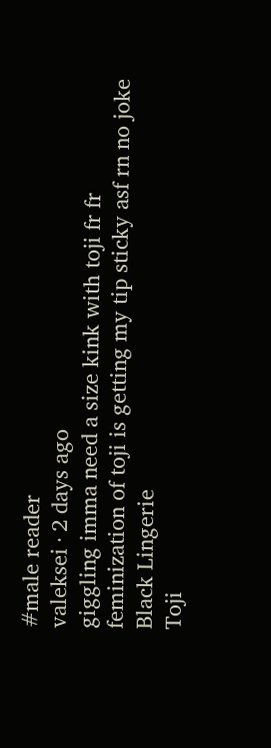#male reader
valeksei · 2 days ago
giggling imma need a size kink with toji fr fr
feminization of toji is getting my tip sticky asf rn no joke
Black Lingerie
Toji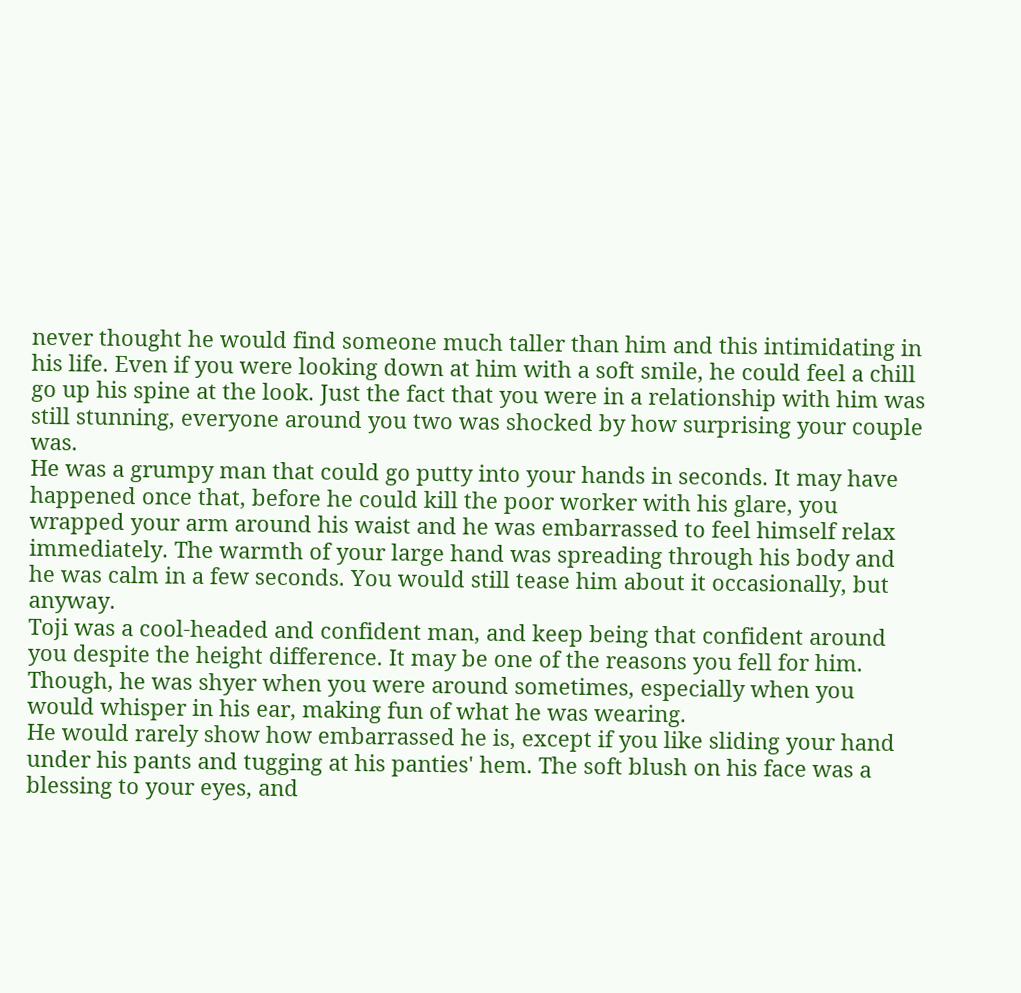never thought he would find someone much taller than him and this intimidating in his life. Even if you were looking down at him with a soft smile, he could feel a chill go up his spine at the look. Just the fact that you were in a relationship with him was still stunning, everyone around you two was shocked by how surprising your couple was.
He was a grumpy man that could go putty into your hands in seconds. It may have happened once that, before he could kill the poor worker with his glare, you wrapped your arm around his waist and he was embarrassed to feel himself relax immediately. The warmth of your large hand was spreading through his body and he was calm in a few seconds. You would still tease him about it occasionally, but anyway.
Toji was a cool-headed and confident man, and keep being that confident around you despite the height difference. It may be one of the reasons you fell for him. Though, he was shyer when you were around sometimes, especially when you would whisper in his ear, making fun of what he was wearing.
He would rarely show how embarrassed he is, except if you like sliding your hand under his pants and tugging at his panties' hem. The soft blush on his face was a blessing to your eyes, and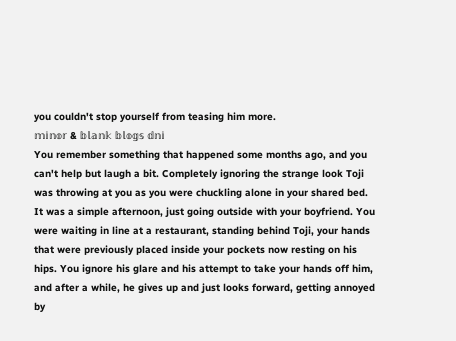you couldn't stop yourself from teasing him more.
𝕞𝕚𝕟𝕠𝕣 & 𝕓𝕝𝕒𝕟𝕜 𝕓𝕝𝕠𝕘𝕤 𝕕𝕟𝕚
You remember something that happened some months ago, and you can't help but laugh a bit. Completely ignoring the strange look Toji was throwing at you as you were chuckling alone in your shared bed.
It was a simple afternoon, just going outside with your boyfriend. You were waiting in line at a restaurant, standing behind Toji, your hands that were previously placed inside your pockets now resting on his hips. You ignore his glare and his attempt to take your hands off him, and after a while, he gives up and just looks forward, getting annoyed by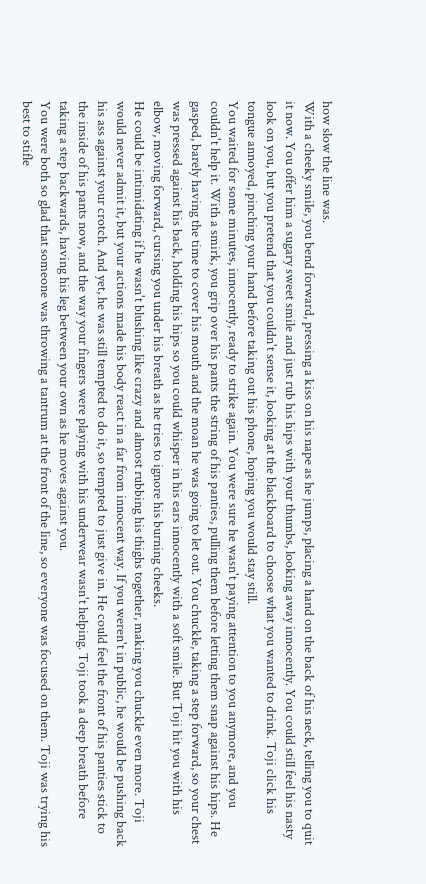how slow the line was.
With a cheeky smile, you bend forward, pressing a kiss on his nape as he jumps, placing a hand on the back of his neck, telling you to quit it now. You offer him a sugary sweet smile and just rub his hips with your thumbs, looking away innocently. You could still feel his nasty look on you, but you pretend that you couldn't sense it, looking at the blackboard to choose what you wanted to drink. Toji click his tongue annoyed, pinching your hand before taking out his phone, hoping you would stay still.
You waited for some minutes, innocently, ready to strike again. You were sure he wasn't paying attention to you anymore, and you couldn't help it. With a smirk, you grip over his pants the string of his panties, pulling them before letting them snap against his hips. He gasped, barely having the time to cover his mouth and the moan he was going to let out. You chuckle, taking a step forward, so your chest was pressed against his back, holding his hips so you could whisper in his ears innocently with a soft smile. But Toji hit you with his elbow, moving forward, cursing you under his breath as he tries to ignore his burning cheeks.
He could be intimidating if he wasn't blushing like crazy and almost rubbing his thighs together, making you chuckle even more. Toji would never admit it, but your actions made his body react in a far from innocent way. If you weren't in public, he would be pushing back his ass against your crotch. And yet, he was still tempted to do it, so tempted to just give in. He could feel the front of his panties stick to the inside of his pants now, and the way your fingers were playing with his underwear wasn't helping. Toji took a deep breath before taking a step backwards, having his leg between your own as he moves against you.
You were both so glad that someone was throwing a tantrum at the front of the line, so everyone was focused on them. Toji was trying his best to stifle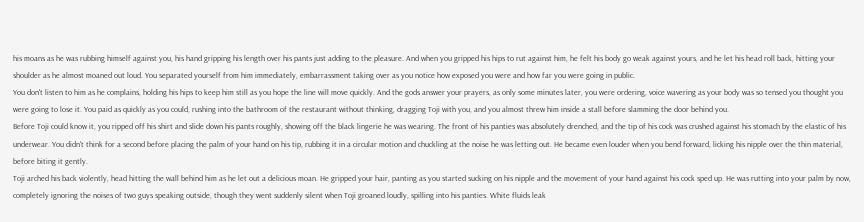his moans as he was rubbing himself against you, his hand gripping his length over his pants just adding to the pleasure. And when you gripped his hips to rut against him, he felt his body go weak against yours, and he let his head roll back, hitting your shoulder as he almost moaned out loud. You separated yourself from him immediately, embarrassment taking over as you notice how exposed you were and how far you were going in public.
You don't listen to him as he complains, holding his hips to keep him still as you hope the line will move quickly. And the gods answer your prayers, as only some minutes later, you were ordering, voice wavering as your body was so tensed you thought you were going to lose it. You paid as quickly as you could, rushing into the bathroom of the restaurant without thinking, dragging Toji with you, and you almost threw him inside a stall before slamming the door behind you.
Before Toji could know it, you ripped off his shirt and slide down his pants roughly, showing off the black lingerie he was wearing. The front of his panties was absolutely drenched, and the tip of his cock was crushed against his stomach by the elastic of his underwear. You didn't think for a second before placing the palm of your hand on his tip, rubbing it in a circular motion and chuckling at the noise he was letting out. He became even louder when you bend forward, licking his nipple over the thin material, before biting it gently.
Toji arched his back violently, head hitting the wall behind him as he let out a delicious moan. He gripped your hair, panting as you started sucking on his nipple and the movement of your hand against his cock sped up. He was rutting into your palm by now, completely ignoring the noises of two guys speaking outside, though they went suddenly silent when Toji groaned loudly, spilling into his panties. White fluids leak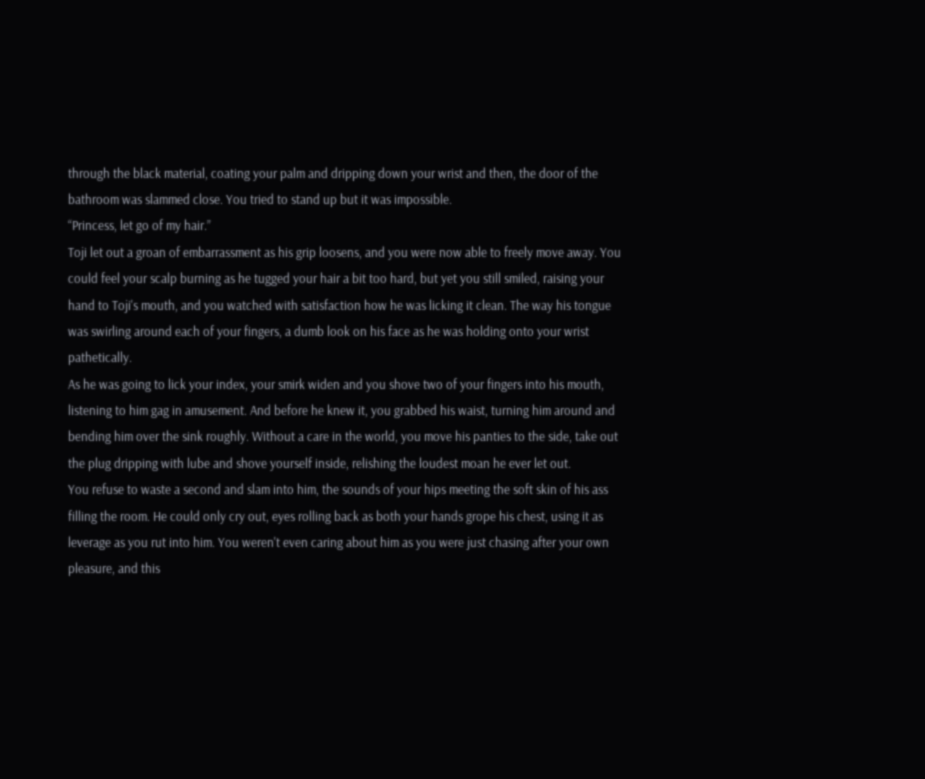through the black material, coating your palm and dripping down your wrist and then, the door of the bathroom was slammed close. You tried to stand up but it was impossible.
“Princess, let go of my hair.”
Toji let out a groan of embarrassment as his grip loosens, and you were now able to freely move away. You could feel your scalp burning as he tugged your hair a bit too hard, but yet you still smiled, raising your hand to Toji's mouth, and you watched with satisfaction how he was licking it clean. The way his tongue was swirling around each of your fingers, a dumb look on his face as he was holding onto your wrist pathetically.
As he was going to lick your index, your smirk widen and you shove two of your fingers into his mouth, listening to him gag in amusement. And before he knew it, you grabbed his waist, turning him around and bending him over the sink roughly. Without a care in the world, you move his panties to the side, take out the plug dripping with lube and shove yourself inside, relishing the loudest moan he ever let out.
You refuse to waste a second and slam into him, the sounds of your hips meeting the soft skin of his ass filling the room. He could only cry out, eyes rolling back as both your hands grope his chest, using it as leverage as you rut into him. You weren't even caring about him as you were just chasing after your own pleasure, and this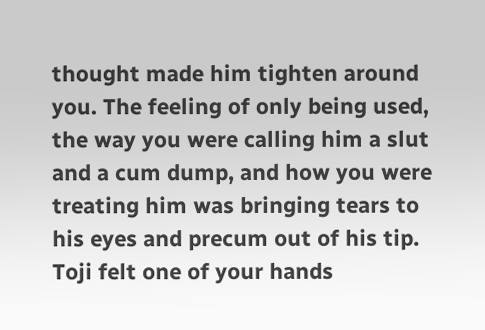thought made him tighten around you. The feeling of only being used, the way you were calling him a slut and a cum dump, and how you were treating him was bringing tears to his eyes and precum out of his tip.
Toji felt one of your hands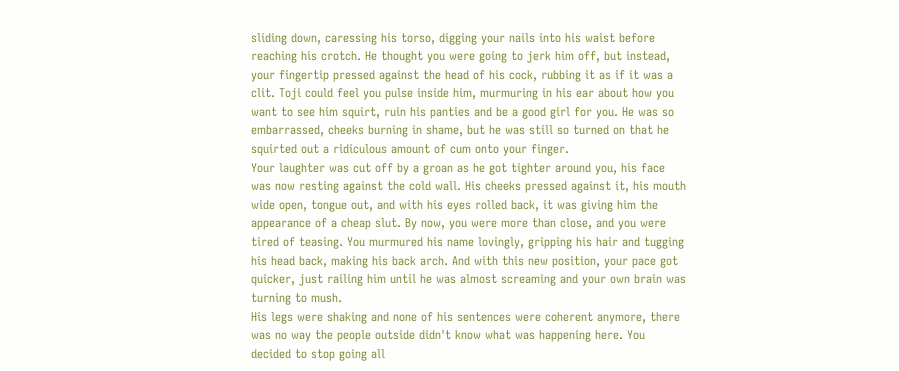sliding down, caressing his torso, digging your nails into his waist before reaching his crotch. He thought you were going to jerk him off, but instead, your fingertip pressed against the head of his cock, rubbing it as if it was a clit. Toji could feel you pulse inside him, murmuring in his ear about how you want to see him squirt, ruin his panties and be a good girl for you. He was so embarrassed, cheeks burning in shame, but he was still so turned on that he squirted out a ridiculous amount of cum onto your finger.
Your laughter was cut off by a groan as he got tighter around you, his face was now resting against the cold wall. His cheeks pressed against it, his mouth wide open, tongue out, and with his eyes rolled back, it was giving him the appearance of a cheap slut. By now, you were more than close, and you were tired of teasing. You murmured his name lovingly, gripping his hair and tugging his head back, making his back arch. And with this new position, your pace got quicker, just railing him until he was almost screaming and your own brain was turning to mush.
His legs were shaking and none of his sentences were coherent anymore, there was no way the people outside didn't know what was happening here. You decided to stop going all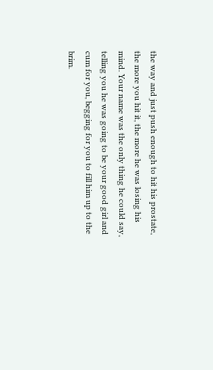the way and just push enough to hit his prostate, the more you hit it, the more he was losing his mind. Your name was the only thing he could say, telling you he was going to be your good girl and cum for you, begging for you to fill him up to the brim.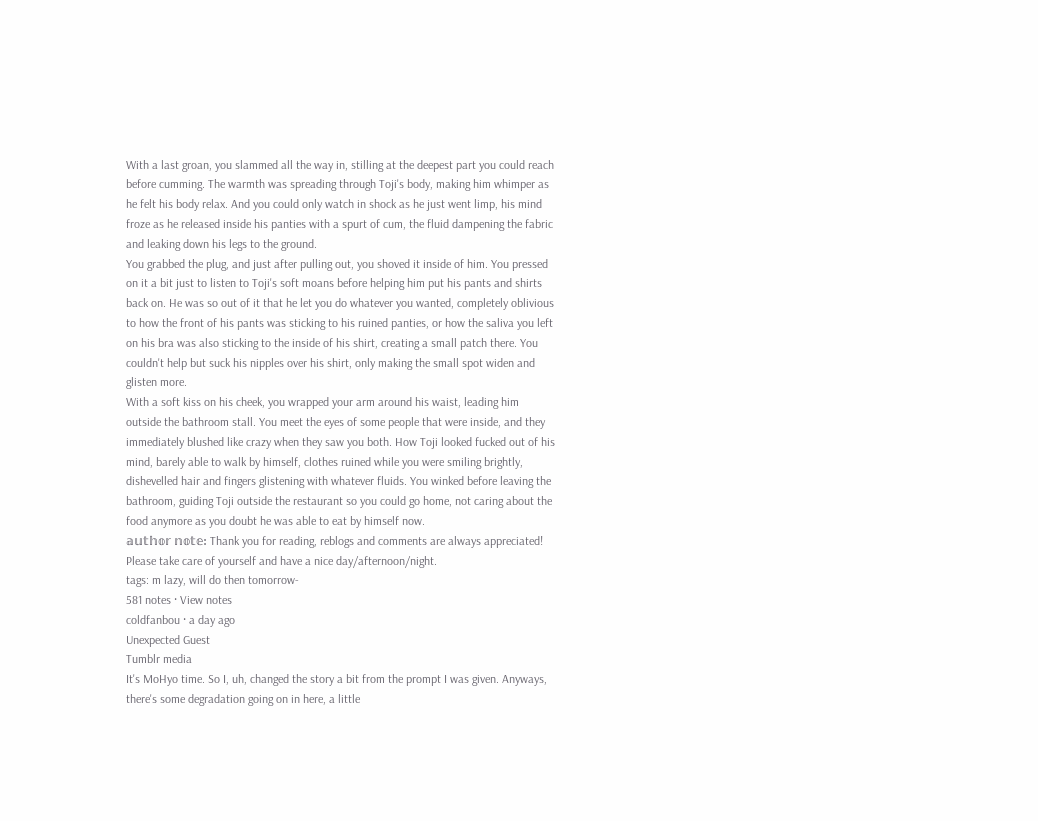With a last groan, you slammed all the way in, stilling at the deepest part you could reach before cumming. The warmth was spreading through Toji's body, making him whimper as he felt his body relax. And you could only watch in shock as he just went limp, his mind froze as he released inside his panties with a spurt of cum, the fluid dampening the fabric and leaking down his legs to the ground.
You grabbed the plug, and just after pulling out, you shoved it inside of him. You pressed on it a bit just to listen to Toji's soft moans before helping him put his pants and shirts back on. He was so out of it that he let you do whatever you wanted, completely oblivious to how the front of his pants was sticking to his ruined panties, or how the saliva you left on his bra was also sticking to the inside of his shirt, creating a small patch there. You couldn't help but suck his nipples over his shirt, only making the small spot widen and glisten more.
With a soft kiss on his cheek, you wrapped your arm around his waist, leading him outside the bathroom stall. You meet the eyes of some people that were inside, and they immediately blushed like crazy when they saw you both. How Toji looked fucked out of his mind, barely able to walk by himself, clothes ruined while you were smiling brightly, dishevelled hair and fingers glistening with whatever fluids. You winked before leaving the bathroom, guiding Toji outside the restaurant so you could go home, not caring about the food anymore as you doubt he was able to eat by himself now.
𝕒𝕦𝕥𝕙𝕠𝕣 𝕟𝕠𝕥𝕖: Thank you for reading, reblogs and comments are always appreciated! Please take care of yourself and have a nice day/afternoon/night.
tags: m lazy, will do then tomorrow-
581 notes · View notes
coldfanbou · a day ago
Unexpected Guest
Tumblr media
It's MoHyo time. So I, uh, changed the story a bit from the prompt I was given. Anyways, there's some degradation going on in here, a little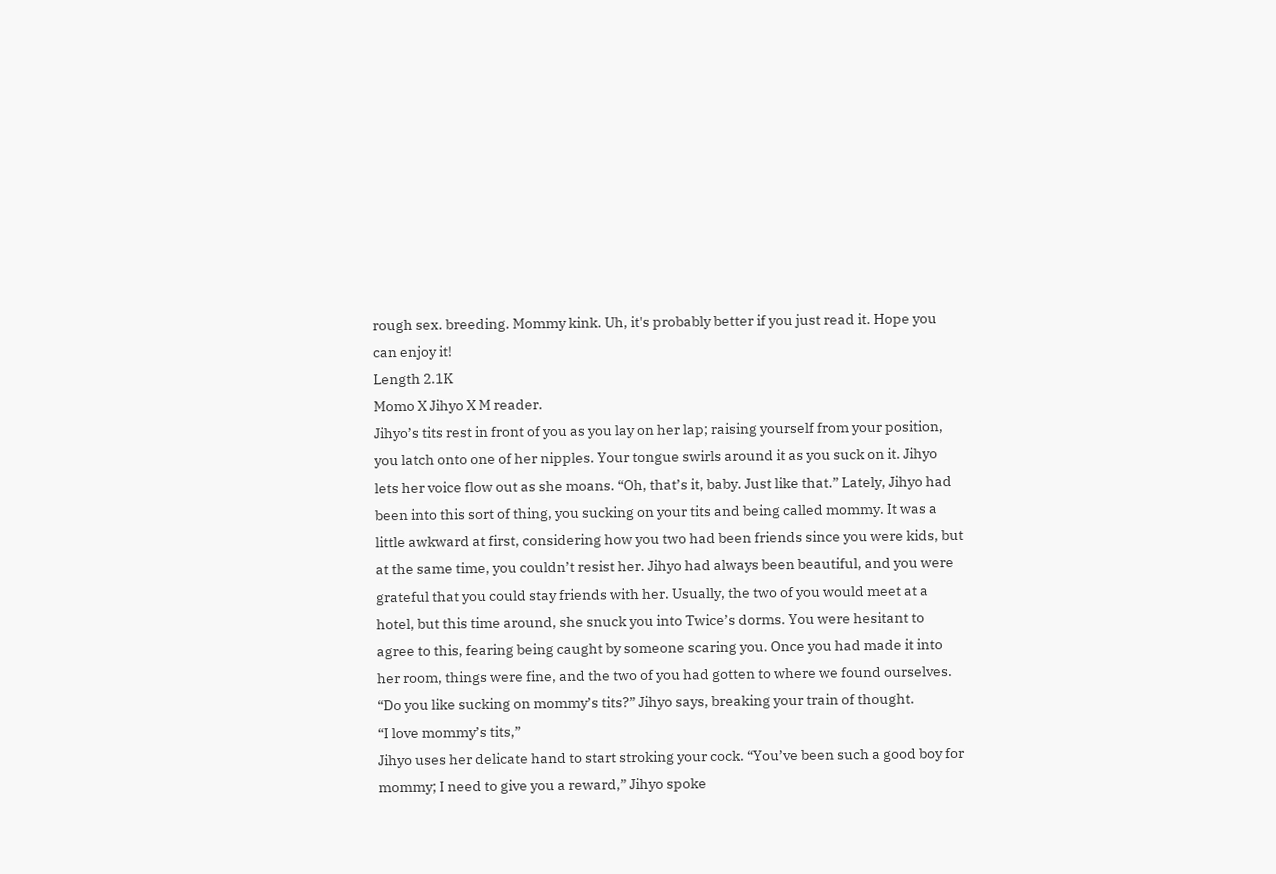rough sex. breeding. Mommy kink. Uh, it's probably better if you just read it. Hope you can enjoy it!
Length 2.1K
Momo X Jihyo X M reader.
Jihyo’s tits rest in front of you as you lay on her lap; raising yourself from your position, you latch onto one of her nipples. Your tongue swirls around it as you suck on it. Jihyo lets her voice flow out as she moans. “Oh, that’s it, baby. Just like that.” Lately, Jihyo had been into this sort of thing, you sucking on your tits and being called mommy. It was a little awkward at first, considering how you two had been friends since you were kids, but at the same time, you couldn’t resist her. Jihyo had always been beautiful, and you were grateful that you could stay friends with her. Usually, the two of you would meet at a hotel, but this time around, she snuck you into Twice’s dorms. You were hesitant to agree to this, fearing being caught by someone scaring you. Once you had made it into her room, things were fine, and the two of you had gotten to where we found ourselves.
“Do you like sucking on mommy’s tits?” Jihyo says, breaking your train of thought.
“I love mommy’s tits,”
Jihyo uses her delicate hand to start stroking your cock. “You’ve been such a good boy for mommy; I need to give you a reward,” Jihyo spoke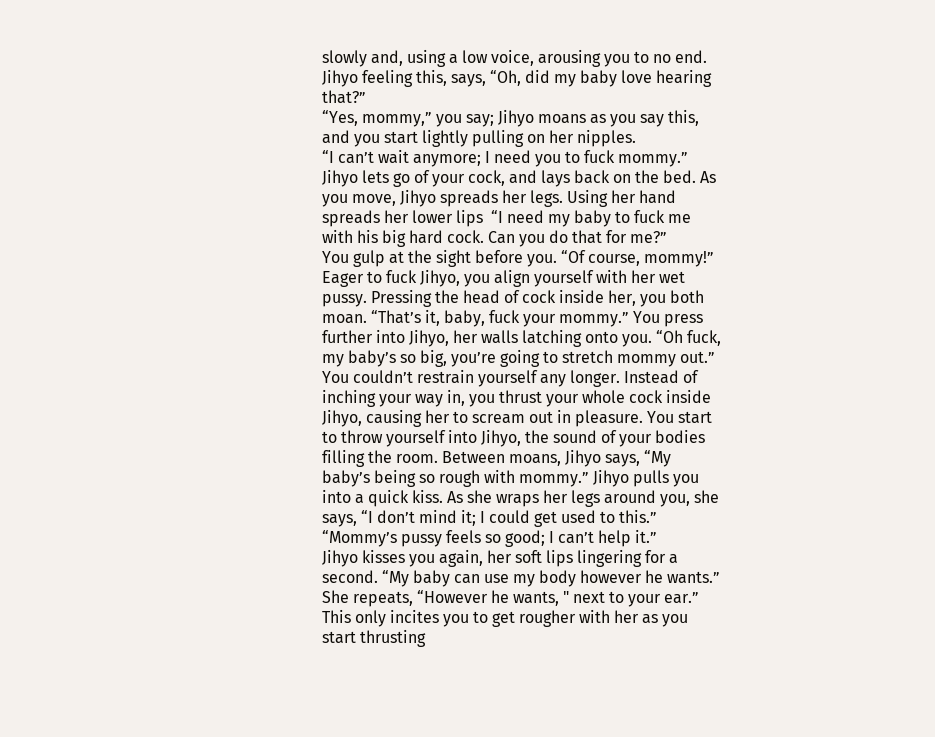slowly and, using a low voice, arousing you to no end. Jihyo feeling this, says, “Oh, did my baby love hearing that?”
“Yes, mommy,” you say; Jihyo moans as you say this, and you start lightly pulling on her nipples.
“I can’t wait anymore; I need you to fuck mommy.” Jihyo lets go of your cock, and lays back on the bed. As you move, Jihyo spreads her legs. Using her hand spreads her lower lips  “I need my baby to fuck me with his big hard cock. Can you do that for me?”
You gulp at the sight before you. “Of course, mommy!” Eager to fuck Jihyo, you align yourself with her wet pussy. Pressing the head of cock inside her, you both moan. “That’s it, baby, fuck your mommy.” You press further into Jihyo, her walls latching onto you. “Oh fuck, my baby’s so big, you’re going to stretch mommy out.” You couldn’t restrain yourself any longer. Instead of inching your way in, you thrust your whole cock inside Jihyo, causing her to scream out in pleasure. You start to throw yourself into Jihyo, the sound of your bodies filling the room. Between moans, Jihyo says, “My baby’s being so rough with mommy.” Jihyo pulls you into a quick kiss. As she wraps her legs around you, she says, “I don’t mind it; I could get used to this.”
“Mommy’s pussy feels so good; I can’t help it.”
Jihyo kisses you again, her soft lips lingering for a second. “My baby can use my body however he wants.” She repeats, “However he wants, " next to your ear.” This only incites you to get rougher with her as you start thrusting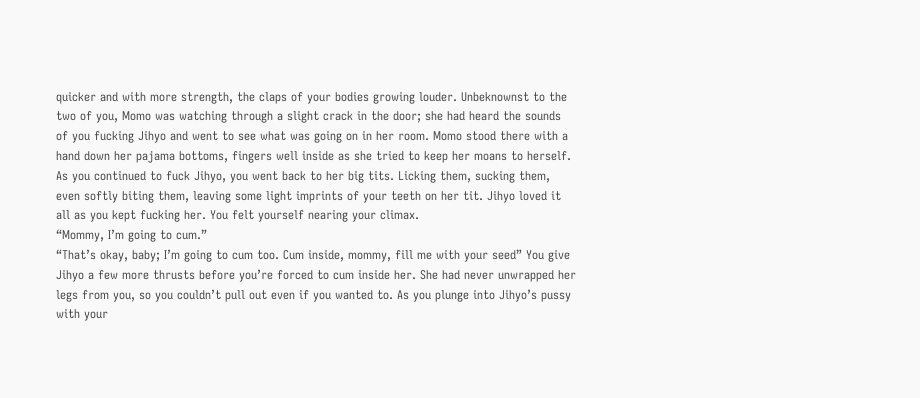quicker and with more strength, the claps of your bodies growing louder. Unbeknownst to the two of you, Momo was watching through a slight crack in the door; she had heard the sounds of you fucking Jihyo and went to see what was going on in her room. Momo stood there with a hand down her pajama bottoms, fingers well inside as she tried to keep her moans to herself. As you continued to fuck Jihyo, you went back to her big tits. Licking them, sucking them, even softly biting them, leaving some light imprints of your teeth on her tit. Jihyo loved it all as you kept fucking her. You felt yourself nearing your climax.
“Mommy, I’m going to cum.”
“That’s okay, baby; I’m going to cum too. Cum inside, mommy, fill me with your seed” You give Jihyo a few more thrusts before you’re forced to cum inside her. She had never unwrapped her legs from you, so you couldn’t pull out even if you wanted to. As you plunge into Jihyo’s pussy with your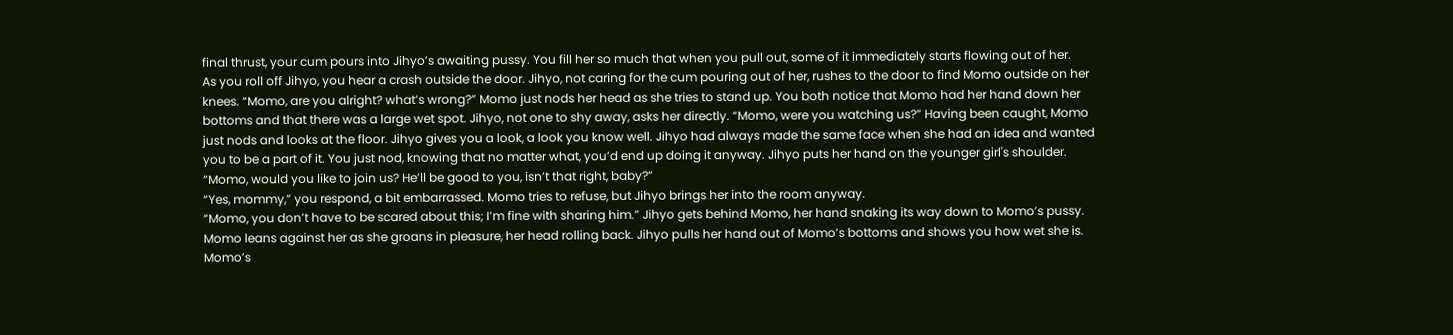final thrust, your cum pours into Jihyo’s awaiting pussy. You fill her so much that when you pull out, some of it immediately starts flowing out of her.
As you roll off Jihyo, you hear a crash outside the door. Jihyo, not caring for the cum pouring out of her, rushes to the door to find Momo outside on her knees. “Momo, are you alright? what’s wrong?” Momo just nods her head as she tries to stand up. You both notice that Momo had her hand down her bottoms and that there was a large wet spot. Jihyo, not one to shy away, asks her directly. “Momo, were you watching us?” Having been caught, Momo just nods and looks at the floor. Jihyo gives you a look, a look you know well. Jihyo had always made the same face when she had an idea and wanted you to be a part of it. You just nod, knowing that no matter what, you’d end up doing it anyway. Jihyo puts her hand on the younger girl's shoulder. “Momo, would you like to join us? He’ll be good to you, isn’t that right, baby?”
“Yes, mommy,” you respond, a bit embarrassed. Momo tries to refuse, but Jihyo brings her into the room anyway.
“Momo, you don’t have to be scared about this; I’m fine with sharing him.” Jihyo gets behind Momo, her hand snaking its way down to Momo’s pussy. Momo leans against her as she groans in pleasure, her head rolling back. Jihyo pulls her hand out of Momo’s bottoms and shows you how wet she is. Momo’s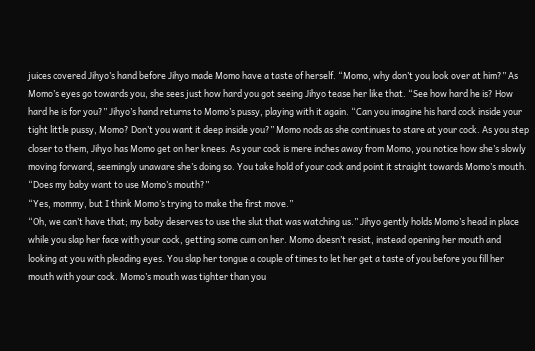juices covered Jihyo’s hand before Jihyo made Momo have a taste of herself. “Momo, why don’t you look over at him?” As Momo’s eyes go towards you, she sees just how hard you got seeing Jihyo tease her like that. “See how hard he is? How hard he is for you?” Jihyo’s hand returns to Momo’s pussy, playing with it again. “Can you imagine his hard cock inside your tight little pussy, Momo? Don’t you want it deep inside you?” Momo nods as she continues to stare at your cock. As you step closer to them, Jihyo has Momo get on her knees. As your cock is mere inches away from Momo, you notice how she’s slowly moving forward, seemingly unaware she’s doing so. You take hold of your cock and point it straight towards Momo’s mouth.
“Does my baby want to use Momo’s mouth?”
“Yes, mommy, but I think Momo’s trying to make the first move.”
“Oh, we can’t have that; my baby deserves to use the slut that was watching us.” Jihyo gently holds Momo’s head in place while you slap her face with your cock, getting some cum on her. Momo doesn’t resist, instead opening her mouth and looking at you with pleading eyes. You slap her tongue a couple of times to let her get a taste of you before you fill her mouth with your cock. Momo’s mouth was tighter than you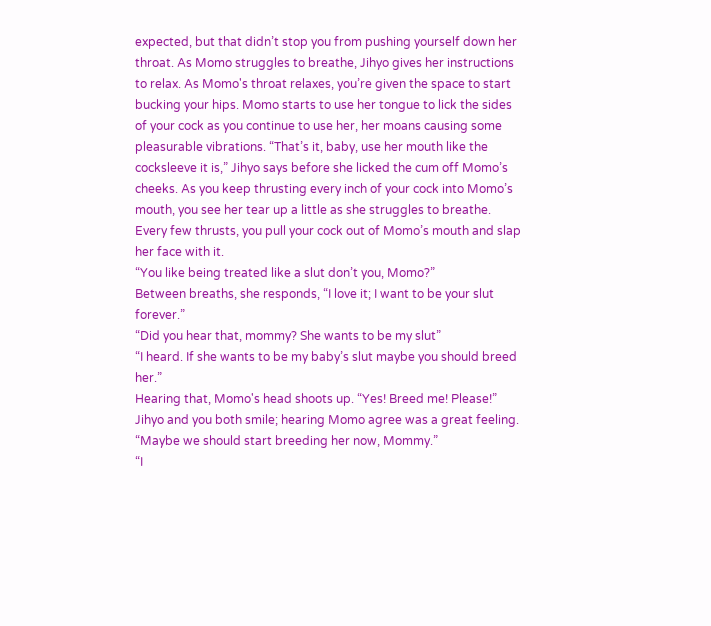expected, but that didn’t stop you from pushing yourself down her throat. As Momo struggles to breathe, Jihyo gives her instructions to relax. As Momo's throat relaxes, you’re given the space to start bucking your hips. Momo starts to use her tongue to lick the sides of your cock as you continue to use her, her moans causing some pleasurable vibrations. “That’s it, baby, use her mouth like the cocksleeve it is,” Jihyo says before she licked the cum off Momo’s cheeks. As you keep thrusting every inch of your cock into Momo’s mouth, you see her tear up a little as she struggles to breathe. Every few thrusts, you pull your cock out of Momo’s mouth and slap her face with it.
“You like being treated like a slut don’t you, Momo?”
Between breaths, she responds, “I love it; I want to be your slut forever.”
“Did you hear that, mommy? She wants to be my slut”
“I heard. If she wants to be my baby’s slut maybe you should breed her.”
Hearing that, Momo's head shoots up. “Yes! Breed me! Please!”
Jihyo and you both smile; hearing Momo agree was a great feeling. “Maybe we should start breeding her now, Mommy.”
“I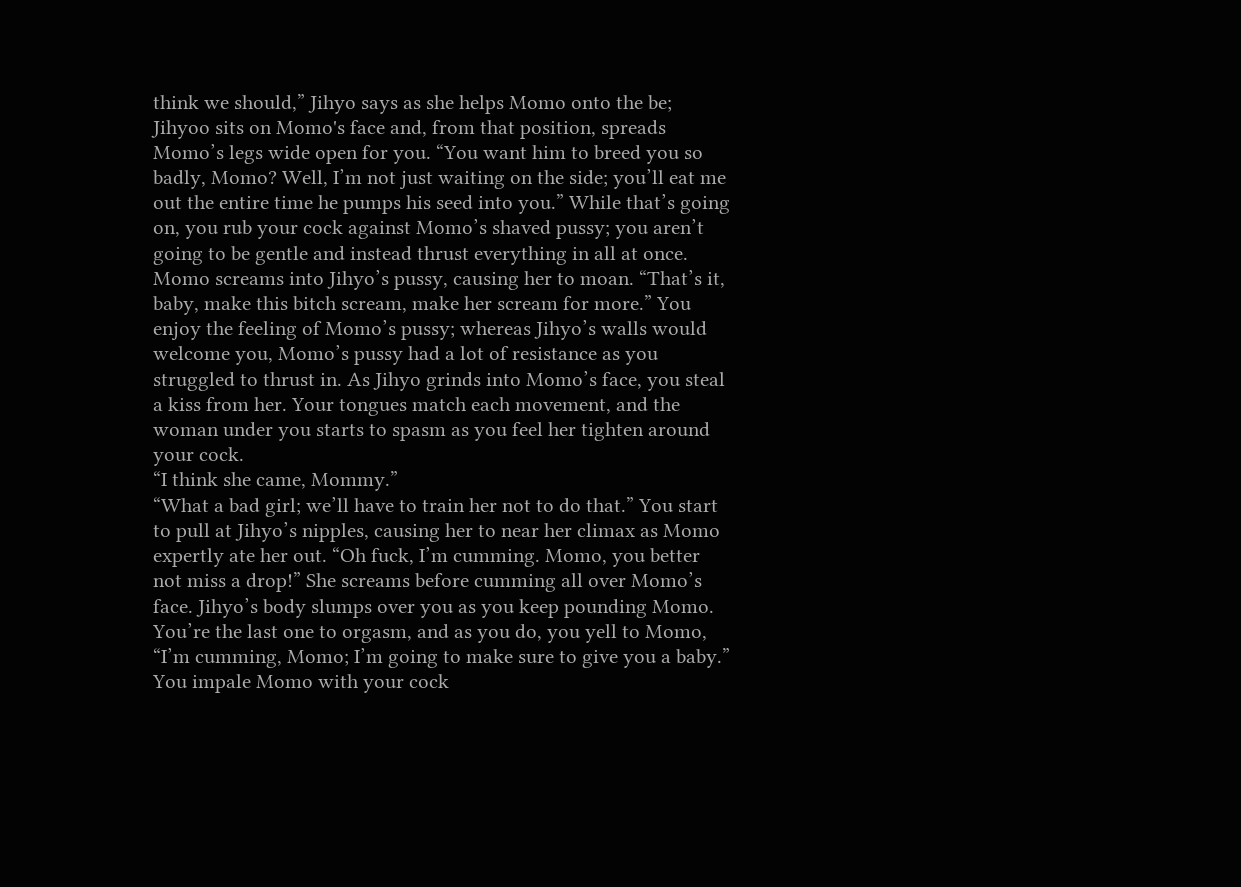think we should,” Jihyo says as she helps Momo onto the be; Jihyoo sits on Momo's face and, from that position, spreads Momo’s legs wide open for you. “You want him to breed you so badly, Momo? Well, I’m not just waiting on the side; you’ll eat me out the entire time he pumps his seed into you.” While that’s going on, you rub your cock against Momo’s shaved pussy; you aren’t going to be gentle and instead thrust everything in all at once. Momo screams into Jihyo’s pussy, causing her to moan. “That’s it, baby, make this bitch scream, make her scream for more.” You enjoy the feeling of Momo’s pussy; whereas Jihyo’s walls would welcome you, Momo’s pussy had a lot of resistance as you struggled to thrust in. As Jihyo grinds into Momo’s face, you steal a kiss from her. Your tongues match each movement, and the woman under you starts to spasm as you feel her tighten around your cock.
“I think she came, Mommy.”
“What a bad girl; we’ll have to train her not to do that.” You start to pull at Jihyo’s nipples, causing her to near her climax as Momo expertly ate her out. “Oh fuck, I’m cumming. Momo, you better not miss a drop!” She screams before cumming all over Momo’s face. Jihyo’s body slumps over you as you keep pounding Momo. You’re the last one to orgasm, and as you do, you yell to Momo, “I’m cumming, Momo; I’m going to make sure to give you a baby.” You impale Momo with your cock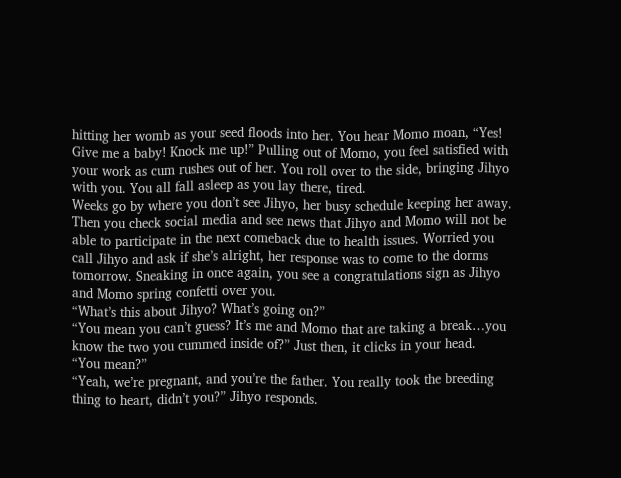hitting her womb as your seed floods into her. You hear Momo moan, “Yes! Give me a baby! Knock me up!” Pulling out of Momo, you feel satisfied with your work as cum rushes out of her. You roll over to the side, bringing Jihyo with you. You all fall asleep as you lay there, tired.
Weeks go by where you don’t see Jihyo, her busy schedule keeping her away. Then you check social media and see news that Jihyo and Momo will not be able to participate in the next comeback due to health issues. Worried you call Jihyo and ask if she’s alright, her response was to come to the dorms tomorrow. Sneaking in once again, you see a congratulations sign as Jihyo and Momo spring confetti over you.
“What’s this about Jihyo? What’s going on?”
“You mean you can’t guess? It’s me and Momo that are taking a break…you know the two you cummed inside of?” Just then, it clicks in your head.
“You mean?”
“Yeah, we’re pregnant, and you’re the father. You really took the breeding thing to heart, didn’t you?” Jihyo responds.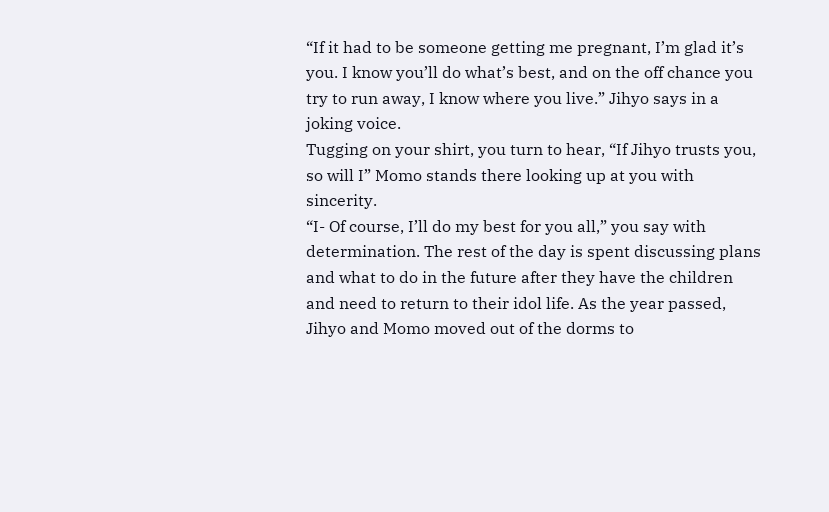“If it had to be someone getting me pregnant, I’m glad it’s you. I know you’ll do what’s best, and on the off chance you try to run away, I know where you live.” Jihyo says in a joking voice.
Tugging on your shirt, you turn to hear, “If Jihyo trusts you, so will I” Momo stands there looking up at you with sincerity.
“I- Of course, I’ll do my best for you all,” you say with determination. The rest of the day is spent discussing plans and what to do in the future after they have the children and need to return to their idol life. As the year passed, Jihyo and Momo moved out of the dorms to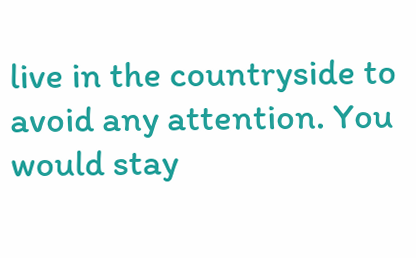live in the countryside to avoid any attention. You would stay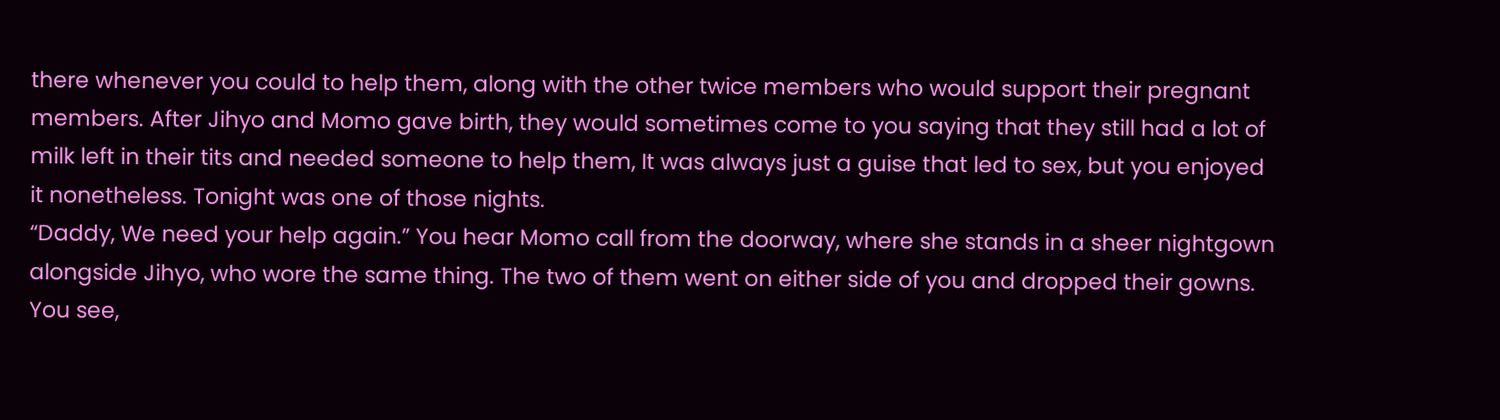there whenever you could to help them, along with the other twice members who would support their pregnant members. After Jihyo and Momo gave birth, they would sometimes come to you saying that they still had a lot of milk left in their tits and needed someone to help them, It was always just a guise that led to sex, but you enjoyed it nonetheless. Tonight was one of those nights.
“Daddy, We need your help again.” You hear Momo call from the doorway, where she stands in a sheer nightgown alongside Jihyo, who wore the same thing. The two of them went on either side of you and dropped their gowns. You see,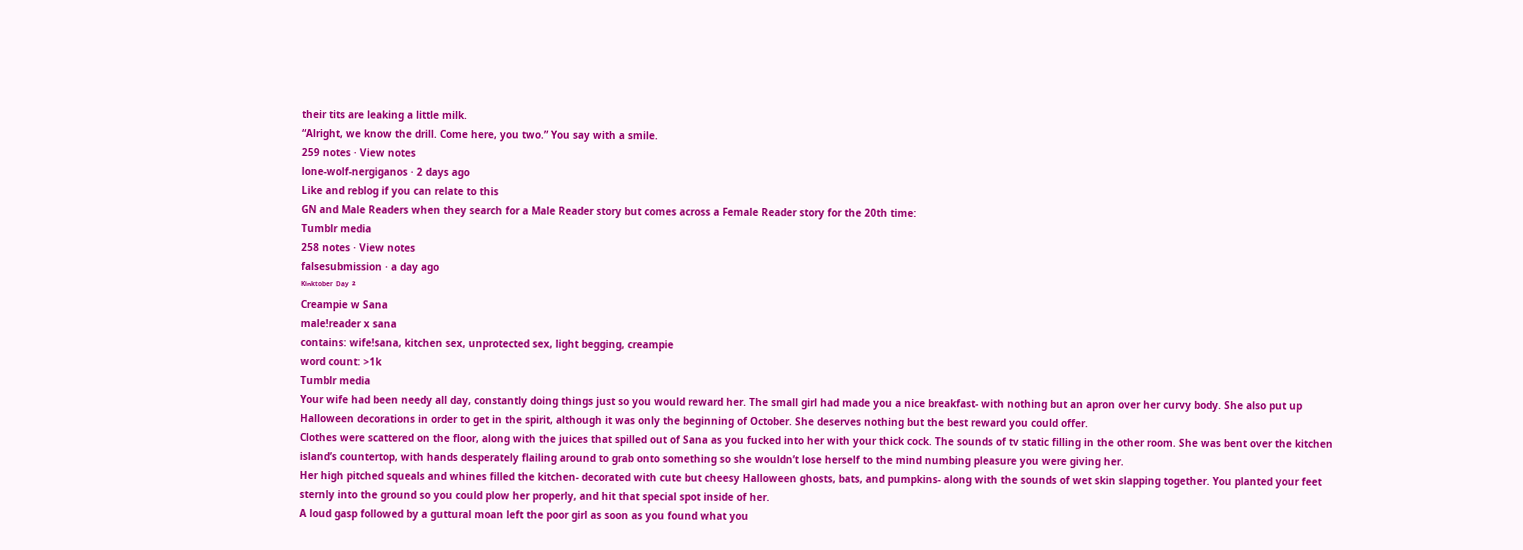their tits are leaking a little milk.
“Alright, we know the drill. Come here, you two.” You say with a smile.
259 notes · View notes
lone-wolf-nergiganos · 2 days ago
Like and reblog if you can relate to this
GN and Male Readers when they search for a Male Reader story but comes across a Female Reader story for the 20th time:
Tumblr media
258 notes · View notes
falsesubmission · a day ago
ᴷⁱⁿᵏᵗᵒᵇᵉʳ ᴰᵃʸ ²
Creampie w Sana
male!reader x sana
contains: wife!sana, kitchen sex, unprotected sex, light begging, creampie
word count: >1k
Tumblr media
Your wife had been needy all day, constantly doing things just so you would reward her. The small girl had made you a nice breakfast- with nothing but an apron over her curvy body. She also put up Halloween decorations in order to get in the spirit, although it was only the beginning of October. She deserves nothing but the best reward you could offer.
Clothes were scattered on the floor, along with the juices that spilled out of Sana as you fucked into her with your thick cock. The sounds of tv static filling in the other room. She was bent over the kitchen island’s countertop, with hands desperately flailing around to grab onto something so she wouldn’t lose herself to the mind numbing pleasure you were giving her.
Her high pitched squeals and whines filled the kitchen- decorated with cute but cheesy Halloween ghosts, bats, and pumpkins- along with the sounds of wet skin slapping together. You planted your feet sternly into the ground so you could plow her properly, and hit that special spot inside of her.
A loud gasp followed by a guttural moan left the poor girl as soon as you found what you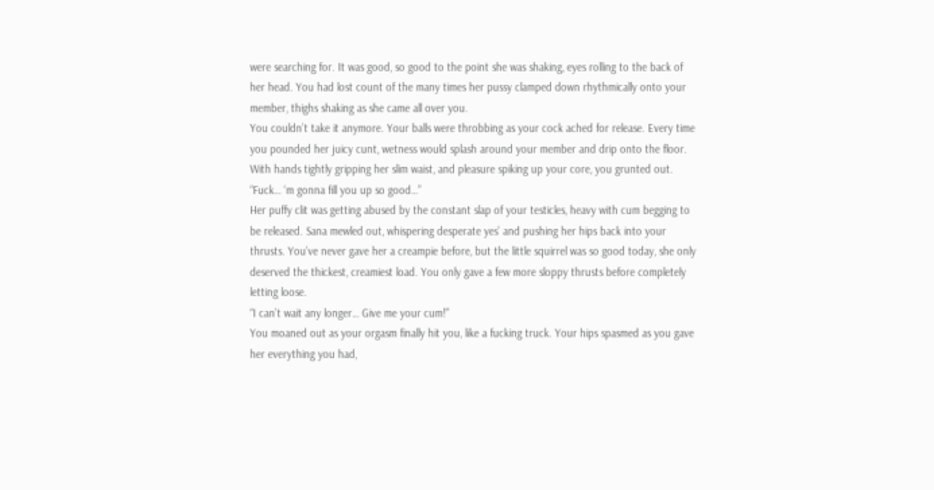were searching for. It was good, so good to the point she was shaking, eyes rolling to the back of her head. You had lost count of the many times her pussy clamped down rhythmically onto your member, thighs shaking as she came all over you.
You couldn’t take it anymore. Your balls were throbbing as your cock ached for release. Every time you pounded her juicy cunt, wetness would splash around your member and drip onto the floor. With hands tightly gripping her slim waist, and pleasure spiking up your core, you grunted out.
“Fuck… ‘m gonna fill you up so good…”
Her puffy clit was getting abused by the constant slap of your testicles, heavy with cum begging to be released. Sana mewled out, whispering desperate yes’ and pushing her hips back into your thrusts. You’ve never gave her a creampie before, but the little squirrel was so good today, she only deserved the thickest, creamiest load. You only gave a few more sloppy thrusts before completely letting loose.
“I can’t wait any longer… Give me your cum!”
You moaned out as your orgasm finally hit you, like a fucking truck. Your hips spasmed as you gave her everything you had,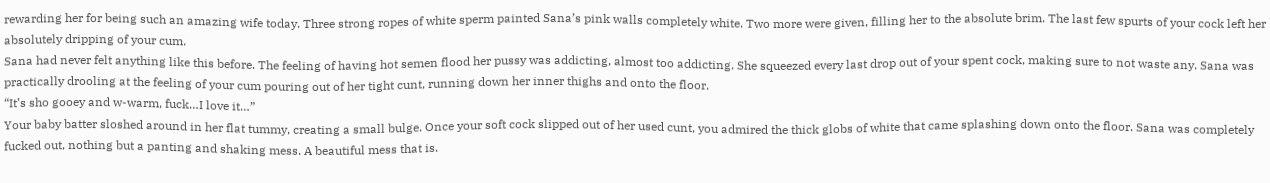rewarding her for being such an amazing wife today. Three strong ropes of white sperm painted Sana’s pink walls completely white. Two more were given, filling her to the absolute brim. The last few spurts of your cock left her absolutely dripping of your cum.
Sana had never felt anything like this before. The feeling of having hot semen flood her pussy was addicting, almost too addicting. She squeezed every last drop out of your spent cock, making sure to not waste any. Sana was practically drooling at the feeling of your cum pouring out of her tight cunt, running down her inner thighs and onto the floor.
“It’s sho gooey and w-warm, fuck…I love it…”
Your baby batter sloshed around in her flat tummy, creating a small bulge. Once your soft cock slipped out of her used cunt, you admired the thick globs of white that came splashing down onto the floor. Sana was completely fucked out, nothing but a panting and shaking mess. A beautiful mess that is.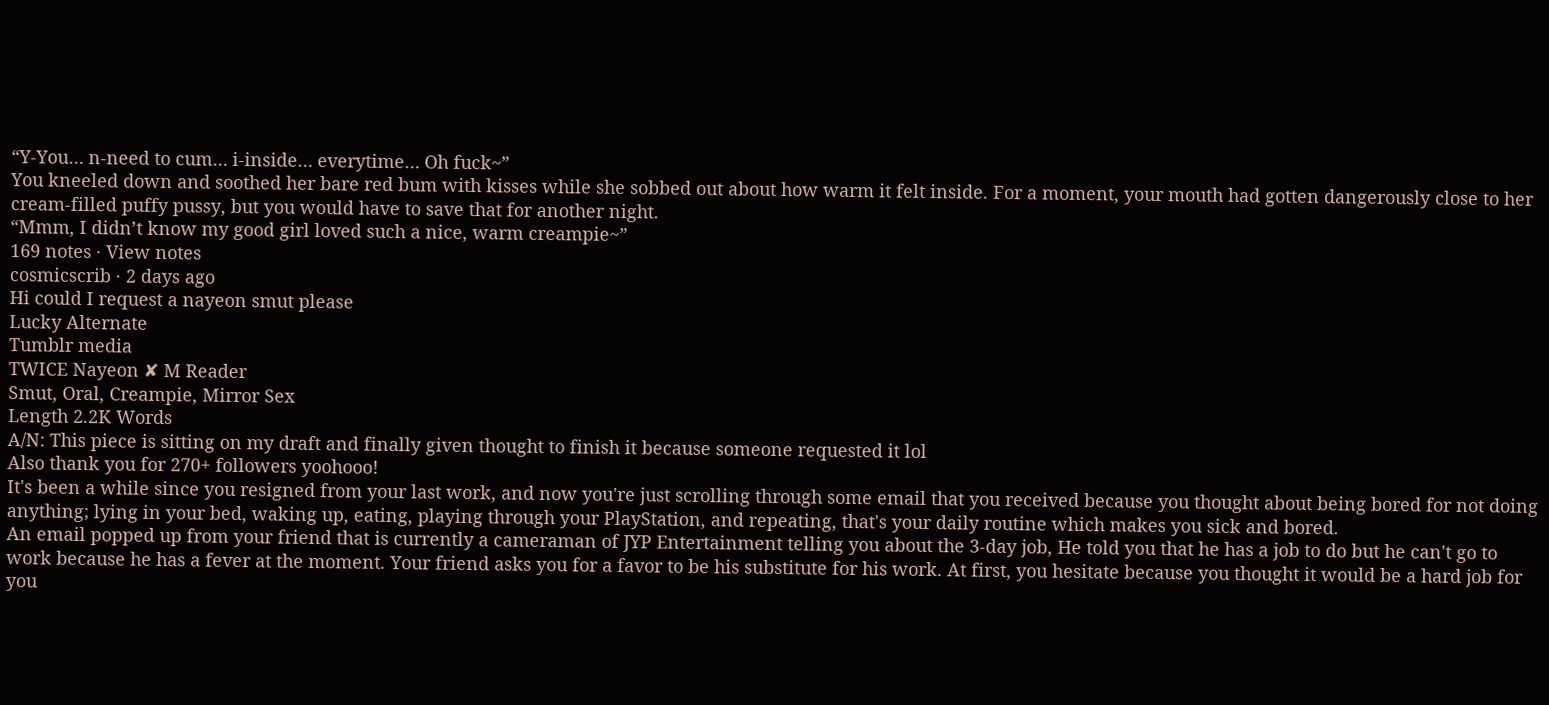“Y-You… n-need to cum… i-inside… everytime… Oh fuck~”
You kneeled down and soothed her bare red bum with kisses while she sobbed out about how warm it felt inside. For a moment, your mouth had gotten dangerously close to her cream-filled puffy pussy, but you would have to save that for another night.
“Mmm, I didn’t know my good girl loved such a nice, warm creampie~”
169 notes · View notes
cosmicscrib · 2 days ago
Hi could I request a nayeon smut please
Lucky Alternate
Tumblr media
TWICE Nayeon ✘ M Reader
Smut, Oral, Creampie, Mirror Sex
Length 2.2K Words
A/N: This piece is sitting on my draft and finally given thought to finish it because someone requested it lol
Also thank you for 270+ followers yoohooo!
It's been a while since you resigned from your last work, and now you're just scrolling through some email that you received because you thought about being bored for not doing anything; lying in your bed, waking up, eating, playing through your PlayStation, and repeating, that's your daily routine which makes you sick and bored.
An email popped up from your friend that is currently a cameraman of JYP Entertainment telling you about the 3-day job, He told you that he has a job to do but he can't go to work because he has a fever at the moment. Your friend asks you for a favor to be his substitute for his work. At first, you hesitate because you thought it would be a hard job for you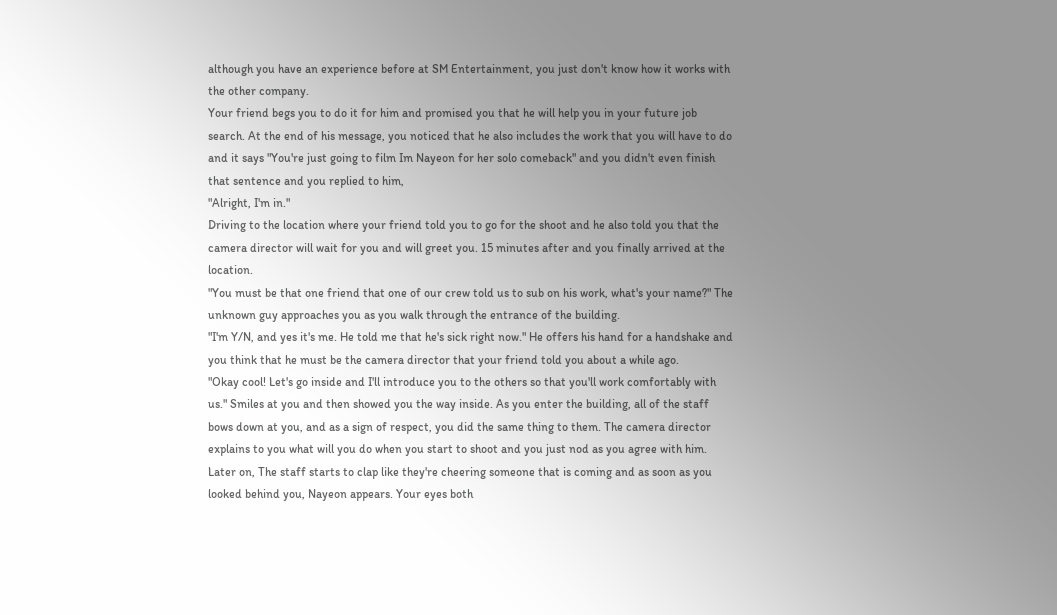although you have an experience before at SM Entertainment, you just don't know how it works with the other company.
Your friend begs you to do it for him and promised you that he will help you in your future job search. At the end of his message, you noticed that he also includes the work that you will have to do and it says "You're just going to film Im Nayeon for her solo comeback" and you didn't even finish that sentence and you replied to him,
"Alright, I'm in."
Driving to the location where your friend told you to go for the shoot and he also told you that the camera director will wait for you and will greet you. 15 minutes after and you finally arrived at the location.
"You must be that one friend that one of our crew told us to sub on his work, what's your name?" The unknown guy approaches you as you walk through the entrance of the building.
"I'm Y/N, and yes it's me. He told me that he's sick right now." He offers his hand for a handshake and you think that he must be the camera director that your friend told you about a while ago.
"Okay cool! Let's go inside and I'll introduce you to the others so that you'll work comfortably with us." Smiles at you and then showed you the way inside. As you enter the building, all of the staff bows down at you, and as a sign of respect, you did the same thing to them. The camera director explains to you what will you do when you start to shoot and you just nod as you agree with him. Later on, The staff starts to clap like they're cheering someone that is coming and as soon as you looked behind you, Nayeon appears. Your eyes both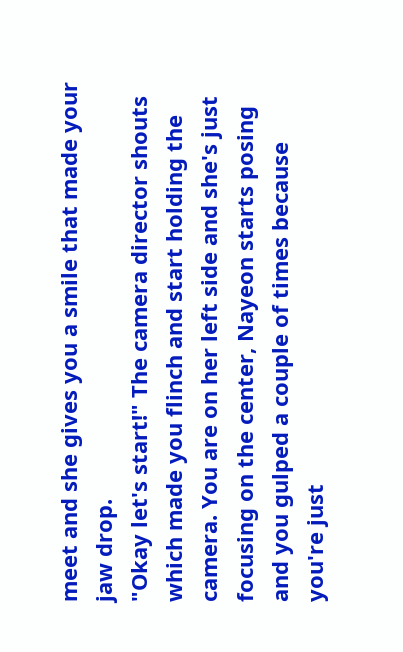meet and she gives you a smile that made your jaw drop.
"Okay let's start!" The camera director shouts which made you flinch and start holding the camera. You are on her left side and she's just focusing on the center, Nayeon starts posing and you gulped a couple of times because you're just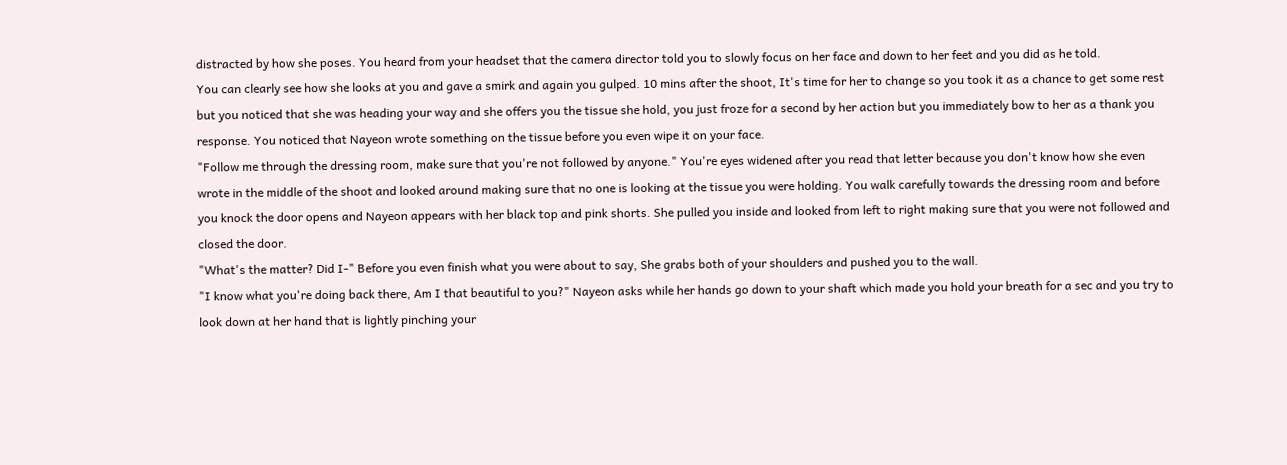distracted by how she poses. You heard from your headset that the camera director told you to slowly focus on her face and down to her feet and you did as he told.
You can clearly see how she looks at you and gave a smirk and again you gulped. 10 mins after the shoot, It's time for her to change so you took it as a chance to get some rest but you noticed that she was heading your way and she offers you the tissue she hold, you just froze for a second by her action but you immediately bow to her as a thank you response. You noticed that Nayeon wrote something on the tissue before you even wipe it on your face.
"Follow me through the dressing room, make sure that you're not followed by anyone." You're eyes widened after you read that letter because you don't know how she even wrote in the middle of the shoot and looked around making sure that no one is looking at the tissue you were holding. You walk carefully towards the dressing room and before you knock the door opens and Nayeon appears with her black top and pink shorts. She pulled you inside and looked from left to right making sure that you were not followed and closed the door.
"What's the matter? Did I-" Before you even finish what you were about to say, She grabs both of your shoulders and pushed you to the wall.
"I know what you're doing back there, Am I that beautiful to you?" Nayeon asks while her hands go down to your shaft which made you hold your breath for a sec and you try to look down at her hand that is lightly pinching your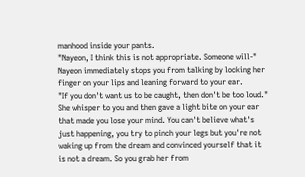manhood inside your pants.
"Nayeon, I think this is not appropriate. Someone will-" Nayeon immediately stops you from talking by locking her finger on your lips and leaning forward to your ear.
"If you don't want us to be caught, then don't be too loud." She whisper to you and then gave a light bite on your ear that made you lose your mind. You can't believe what's just happening, you try to pinch your legs but you're not waking up from the dream and convinced yourself that it is not a dream. So you grab her from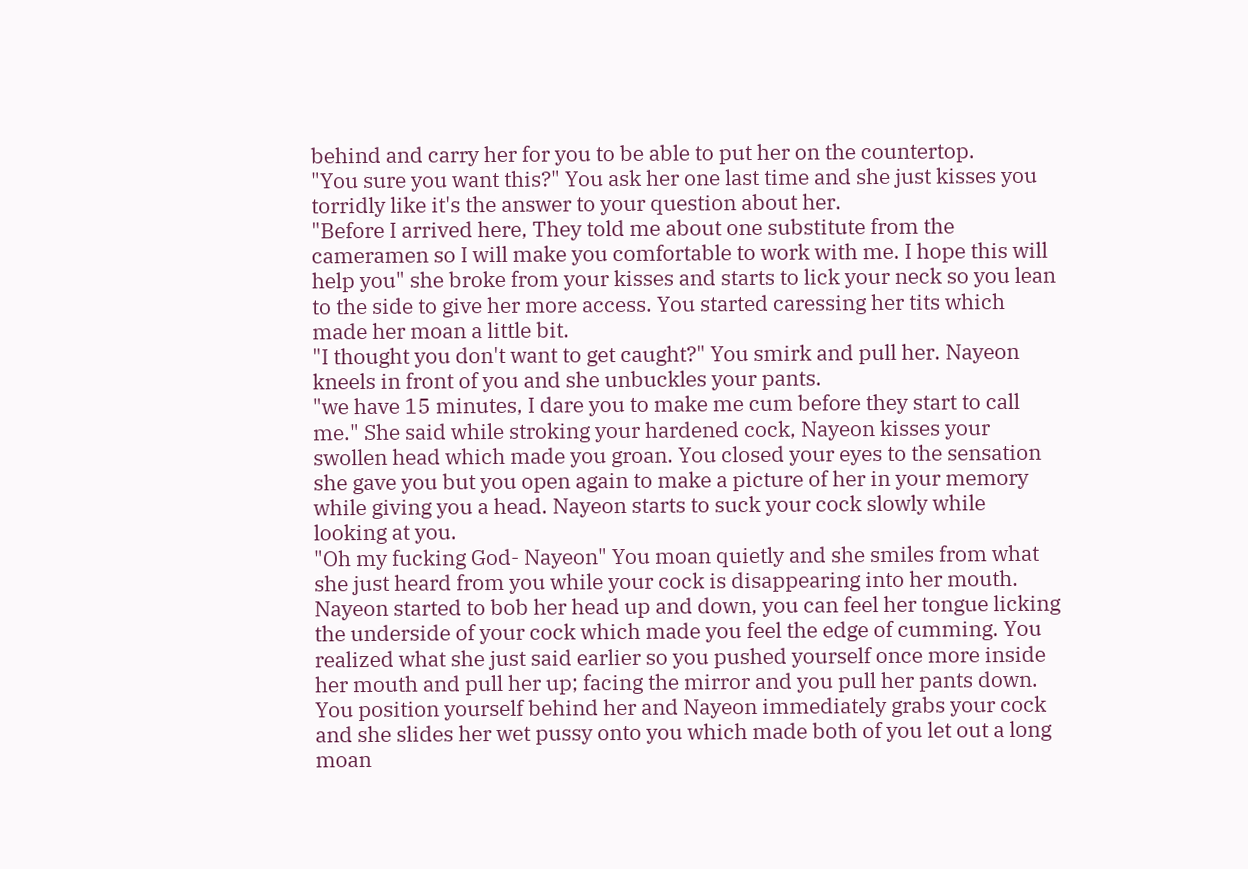behind and carry her for you to be able to put her on the countertop.
"You sure you want this?" You ask her one last time and she just kisses you torridly like it's the answer to your question about her.
"Before I arrived here, They told me about one substitute from the cameramen so I will make you comfortable to work with me. I hope this will help you" she broke from your kisses and starts to lick your neck so you lean to the side to give her more access. You started caressing her tits which made her moan a little bit.
"I thought you don't want to get caught?" You smirk and pull her. Nayeon kneels in front of you and she unbuckles your pants.
"we have 15 minutes, I dare you to make me cum before they start to call me." She said while stroking your hardened cock, Nayeon kisses your swollen head which made you groan. You closed your eyes to the sensation she gave you but you open again to make a picture of her in your memory while giving you a head. Nayeon starts to suck your cock slowly while looking at you.
"Oh my fucking God- Nayeon" You moan quietly and she smiles from what she just heard from you while your cock is disappearing into her mouth. Nayeon started to bob her head up and down, you can feel her tongue licking the underside of your cock which made you feel the edge of cumming. You realized what she just said earlier so you pushed yourself once more inside her mouth and pull her up; facing the mirror and you pull her pants down. You position yourself behind her and Nayeon immediately grabs your cock and she slides her wet pussy onto you which made both of you let out a long moan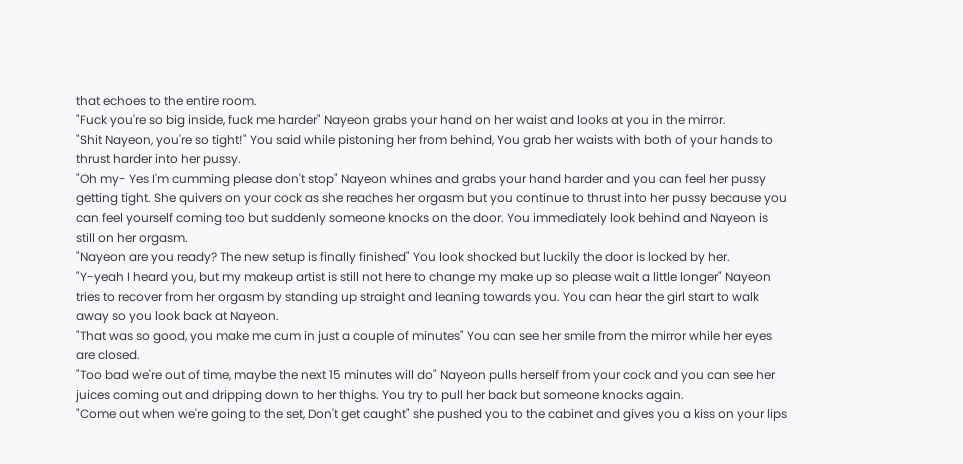that echoes to the entire room.
"Fuck you're so big inside, fuck me harder" Nayeon grabs your hand on her waist and looks at you in the mirror.
"Shit Nayeon, you're so tight!" You said while pistoning her from behind, You grab her waists with both of your hands to thrust harder into her pussy.
"Oh my- Yes I'm cumming please don't stop" Nayeon whines and grabs your hand harder and you can feel her pussy getting tight. She quivers on your cock as she reaches her orgasm but you continue to thrust into her pussy because you can feel yourself coming too but suddenly someone knocks on the door. You immediately look behind and Nayeon is still on her orgasm.
"Nayeon are you ready? The new setup is finally finished" You look shocked but luckily the door is locked by her.
"Y-yeah I heard you, but my makeup artist is still not here to change my make up so please wait a little longer" Nayeon tries to recover from her orgasm by standing up straight and leaning towards you. You can hear the girl start to walk away so you look back at Nayeon.
"That was so good, you make me cum in just a couple of minutes" You can see her smile from the mirror while her eyes are closed.
"Too bad we're out of time, maybe the next 15 minutes will do" Nayeon pulls herself from your cock and you can see her juices coming out and dripping down to her thighs. You try to pull her back but someone knocks again.
"Come out when we're going to the set, Don't get caught" she pushed you to the cabinet and gives you a kiss on your lips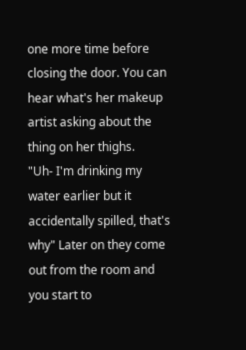one more time before closing the door. You can hear what's her makeup artist asking about the thing on her thighs.
"Uh- I'm drinking my water earlier but it accidentally spilled, that's why" Later on they come out from the room and you start to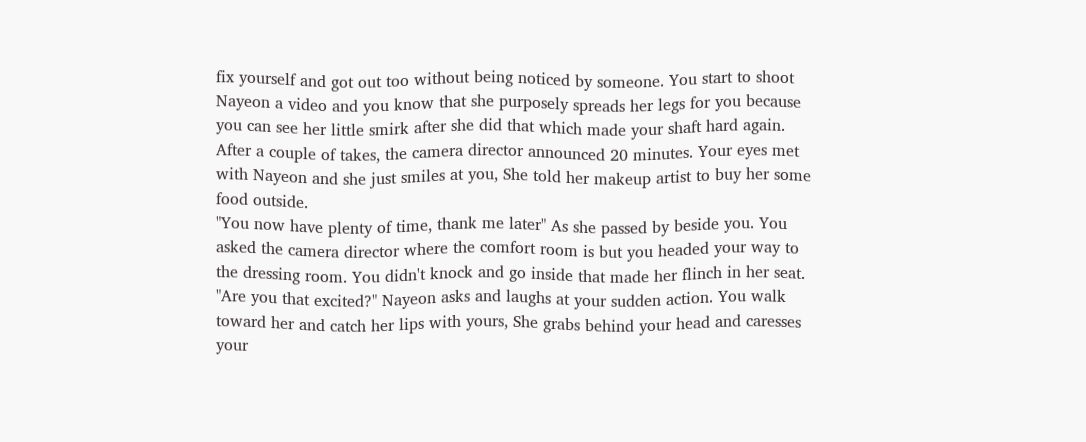fix yourself and got out too without being noticed by someone. You start to shoot Nayeon a video and you know that she purposely spreads her legs for you because you can see her little smirk after she did that which made your shaft hard again. After a couple of takes, the camera director announced 20 minutes. Your eyes met with Nayeon and she just smiles at you, She told her makeup artist to buy her some food outside.
"You now have plenty of time, thank me later" As she passed by beside you. You asked the camera director where the comfort room is but you headed your way to the dressing room. You didn't knock and go inside that made her flinch in her seat.
"Are you that excited?" Nayeon asks and laughs at your sudden action. You walk toward her and catch her lips with yours, She grabs behind your head and caresses your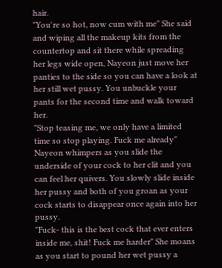hair.
"You're so hot, now cum with me" She said and wiping all the makeup kits from the countertop and sit there while spreading her legs wide open, Nayeon just move her panties to the side so you can have a look at her still wet pussy. You unbuckle your pants for the second time and walk toward her.
"Stop teasing me, we only have a limited time so stop playing. Fuck me already" Nayeon whimpers as you slide the underside of your cock to her clit and you can feel her quivers. You slowly slide inside her pussy and both of you groan as your cock starts to disappear once again into her pussy.
"Fuck- this is the best cock that ever enters inside me, shit! Fuck me harder" She moans as you start to pound her wet pussy a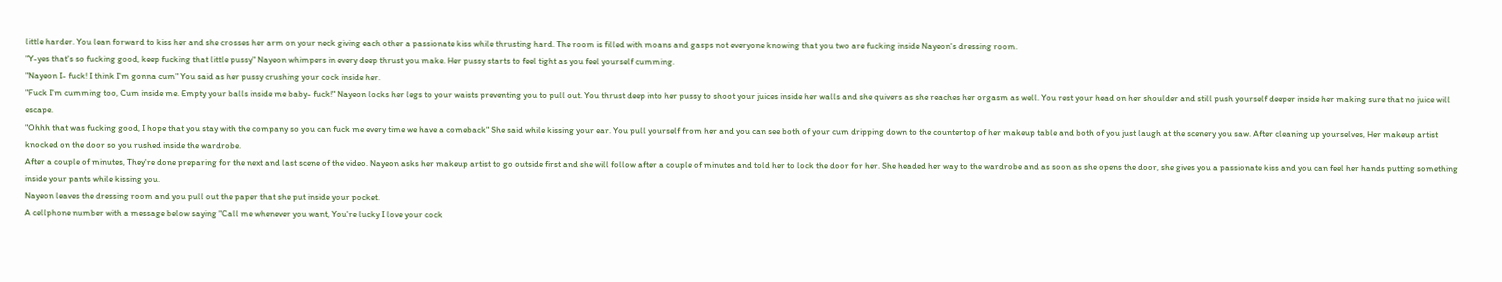little harder. You lean forward to kiss her and she crosses her arm on your neck giving each other a passionate kiss while thrusting hard. The room is filled with moans and gasps not everyone knowing that you two are fucking inside Nayeon's dressing room.
"Y-yes that's so fucking good, keep fucking that little pussy" Nayeon whimpers in every deep thrust you make. Her pussy starts to feel tight as you feel yourself cumming.
"Nayeon I- fuck! I think I'm gonna cum" You said as her pussy crushing your cock inside her.
"Fuck I'm cumming too, Cum inside me. Empty your balls inside me baby- fuck!" Nayeon locks her legs to your waists preventing you to pull out. You thrust deep into her pussy to shoot your juices inside her walls and she quivers as she reaches her orgasm as well. You rest your head on her shoulder and still push yourself deeper inside her making sure that no juice will escape.
"Ohhh that was fucking good, I hope that you stay with the company so you can fuck me every time we have a comeback" She said while kissing your ear. You pull yourself from her and you can see both of your cum dripping down to the countertop of her makeup table and both of you just laugh at the scenery you saw. After cleaning up yourselves, Her makeup artist knocked on the door so you rushed inside the wardrobe.
After a couple of minutes, They're done preparing for the next and last scene of the video. Nayeon asks her makeup artist to go outside first and she will follow after a couple of minutes and told her to lock the door for her. She headed her way to the wardrobe and as soon as she opens the door, she gives you a passionate kiss and you can feel her hands putting something inside your pants while kissing you.
Nayeon leaves the dressing room and you pull out the paper that she put inside your pocket.
A cellphone number with a message below saying "Call me whenever you want, You're lucky I love your cock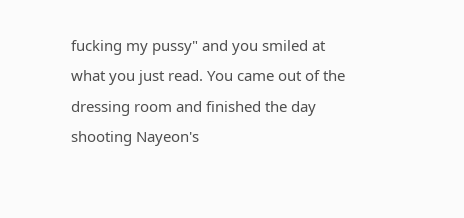fucking my pussy" and you smiled at what you just read. You came out of the dressing room and finished the day shooting Nayeon's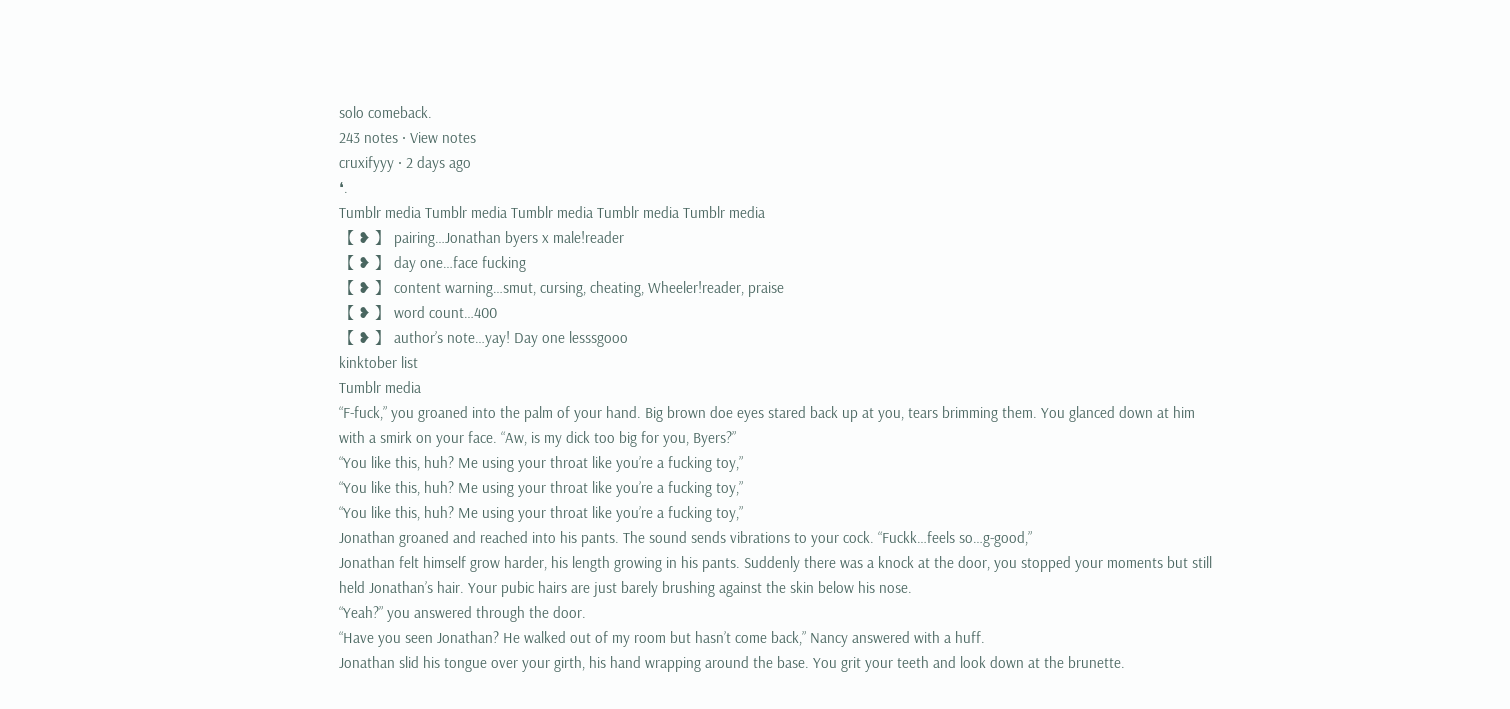solo comeback.
243 notes · View notes
cruxifyyy · 2 days ago
❛.
Tumblr media Tumblr media Tumblr media Tumblr media Tumblr media
【 ❥ 】 pairing…Jonathan byers x male!reader
【 ❥ 】 day one…face fucking
【 ❥ 】 content warning…smut, cursing, cheating, Wheeler!reader, praise
【 ❥ 】 word count…400
【 ❥ 】 author’s note…yay! Day one lesssgooo
kinktober list
Tumblr media
“F-fuck,” you groaned into the palm of your hand. Big brown doe eyes stared back up at you, tears brimming them. You glanced down at him with a smirk on your face. “Aw, is my dick too big for you, Byers?”
“You like this, huh? Me using your throat like you’re a fucking toy,”
“You like this, huh? Me using your throat like you’re a fucking toy,”
“You like this, huh? Me using your throat like you’re a fucking toy,”
Jonathan groaned and reached into his pants. The sound sends vibrations to your cock. “Fuckk…feels so…g-good,”
Jonathan felt himself grow harder, his length growing in his pants. Suddenly there was a knock at the door, you stopped your moments but still held Jonathan’s hair. Your pubic hairs are just barely brushing against the skin below his nose.
“Yeah?” you answered through the door.
“Have you seen Jonathan? He walked out of my room but hasn’t come back,” Nancy answered with a huff.
Jonathan slid his tongue over your girth, his hand wrapping around the base. You grit your teeth and look down at the brunette.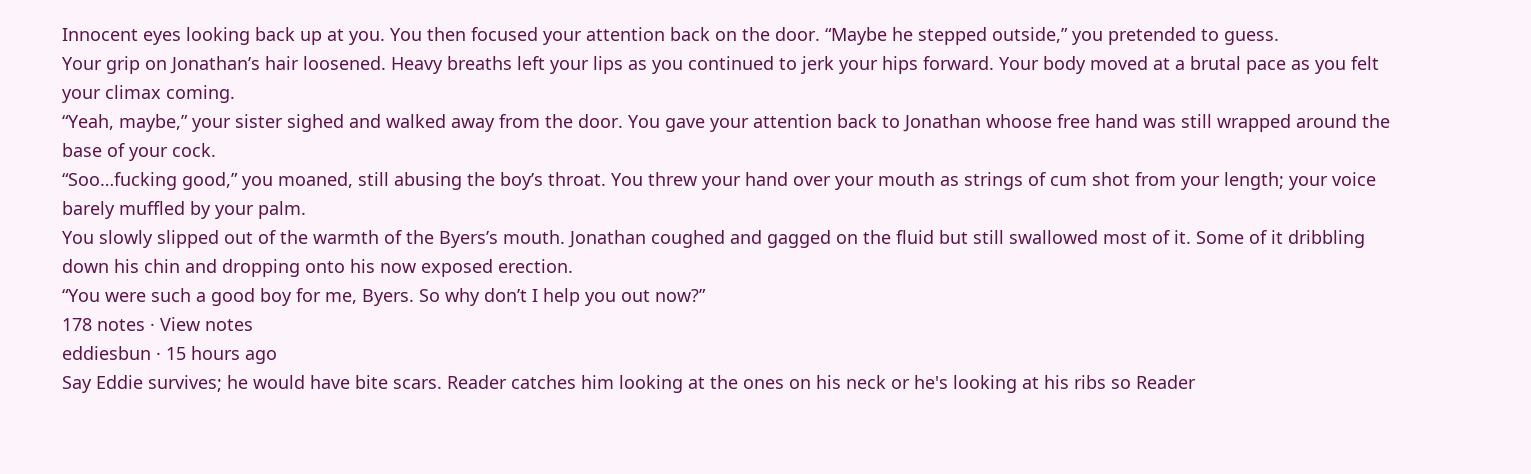Innocent eyes looking back up at you. You then focused your attention back on the door. “Maybe he stepped outside,” you pretended to guess.
Your grip on Jonathan’s hair loosened. Heavy breaths left your lips as you continued to jerk your hips forward. Your body moved at a brutal pace as you felt your climax coming.
“Yeah, maybe,” your sister sighed and walked away from the door. You gave your attention back to Jonathan whoose free hand was still wrapped around the base of your cock.
“Soo…fucking good,” you moaned, still abusing the boy’s throat. You threw your hand over your mouth as strings of cum shot from your length; your voice barely muffled by your palm.
You slowly slipped out of the warmth of the Byers’s mouth. Jonathan coughed and gagged on the fluid but still swallowed most of it. Some of it dribbling down his chin and dropping onto his now exposed erection.
“You were such a good boy for me, Byers. So why don’t I help you out now?”
178 notes · View notes
eddiesbun · 15 hours ago
Say Eddie survives; he would have bite scars. Reader catches him looking at the ones on his neck or he's looking at his ribs so Reader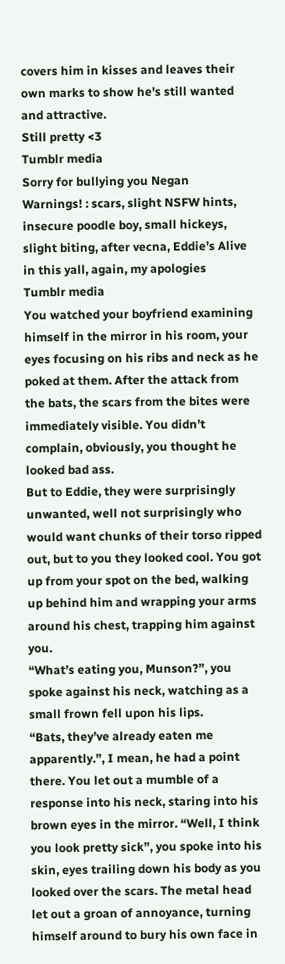covers him in kisses and leaves their own marks to show he's still wanted and attractive.
Still pretty <3
Tumblr media
Sorry for bullying you Negan
Warnings! : scars, slight NSFW hints, insecure poodle boy, small hickeys, slight biting, after vecna, Eddie’s Alive in this yall, again, my apologies
Tumblr media
You watched your boyfriend examining himself in the mirror in his room, your eyes focusing on his ribs and neck as he poked at them. After the attack from the bats, the scars from the bites were immediately visible. You didn’t complain, obviously, you thought he looked bad ass.
But to Eddie, they were surprisingly unwanted, well not surprisingly who would want chunks of their torso ripped out, but to you they looked cool. You got up from your spot on the bed, walking up behind him and wrapping your arms around his chest, trapping him against you.
“What’s eating you, Munson?”, you spoke against his neck, watching as a small frown fell upon his lips.
“Bats, they’ve already eaten me apparently.”, I mean, he had a point there. You let out a mumble of a response into his neck, staring into his brown eyes in the mirror. “Well, I think you look pretty sick”, you spoke into his skin, eyes trailing down his body as you looked over the scars. The metal head let out a groan of annoyance, turning himself around to bury his own face in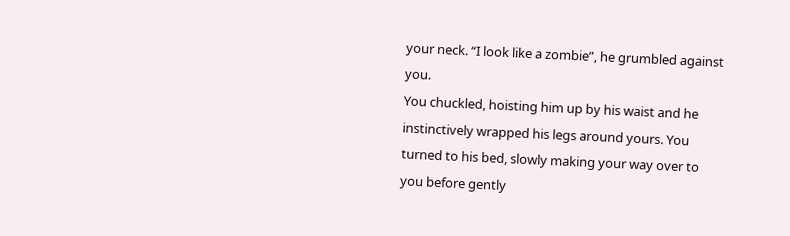your neck. “I look like a zombie”, he grumbled against you.
You chuckled, hoisting him up by his waist and he instinctively wrapped his legs around yours. You turned to his bed, slowly making your way over to you before gently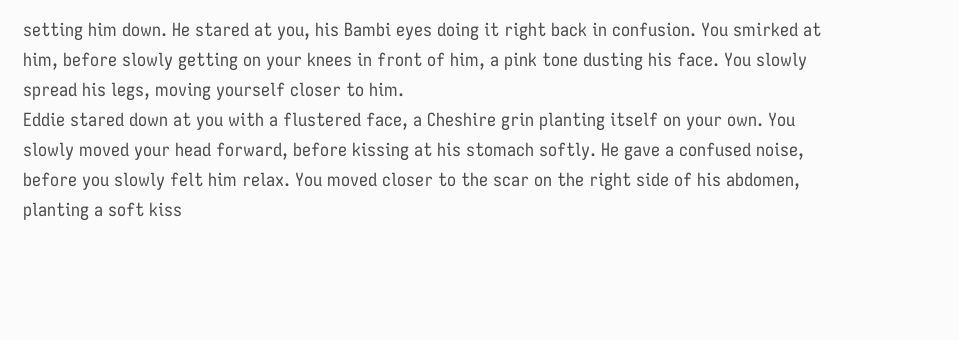setting him down. He stared at you, his Bambi eyes doing it right back in confusion. You smirked at him, before slowly getting on your knees in front of him, a pink tone dusting his face. You slowly spread his legs, moving yourself closer to him.
Eddie stared down at you with a flustered face, a Cheshire grin planting itself on your own. You slowly moved your head forward, before kissing at his stomach softly. He gave a confused noise, before you slowly felt him relax. You moved closer to the scar on the right side of his abdomen, planting a soft kiss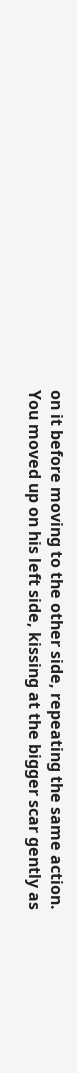on it before moving to the other side, repeating the same action.
You moved up on his left side, kissing at the bigger scar gently as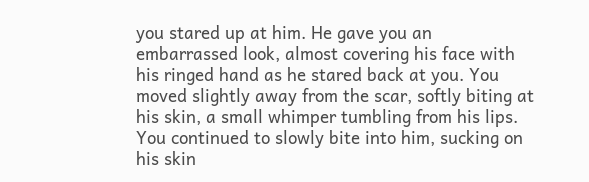you stared up at him. He gave you an embarrassed look, almost covering his face with his ringed hand as he stared back at you. You moved slightly away from the scar, softly biting at his skin, a small whimper tumbling from his lips. You continued to slowly bite into him, sucking on his skin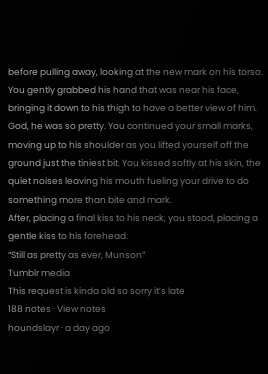before pulling away, looking at the new mark on his torso.
You gently grabbed his hand that was near his face, bringing it down to his thigh to have a better view of him. God, he was so pretty. You continued your small marks, moving up to his shoulder as you lifted yourself off the ground just the tiniest bit. You kissed softly at his skin, the quiet noises leaving his mouth fueling your drive to do something more than bite and mark.
After, placing a final kiss to his neck, you stood, placing a gentle kiss to his forehead.
“Still as pretty as ever, Munson”
Tumblr media
This request is kinda old so sorry it’s late
188 notes · View notes
houndslayr · a day ago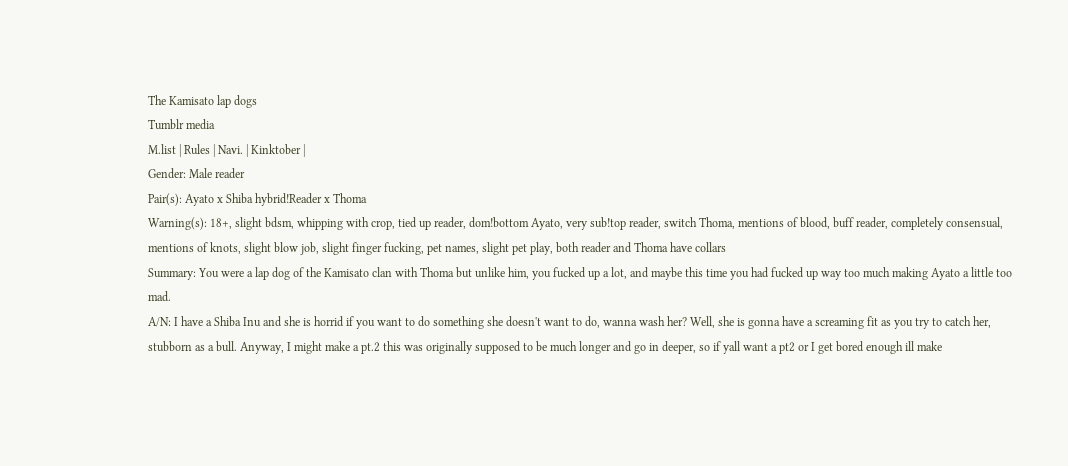The Kamisato lap dogs
Tumblr media
M.list | Rules | Navi. | Kinktober |
Gender: Male reader
Pair(s): Ayato x Shiba hybrid!Reader x Thoma
Warning(s): 18+, slight bdsm, whipping with crop, tied up reader, dom!bottom Ayato, very sub!top reader, switch Thoma, mentions of blood, buff reader, completely consensual, mentions of knots, slight blow job, slight finger fucking, pet names, slight pet play, both reader and Thoma have collars
Summary: You were a lap dog of the Kamisato clan with Thoma but unlike him, you fucked up a lot, and maybe this time you had fucked up way too much making Ayato a little too mad.
A/N: I have a Shiba Inu and she is horrid if you want to do something she doesn't want to do, wanna wash her? Well, she is gonna have a screaming fit as you try to catch her, stubborn as a bull. Anyway, I might make a pt.2 this was originally supposed to be much longer and go in deeper, so if yall want a pt2 or I get bored enough ill make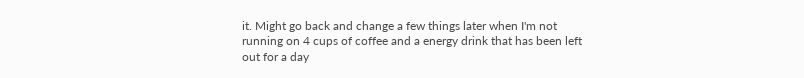it. Might go back and change a few things later when I'm not running on 4 cups of coffee and a energy drink that has been left out for a day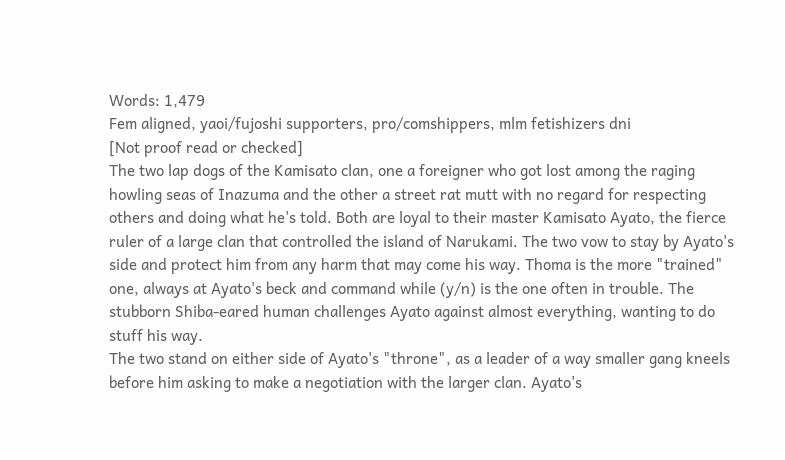Words: 1,479
Fem aligned, yaoi/fujoshi supporters, pro/comshippers, mlm fetishizers dni
[Not proof read or checked]
The two lap dogs of the Kamisato clan, one a foreigner who got lost among the raging howling seas of Inazuma and the other a street rat mutt with no regard for respecting others and doing what he's told. Both are loyal to their master Kamisato Ayato, the fierce ruler of a large clan that controlled the island of Narukami. The two vow to stay by Ayato's side and protect him from any harm that may come his way. Thoma is the more "trained" one, always at Ayato's beck and command while (y/n) is the one often in trouble. The stubborn Shiba-eared human challenges Ayato against almost everything, wanting to do stuff his way.
The two stand on either side of Ayato's "throne", as a leader of a way smaller gang kneels before him asking to make a negotiation with the larger clan. Ayato's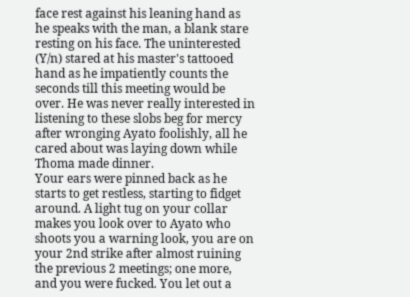face rest against his leaning hand as he speaks with the man, a blank stare resting on his face. The uninterested (Y/n) stared at his master's tattooed hand as he impatiently counts the seconds till this meeting would be over. He was never really interested in listening to these slobs beg for mercy after wronging Ayato foolishly, all he cared about was laying down while Thoma made dinner.
Your ears were pinned back as he starts to get restless, starting to fidget around. A light tug on your collar makes you look over to Ayato who shoots you a warning look, you are on your 2nd strike after almost ruining the previous 2 meetings; one more, and you were fucked. You let out a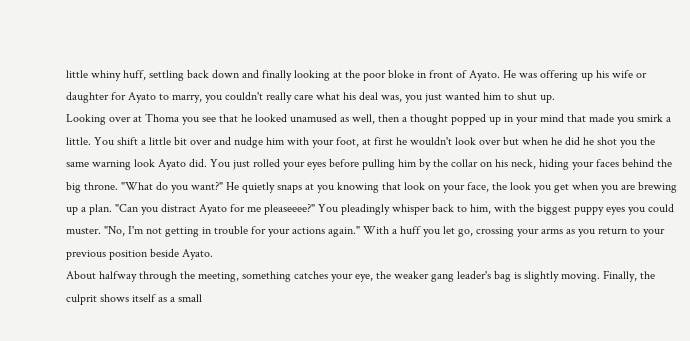little whiny huff, settling back down and finally looking at the poor bloke in front of Ayato. He was offering up his wife or daughter for Ayato to marry, you couldn't really care what his deal was, you just wanted him to shut up.
Looking over at Thoma you see that he looked unamused as well, then a thought popped up in your mind that made you smirk a little. You shift a little bit over and nudge him with your foot, at first he wouldn't look over but when he did he shot you the same warning look Ayato did. You just rolled your eyes before pulling him by the collar on his neck, hiding your faces behind the big throne. "What do you want?" He quietly snaps at you knowing that look on your face, the look you get when you are brewing up a plan. "Can you distract Ayato for me pleaseeee?" You pleadingly whisper back to him, with the biggest puppy eyes you could muster. "No, I'm not getting in trouble for your actions again." With a huff you let go, crossing your arms as you return to your previous position beside Ayato.
About halfway through the meeting, something catches your eye, the weaker gang leader's bag is slightly moving. Finally, the culprit shows itself as a small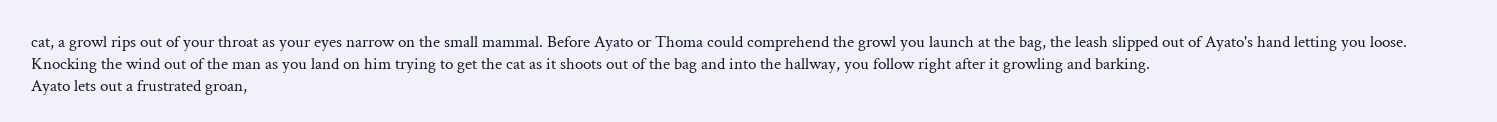cat, a growl rips out of your throat as your eyes narrow on the small mammal. Before Ayato or Thoma could comprehend the growl you launch at the bag, the leash slipped out of Ayato's hand letting you loose. Knocking the wind out of the man as you land on him trying to get the cat as it shoots out of the bag and into the hallway, you follow right after it growling and barking.
Ayato lets out a frustrated groan,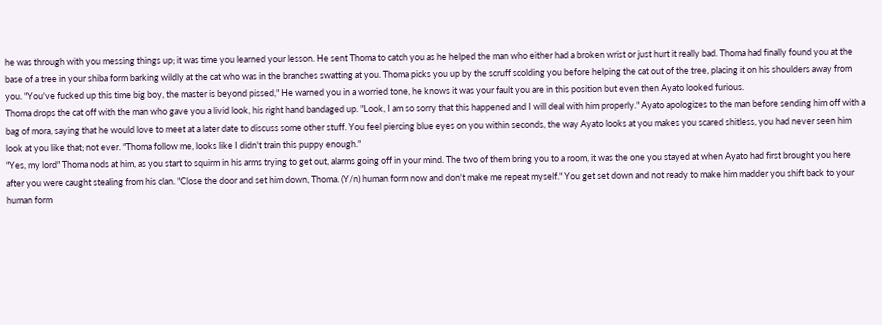he was through with you messing things up; it was time you learned your lesson. He sent Thoma to catch you as he helped the man who either had a broken wrist or just hurt it really bad. Thoma had finally found you at the base of a tree in your shiba form barking wildly at the cat who was in the branches swatting at you. Thoma picks you up by the scruff scolding you before helping the cat out of the tree, placing it on his shoulders away from you. "You've fucked up this time big boy, the master is beyond pissed," He warned you in a worried tone, he knows it was your fault you are in this position but even then Ayato looked furious.
Thoma drops the cat off with the man who gave you a livid look, his right hand bandaged up. "Look, I am so sorry that this happened and I will deal with him properly." Ayato apologizes to the man before sending him off with a bag of mora, saying that he would love to meet at a later date to discuss some other stuff. You feel piercing blue eyes on you within seconds, the way Ayato looks at you makes you scared shitless, you had never seen him look at you like that; not ever. "Thoma follow me, looks like I didn't train this puppy enough."
"Yes, my lord" Thoma nods at him, as you start to squirm in his arms trying to get out, alarms going off in your mind. The two of them bring you to a room, it was the one you stayed at when Ayato had first brought you here after you were caught stealing from his clan. "Close the door and set him down, Thoma. (Y/n) human form now and don't make me repeat myself." You get set down and not ready to make him madder you shift back to your human form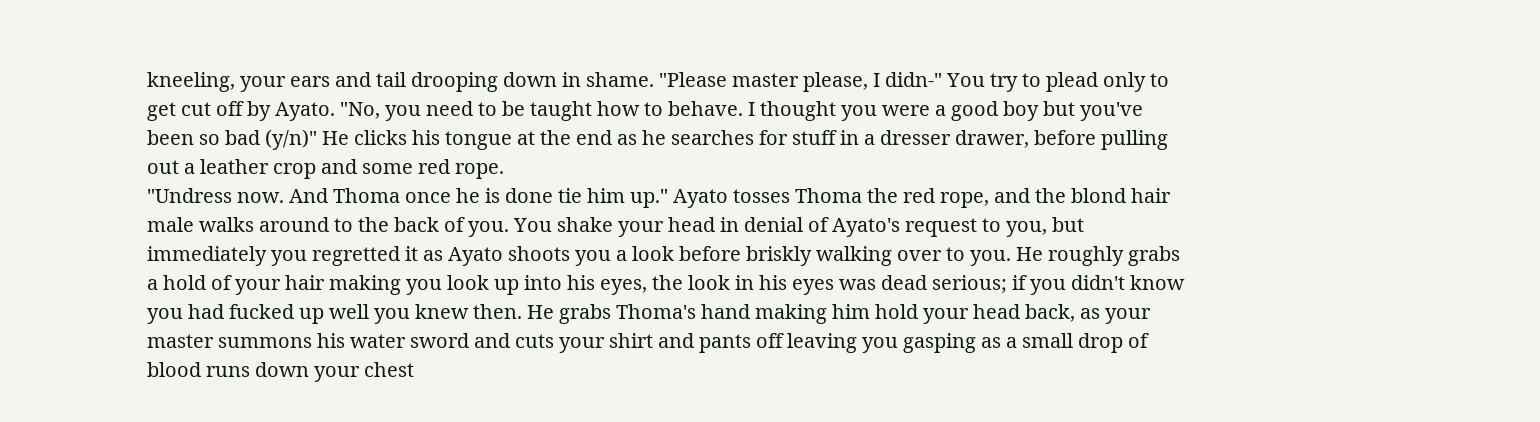kneeling, your ears and tail drooping down in shame. "Please master please, I didn-" You try to plead only to get cut off by Ayato. "No, you need to be taught how to behave. I thought you were a good boy but you've been so bad (y/n)" He clicks his tongue at the end as he searches for stuff in a dresser drawer, before pulling out a leather crop and some red rope.
"Undress now. And Thoma once he is done tie him up." Ayato tosses Thoma the red rope, and the blond hair male walks around to the back of you. You shake your head in denial of Ayato's request to you, but immediately you regretted it as Ayato shoots you a look before briskly walking over to you. He roughly grabs a hold of your hair making you look up into his eyes, the look in his eyes was dead serious; if you didn't know you had fucked up well you knew then. He grabs Thoma's hand making him hold your head back, as your master summons his water sword and cuts your shirt and pants off leaving you gasping as a small drop of blood runs down your chest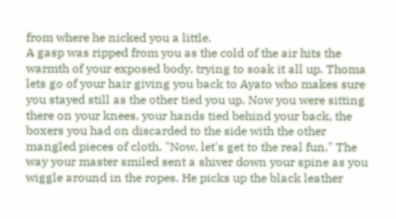from where he nicked you a little.
A gasp was ripped from you as the cold of the air hits the warmth of your exposed body, trying to soak it all up. Thoma lets go of your hair giving you back to Ayato who makes sure you stayed still as the other tied you up. Now you were sitting there on your knees, your hands tied behind your back, the boxers you had on discarded to the side with the other mangled pieces of cloth. "Now, let's get to the real fun." The way your master smiled sent a shiver down your spine as you wiggle around in the ropes. He picks up the black leather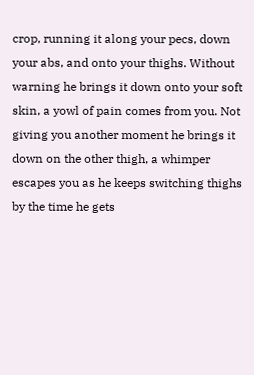crop, running it along your pecs, down your abs, and onto your thighs. Without warning he brings it down onto your soft skin, a yowl of pain comes from you. Not giving you another moment he brings it down on the other thigh, a whimper escapes you as he keeps switching thighs by the time he gets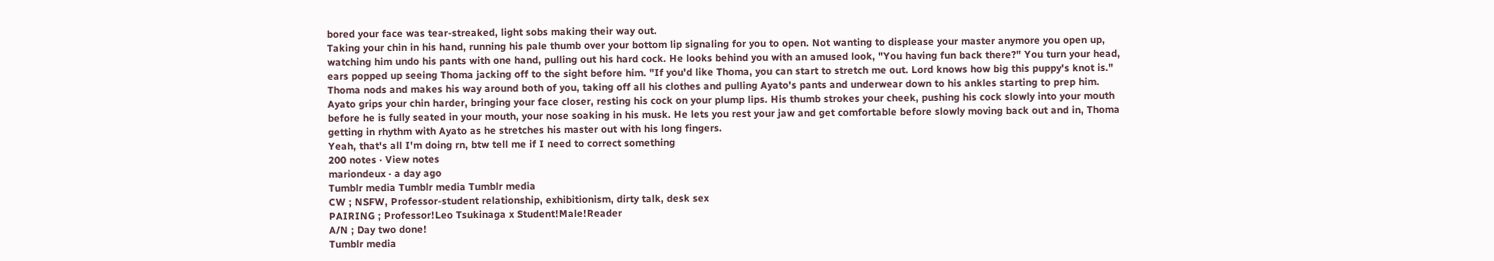bored your face was tear-streaked, light sobs making their way out.
Taking your chin in his hand, running his pale thumb over your bottom lip signaling for you to open. Not wanting to displease your master anymore you open up, watching him undo his pants with one hand, pulling out his hard cock. He looks behind you with an amused look, "You having fun back there?" You turn your head, ears popped up seeing Thoma jacking off to the sight before him. "If you'd like Thoma, you can start to stretch me out. Lord knows how big this puppy's knot is." Thoma nods and makes his way around both of you, taking off all his clothes and pulling Ayato's pants and underwear down to his ankles starting to prep him. Ayato grips your chin harder, bringing your face closer, resting his cock on your plump lips. His thumb strokes your cheek, pushing his cock slowly into your mouth before he is fully seated in your mouth, your nose soaking in his musk. He lets you rest your jaw and get comfortable before slowly moving back out and in, Thoma getting in rhythm with Ayato as he stretches his master out with his long fingers.
Yeah, that's all I'm doing rn, btw tell me if I need to correct something
200 notes · View notes
mariondeux · a day ago
Tumblr media Tumblr media Tumblr media
CW ; NSFW, Professor-student relationship, exhibitionism, dirty talk, desk sex
PAIRING ; Professor!Leo Tsukinaga x Student!Male!Reader
A/N ; Day two done!
Tumblr media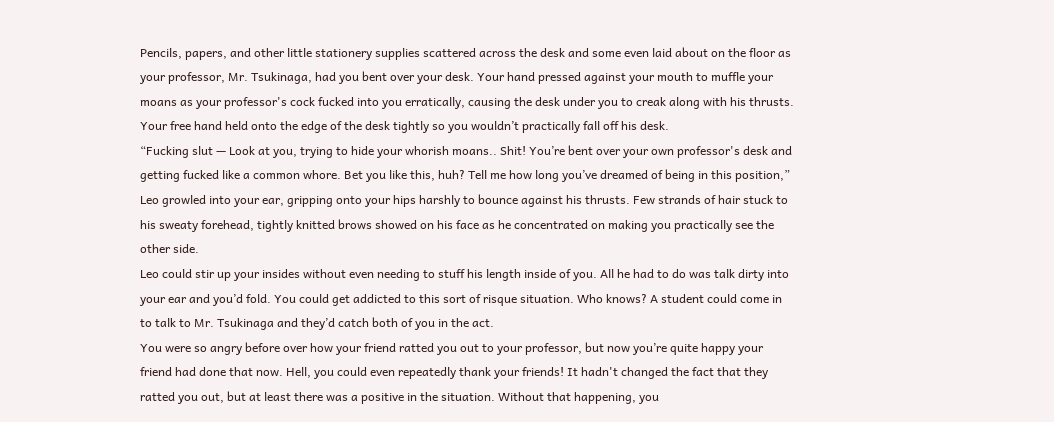Pencils, papers, and other little stationery supplies scattered across the desk and some even laid about on the floor as your professor, Mr. Tsukinaga, had you bent over your desk. Your hand pressed against your mouth to muffle your moans as your professor's cock fucked into you erratically, causing the desk under you to creak along with his thrusts. Your free hand held onto the edge of the desk tightly so you wouldn’t practically fall off his desk.
“Fucking slut — Look at you, trying to hide your whorish moans.. Shit! You’re bent over your own professor's desk and getting fucked like a common whore. Bet you like this, huh? Tell me how long you’ve dreamed of being in this position,” Leo growled into your ear, gripping onto your hips harshly to bounce against his thrusts. Few strands of hair stuck to his sweaty forehead, tightly knitted brows showed on his face as he concentrated on making you practically see the other side.
Leo could stir up your insides without even needing to stuff his length inside of you. All he had to do was talk dirty into your ear and you’d fold. You could get addicted to this sort of risque situation. Who knows? A student could come in to talk to Mr. Tsukinaga and they’d catch both of you in the act.
You were so angry before over how your friend ratted you out to your professor, but now you’re quite happy your friend had done that now. Hell, you could even repeatedly thank your friends! It hadn't changed the fact that they ratted you out, but at least there was a positive in the situation. Without that happening, you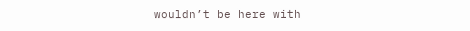wouldn’t be here with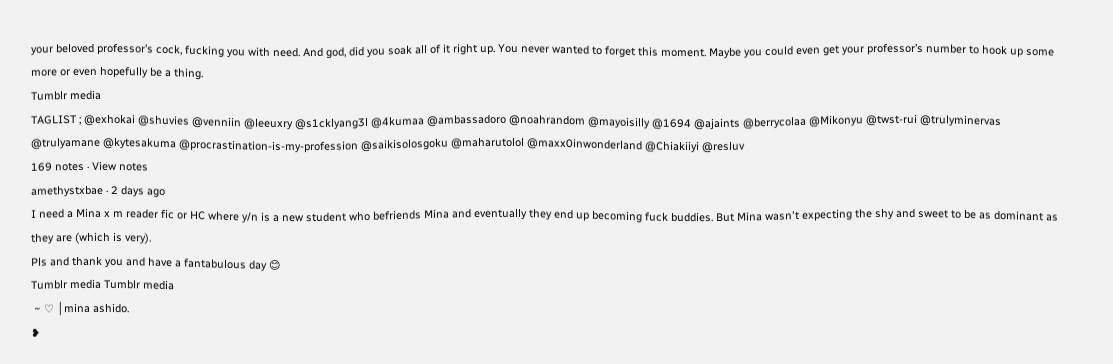your beloved professor’s cock, fucking you with need. And god, did you soak all of it right up. You never wanted to forget this moment. Maybe you could even get your professor’s number to hook up some more or even hopefully be a thing.
Tumblr media
TAGLIST ; @exhokai @shuvies @venniin @leeuxry @s1cklyang3l @4kumaa @ambassadoro @noahrandom @mayoisilly @1694 @ajaints @berrycolaa @Mikonyu @twst-rui @trulyminervas @trulyamane @kytesakuma @procrastination-is-my-profession @saikisolosgoku @maharutolol @maxx0inwonderland @Chiakiiyi @resluv
169 notes · View notes
amethystxbae · 2 days ago
I need a Mina x m reader fic or HC where y/n is a new student who befriends Mina and eventually they end up becoming fuck buddies. But Mina wasn't expecting the shy and sweet to be as dominant as they are (which is very).
Pls and thank you and have a fantabulous day 😊
Tumblr media Tumblr media
 ~ ♡ │mina ashido.
❥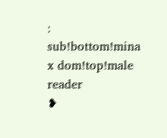: sub!bottom!mina x dom!top!male reader
❥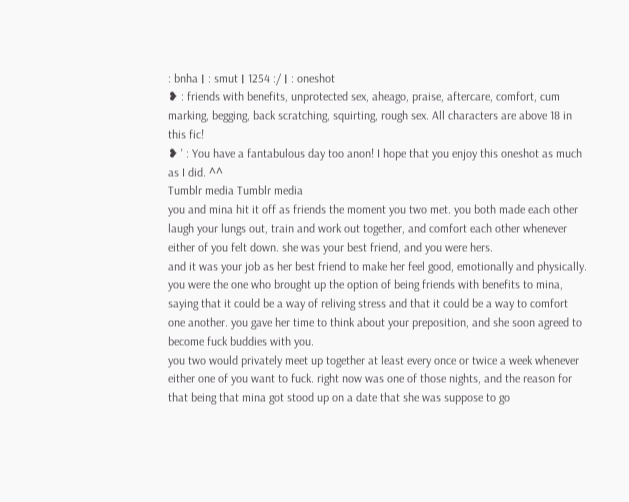: bnha ׀ : smut ׀ /: 1254 ׀ : oneshot
❥ : friends with benefits, unprotected sex, aheago, praise, aftercare, comfort, cum marking, begging, back scratching, squirting, rough sex. All characters are above 18 in this fic!
❥ ' : You have a fantabulous day too anon! I hope that you enjoy this oneshot as much as I did. ^^
Tumblr media Tumblr media
you and mina hit it off as friends the moment you two met. you both made each other laugh your lungs out, train and work out together, and comfort each other whenever either of you felt down. she was your best friend, and you were hers.
and it was your job as her best friend to make her feel good, emotionally and physically.
you were the one who brought up the option of being friends with benefits to mina, saying that it could be a way of reliving stress and that it could be a way to comfort one another. you gave her time to think about your preposition, and she soon agreed to become fuck buddies with you.
you two would privately meet up together at least every once or twice a week whenever either one of you want to fuck. right now was one of those nights, and the reason for that being that mina got stood up on a date that she was suppose to go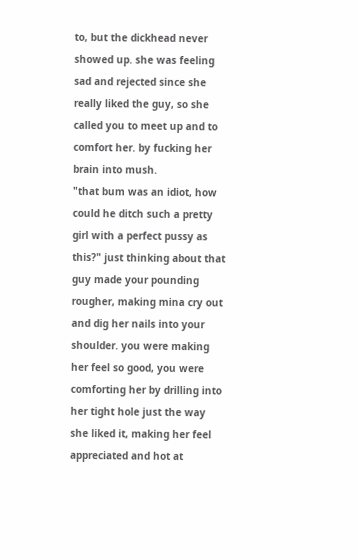to, but the dickhead never showed up. she was feeling sad and rejected since she really liked the guy, so she called you to meet up and to comfort her. by fucking her brain into mush.
"that bum was an idiot, how could he ditch such a pretty girl with a perfect pussy as this?" just thinking about that guy made your pounding rougher, making mina cry out and dig her nails into your shoulder. you were making her feel so good, you were comforting her by drilling into her tight hole just the way she liked it, making her feel appreciated and hot at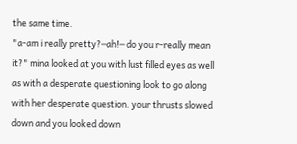the same time.
"a-am i really pretty?─ah!─ do you r-really mean it?" mina looked at you with lust filled eyes as well as with a desperate questioning look to go along with her desperate question. your thrusts slowed down and you looked down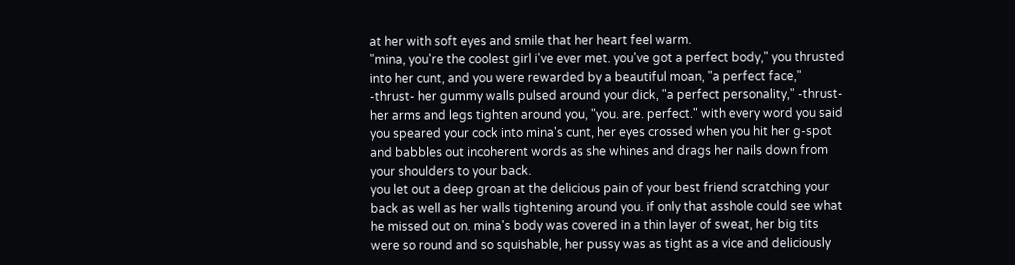at her with soft eyes and smile that her heart feel warm.
"mina, you're the coolest girl i've ever met. you've got a perfect body," you thrusted into her cunt, and you were rewarded by a beautiful moan, "a perfect face," -thrust- her gummy walls pulsed around your dick, "a perfect personality," -thrust- her arms and legs tighten around you, "you. are. perfect." with every word you said you speared your cock into mina's cunt, her eyes crossed when you hit her g-spot and babbles out incoherent words as she whines and drags her nails down from your shoulders to your back.
you let out a deep groan at the delicious pain of your best friend scratching your back as well as her walls tightening around you. if only that asshole could see what he missed out on. mina's body was covered in a thin layer of sweat, her big tits were so round and so squishable, her pussy was as tight as a vice and deliciously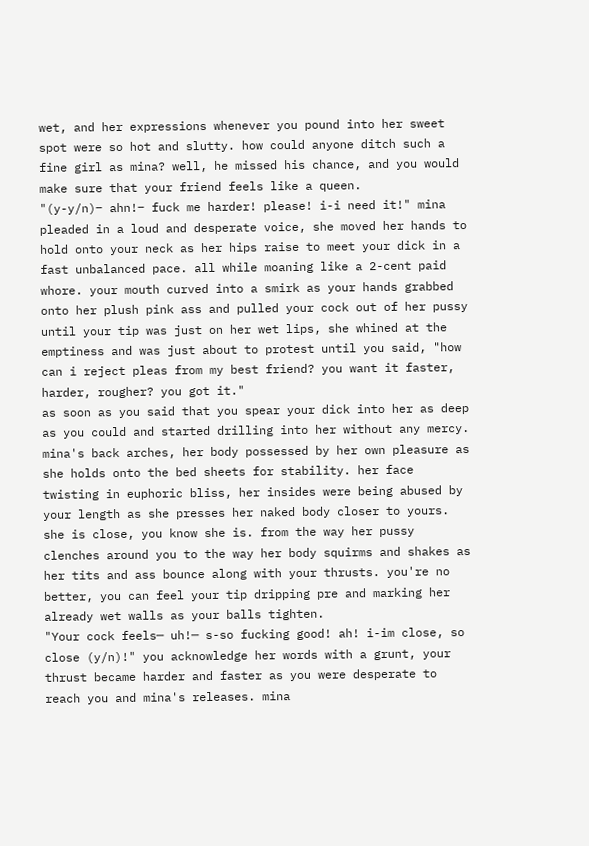wet, and her expressions whenever you pound into her sweet spot were so hot and slutty. how could anyone ditch such a fine girl as mina? well, he missed his chance, and you would make sure that your friend feels like a queen.
"(y-y/n)‒ ahn!‒ fuck me harder! please! i-i need it!" mina pleaded in a loud and desperate voice, she moved her hands to hold onto your neck as her hips raise to meet your dick in a fast unbalanced pace. all while moaning like a 2-cent paid whore. your mouth curved into a smirk as your hands grabbed onto her plush pink ass and pulled your cock out of her pussy until your tip was just on her wet lips, she whined at the emptiness and was just about to protest until you said, "how can i reject pleas from my best friend? you want it faster, harder, rougher? you got it."
as soon as you said that you spear your dick into her as deep as you could and started drilling into her without any mercy. mina's back arches, her body possessed by her own pleasure as she holds onto the bed sheets for stability. her face twisting in euphoric bliss, her insides were being abused by your length as she presses her naked body closer to yours.
she is close, you know she is. from the way her pussy clenches around you to the way her body squirms and shakes as her tits and ass bounce along with your thrusts. you're no better, you can feel your tip dripping pre and marking her already wet walls as your balls tighten.
"Your cock feels─ uh!─ s-so fucking good! ah! i-im close, so close (y/n)!" you acknowledge her words with a grunt, your thrust became harder and faster as you were desperate to reach you and mina's releases. mina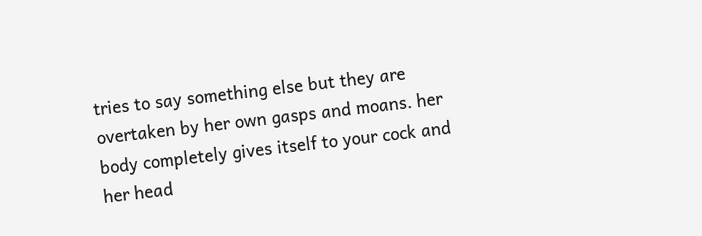tries to say something else but they are overtaken by her own gasps and moans. her body completely gives itself to your cock and her head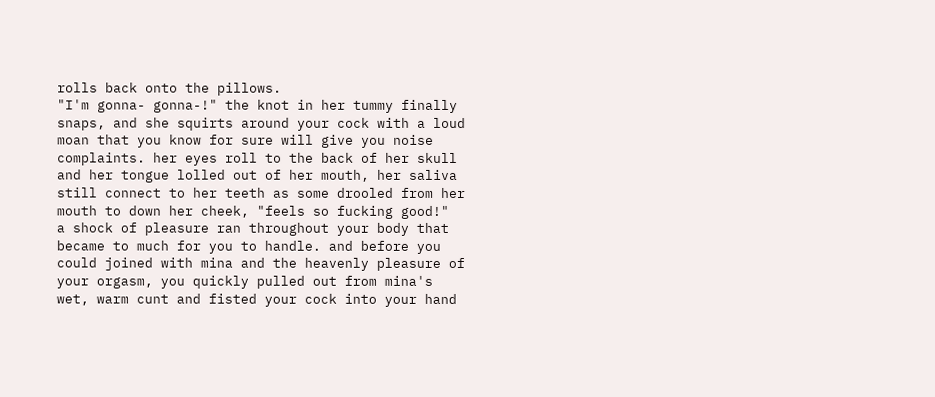rolls back onto the pillows.
"I'm gonna- gonna-!" the knot in her tummy finally snaps, and she squirts around your cock with a loud moan that you know for sure will give you noise complaints. her eyes roll to the back of her skull and her tongue lolled out of her mouth, her saliva still connect to her teeth as some drooled from her mouth to down her cheek, "feels so fucking good!"
a shock of pleasure ran throughout your body that became to much for you to handle. and before you could joined with mina and the heavenly pleasure of your orgasm, you quickly pulled out from mina's wet, warm cunt and fisted your cock into your hand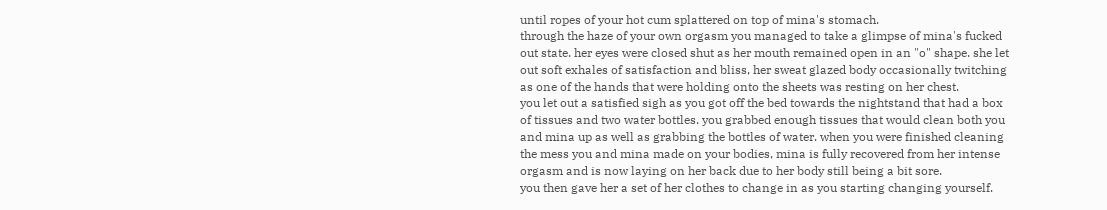until ropes of your hot cum splattered on top of mina's stomach.
through the haze of your own orgasm you managed to take a glimpse of mina's fucked out state. her eyes were closed shut as her mouth remained open in an "o" shape. she let out soft exhales of satisfaction and bliss, her sweat glazed body occasionally twitching as one of the hands that were holding onto the sheets was resting on her chest.
you let out a satisfied sigh as you got off the bed towards the nightstand that had a box of tissues and two water bottles. you grabbed enough tissues that would clean both you and mina up as well as grabbing the bottles of water. when you were finished cleaning the mess you and mina made on your bodies, mina is fully recovered from her intense orgasm and is now laying on her back due to her body still being a bit sore.
you then gave her a set of her clothes to change in as you starting changing yourself.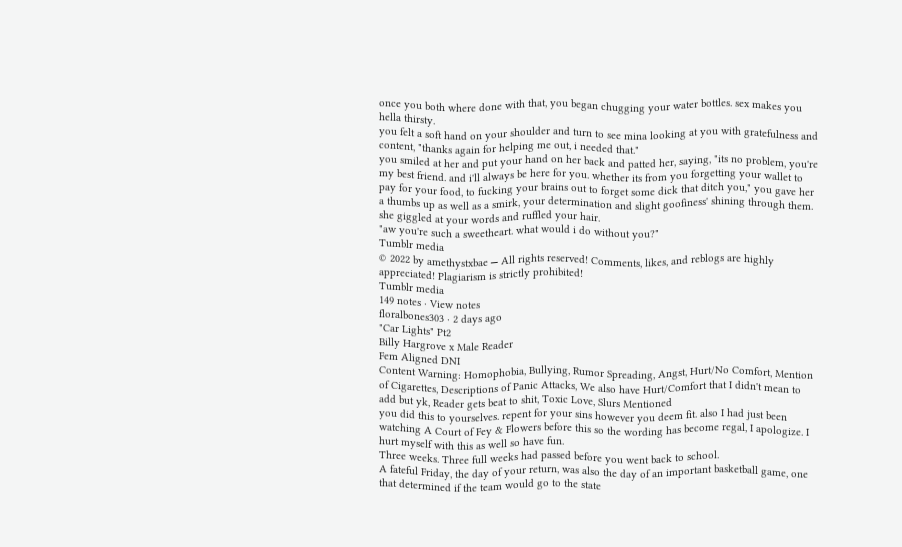once you both where done with that, you began chugging your water bottles. sex makes you hella thirsty.
you felt a soft hand on your shoulder and turn to see mina looking at you with gratefulness and content, "thanks again for helping me out, i needed that."
you smiled at her and put your hand on her back and patted her, saying, "its no problem, you're my best friend. and i'll always be here for you. whether its from you forgetting your wallet to pay for your food, to fucking your brains out to forget some dick that ditch you," you gave her a thumbs up as well as a smirk, your determination and slight goofiness' shining through them. she giggled at your words and ruffled your hair.
"aw you're such a sweetheart. what would i do without you?"
Tumblr media
© 2022 by amethystxbae ⎯ All rights reserved! Comments, likes, and reblogs are highly appreciated! Plagiarism is strictly prohibited!
Tumblr media
149 notes · View notes
floralbones303 · 2 days ago
"Car Lights" Pt2
Billy Hargrove x Male Reader
Fem Aligned DNI
Content Warning: Homophobia, Bullying, Rumor Spreading, Angst, Hurt/No Comfort, Mention of Cigarettes, Descriptions of Panic Attacks, We also have Hurt/Comfort that I didn't mean to add but yk, Reader gets beat to shit, Toxic Love, Slurs Mentioned
you did this to yourselves. repent for your sins however you deem fit. also I had just been watching A Court of Fey & Flowers before this so the wording has become regal, I apologize. I hurt myself with this as well so have fun.
Three weeks. Three full weeks had passed before you went back to school.
A fateful Friday, the day of your return, was also the day of an important basketball game, one that determined if the team would go to the state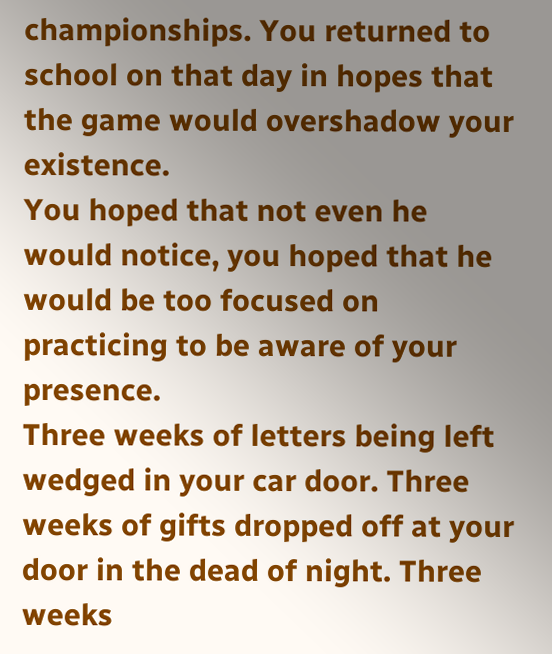championships. You returned to school on that day in hopes that the game would overshadow your existence.
You hoped that not even he would notice, you hoped that he would be too focused on practicing to be aware of your presence.
Three weeks of letters being left wedged in your car door. Three weeks of gifts dropped off at your door in the dead of night. Three weeks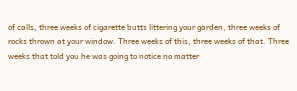of calls, three weeks of cigarette butts littering your garden, three weeks of rocks thrown at your window. Three weeks of this, three weeks of that. Three weeks that told you he was going to notice no matter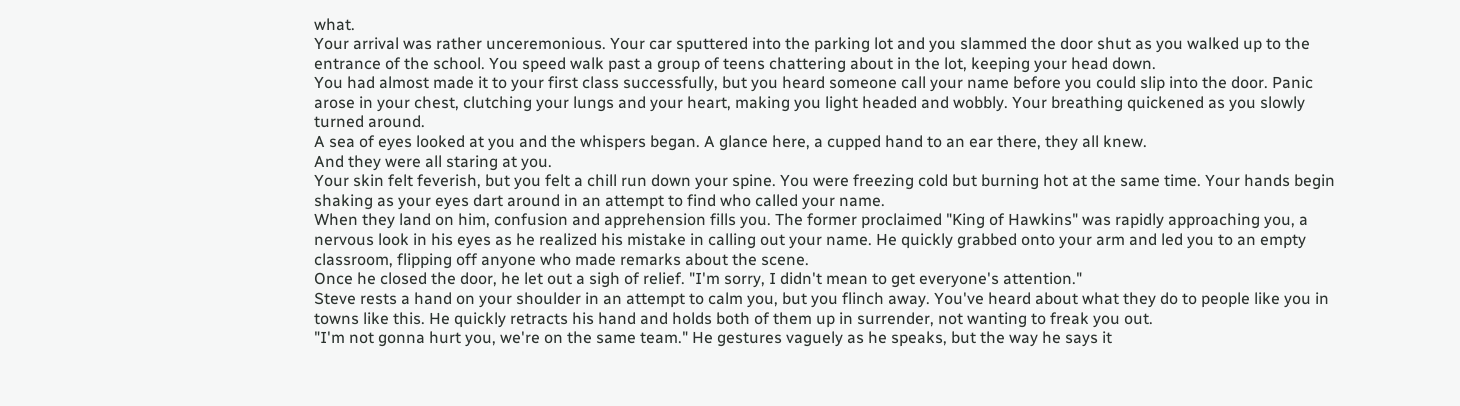what.
Your arrival was rather unceremonious. Your car sputtered into the parking lot and you slammed the door shut as you walked up to the entrance of the school. You speed walk past a group of teens chattering about in the lot, keeping your head down.
You had almost made it to your first class successfully, but you heard someone call your name before you could slip into the door. Panic arose in your chest, clutching your lungs and your heart, making you light headed and wobbly. Your breathing quickened as you slowly turned around.
A sea of eyes looked at you and the whispers began. A glance here, a cupped hand to an ear there, they all knew.
And they were all staring at you.
Your skin felt feverish, but you felt a chill run down your spine. You were freezing cold but burning hot at the same time. Your hands begin shaking as your eyes dart around in an attempt to find who called your name.
When they land on him, confusion and apprehension fills you. The former proclaimed "King of Hawkins" was rapidly approaching you, a nervous look in his eyes as he realized his mistake in calling out your name. He quickly grabbed onto your arm and led you to an empty classroom, flipping off anyone who made remarks about the scene.
Once he closed the door, he let out a sigh of relief. "I'm sorry, I didn't mean to get everyone's attention."
Steve rests a hand on your shoulder in an attempt to calm you, but you flinch away. You've heard about what they do to people like you in towns like this. He quickly retracts his hand and holds both of them up in surrender, not wanting to freak you out.
"I'm not gonna hurt you, we're on the same team." He gestures vaguely as he speaks, but the way he says it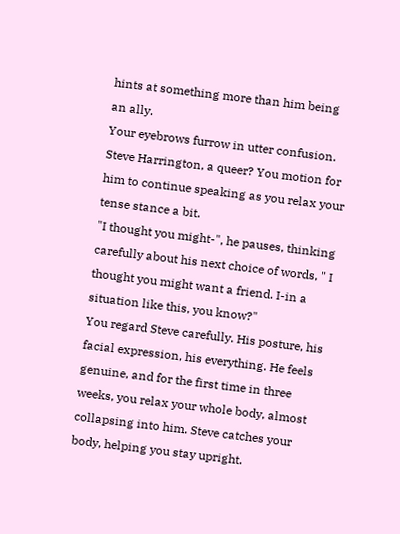hints at something more than him being an ally.
Your eyebrows furrow in utter confusion. Steve Harrington, a queer? You motion for him to continue speaking as you relax your tense stance a bit.
"I thought you might-", he pauses, thinking carefully about his next choice of words, " I thought you might want a friend. I-in a situation like this, you know?"
You regard Steve carefully. His posture, his facial expression, his everything. He feels genuine, and for the first time in three weeks, you relax your whole body, almost collapsing into him. Steve catches your body, helping you stay upright.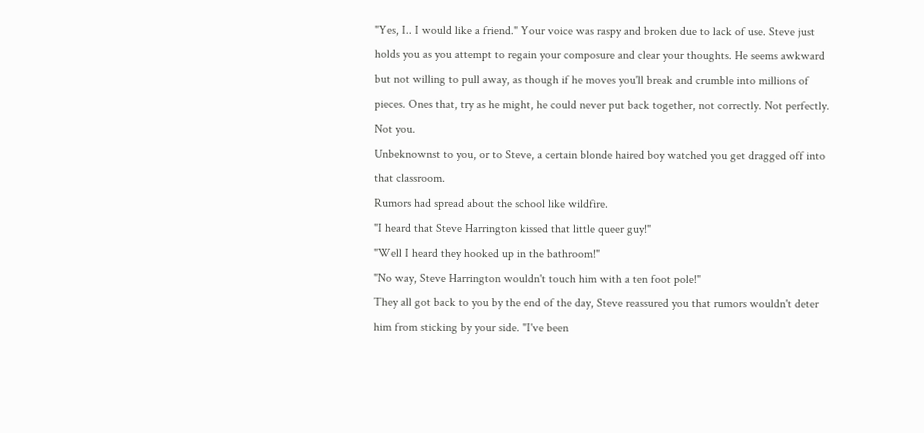"Yes, I.. I would like a friend." Your voice was raspy and broken due to lack of use. Steve just holds you as you attempt to regain your composure and clear your thoughts. He seems awkward but not willing to pull away, as though if he moves you'll break and crumble into millions of pieces. Ones that, try as he might, he could never put back together, not correctly. Not perfectly. Not you.
Unbeknownst to you, or to Steve, a certain blonde haired boy watched you get dragged off into that classroom.
Rumors had spread about the school like wildfire.
"I heard that Steve Harrington kissed that little queer guy!"
"Well I heard they hooked up in the bathroom!"
"No way, Steve Harrington wouldn't touch him with a ten foot pole!"
They all got back to you by the end of the day, Steve reassured you that rumors wouldn't deter him from sticking by your side. "I've been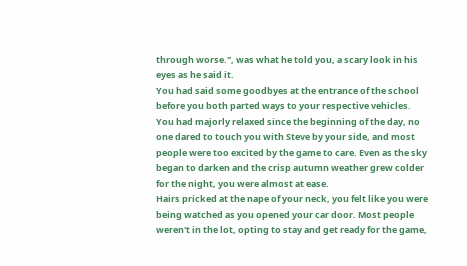through worse.", was what he told you, a scary look in his eyes as he said it.
You had said some goodbyes at the entrance of the school before you both parted ways to your respective vehicles. You had majorly relaxed since the beginning of the day, no one dared to touch you with Steve by your side, and most people were too excited by the game to care. Even as the sky began to darken and the crisp autumn weather grew colder for the night, you were almost at ease.
Hairs pricked at the nape of your neck, you felt like you were being watched as you opened your car door. Most people weren't in the lot, opting to stay and get ready for the game,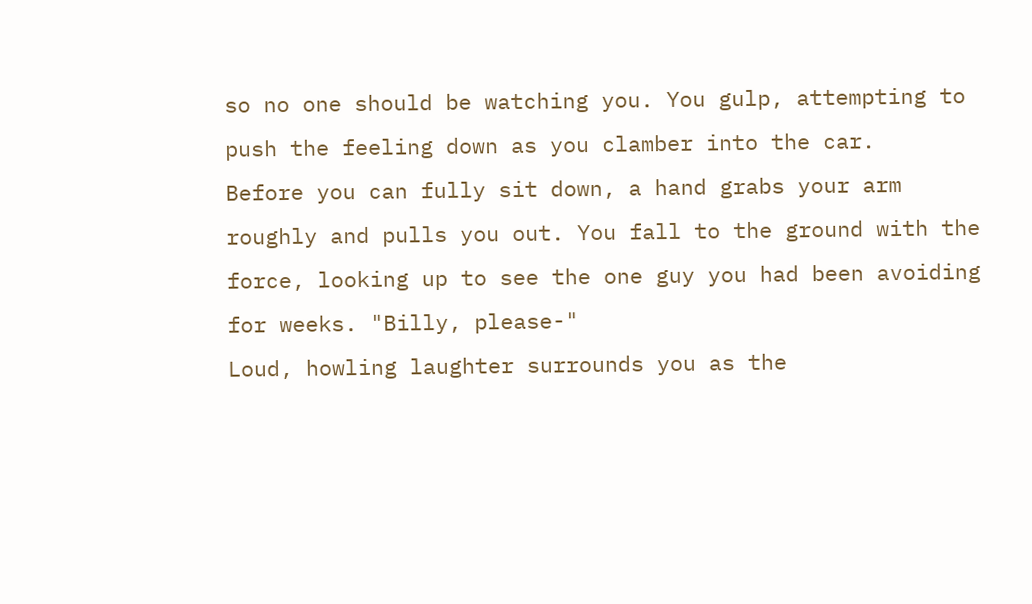so no one should be watching you. You gulp, attempting to push the feeling down as you clamber into the car.
Before you can fully sit down, a hand grabs your arm roughly and pulls you out. You fall to the ground with the force, looking up to see the one guy you had been avoiding for weeks. "Billy, please-"
Loud, howling laughter surrounds you as the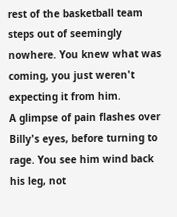rest of the basketball team steps out of seemingly nowhere. You knew what was coming, you just weren't expecting it from him.
A glimpse of pain flashes over Billy's eyes, before turning to rage. You see him wind back his leg, not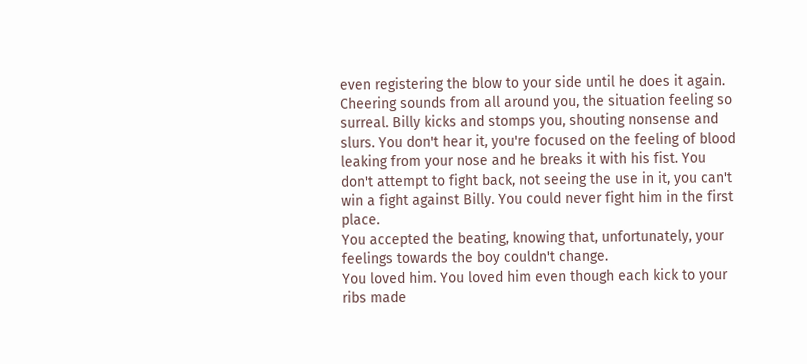even registering the blow to your side until he does it again. Cheering sounds from all around you, the situation feeling so surreal. Billy kicks and stomps you, shouting nonsense and slurs. You don't hear it, you're focused on the feeling of blood leaking from your nose and he breaks it with his fist. You don't attempt to fight back, not seeing the use in it, you can't win a fight against Billy. You could never fight him in the first place.
You accepted the beating, knowing that, unfortunately, your feelings towards the boy couldn't change.
You loved him. You loved him even though each kick to your ribs made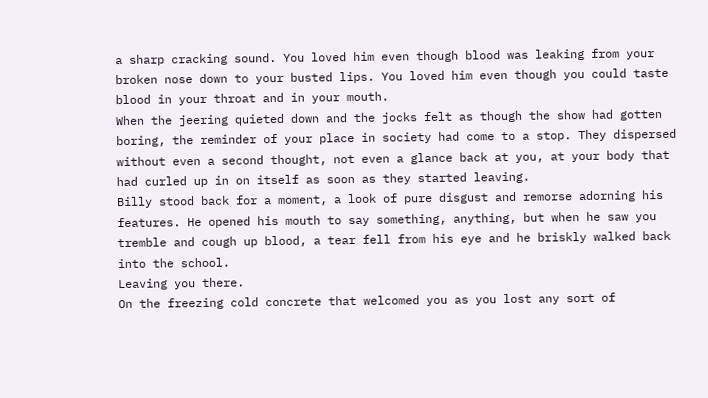a sharp cracking sound. You loved him even though blood was leaking from your broken nose down to your busted lips. You loved him even though you could taste blood in your throat and in your mouth.
When the jeering quieted down and the jocks felt as though the show had gotten boring, the reminder of your place in society had come to a stop. They dispersed without even a second thought, not even a glance back at you, at your body that had curled up in on itself as soon as they started leaving.
Billy stood back for a moment, a look of pure disgust and remorse adorning his features. He opened his mouth to say something, anything, but when he saw you tremble and cough up blood, a tear fell from his eye and he briskly walked back into the school.
Leaving you there.
On the freezing cold concrete that welcomed you as you lost any sort of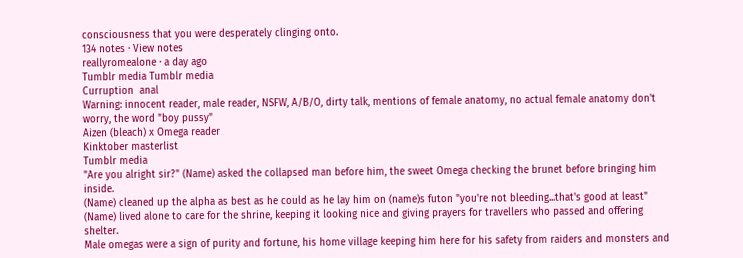consciousness that you were desperately clinging onto.
134 notes · View notes
reallyromealone · a day ago
Tumblr media Tumblr media
Curruption  anal
Warning: innocent reader, male reader, NSFW, A/B/O, dirty talk, mentions of female anatomy, no actual female anatomy don't worry, the word "boy pussy"
Aizen (bleach) x Omega reader
Kinktober masterlist
Tumblr media
"Are you alright sir?" (Name) asked the collapsed man before him, the sweet Omega checking the brunet before bringing him inside.
(Name) cleaned up the alpha as best as he could as he lay him on (name)s futon "you're not bleeding...that's good at least"
(Name) lived alone to care for the shrine, keeping it looking nice and giving prayers for travellers who passed and offering shelter.
Male omegas were a sign of purity and fortune, his home village keeping him here for his safety from raiders and monsters and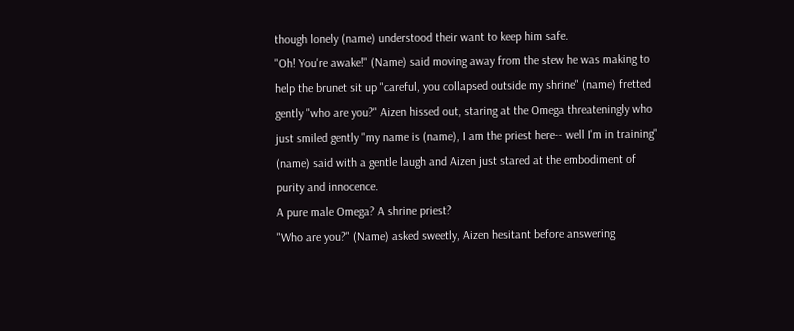though lonely (name) understood their want to keep him safe.
"Oh! You're awake!" (Name) said moving away from the stew he was making to help the brunet sit up "careful, you collapsed outside my shrine" (name) fretted gently "who are you?" Aizen hissed out, staring at the Omega threateningly who just smiled gently "my name is (name), I am the priest here-- well I'm in training" (name) said with a gentle laugh and Aizen just stared at the embodiment of purity and innocence.
A pure male Omega? A shrine priest?
"Who are you?" (Name) asked sweetly, Aizen hesitant before answering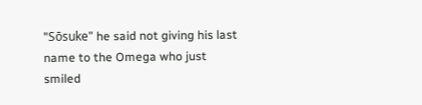"Sōsuke" he said not giving his last name to the Omega who just smiled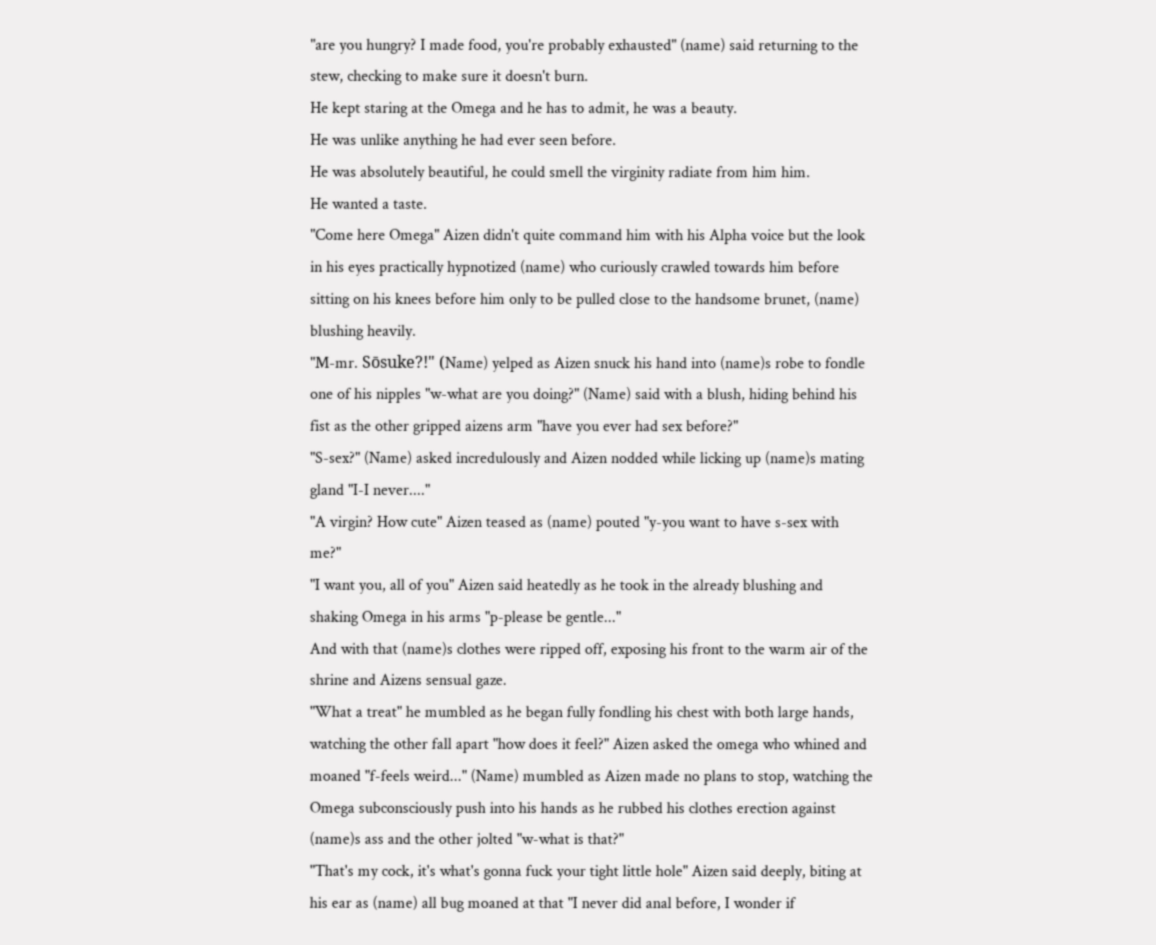"are you hungry? I made food, you're probably exhausted" (name) said returning to the stew, checking to make sure it doesn't burn.
He kept staring at the Omega and he has to admit, he was a beauty.
He was unlike anything he had ever seen before.
He was absolutely beautiful, he could smell the virginity radiate from him him.
He wanted a taste.
"Come here Omega" Aizen didn't quite command him with his Alpha voice but the look in his eyes practically hypnotized (name) who curiously crawled towards him before sitting on his knees before him only to be pulled close to the handsome brunet, (name) blushing heavily.
"M-mr. Sōsuke?!" (Name) yelped as Aizen snuck his hand into (name)s robe to fondle one of his nipples "w-what are you doing?" (Name) said with a blush, hiding behind his fist as the other gripped aizens arm "have you ever had sex before?"
"S-sex?" (Name) asked incredulously and Aizen nodded while licking up (name)s mating gland "I-I never...."
"A virgin? How cute" Aizen teased as (name) pouted "y-you want to have s-sex with me?"
"I want you, all of you" Aizen said heatedly as he took in the already blushing and shaking Omega in his arms "p-please be gentle..."
And with that (name)s clothes were ripped off, exposing his front to the warm air of the shrine and Aizens sensual gaze.
"What a treat" he mumbled as he began fully fondling his chest with both large hands, watching the other fall apart "how does it feel?" Aizen asked the omega who whined and moaned "f-feels weird..." (Name) mumbled as Aizen made no plans to stop, watching the Omega subconsciously push into his hands as he rubbed his clothes erection against (name)s ass and the other jolted "w-what is that?"
"That's my cock, it's what's gonna fuck your tight little hole" Aizen said deeply, biting at his ear as (name) all bug moaned at that "I never did anal before, I wonder if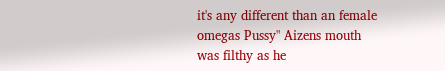it's any different than an female omegas Pussy" Aizens mouth was filthy as he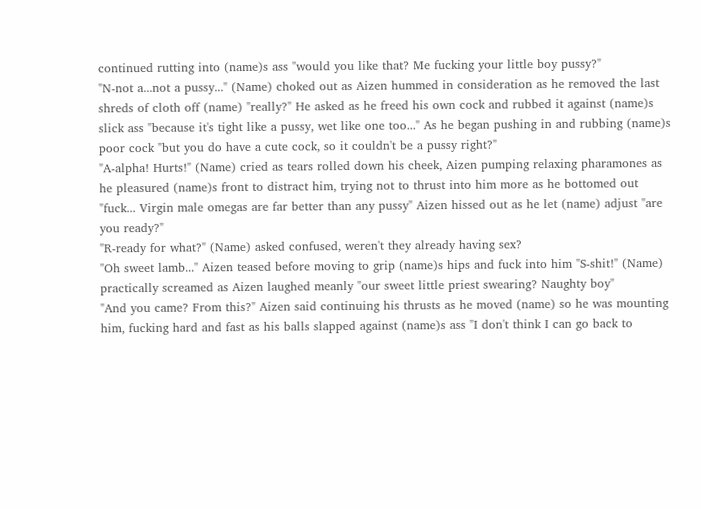continued rutting into (name)s ass "would you like that? Me fucking your little boy pussy?"
"N-not a...not a pussy..." (Name) choked out as Aizen hummed in consideration as he removed the last shreds of cloth off (name) "really?" He asked as he freed his own cock and rubbed it against (name)s slick ass "because it's tight like a pussy, wet like one too..." As he began pushing in and rubbing (name)s poor cock "but you do have a cute cock, so it couldn't be a pussy right?"
"A-alpha! Hurts!" (Name) cried as tears rolled down his cheek, Aizen pumping relaxing pharamones as he pleasured (name)s front to distract him, trying not to thrust into him more as he bottomed out "fuck... Virgin male omegas are far better than any pussy" Aizen hissed out as he let (name) adjust "are you ready?"
"R-ready for what?" (Name) asked confused, weren't they already having sex?
"Oh sweet lamb..." Aizen teased before moving to grip (name)s hips and fuck into him "S-shit!" (Name) practically screamed as Aizen laughed meanly "our sweet little priest swearing? Naughty boy"
"And you came? From this?" Aizen said continuing his thrusts as he moved (name) so he was mounting him, fucking hard and fast as his balls slapped against (name)s ass "I don't think I can go back to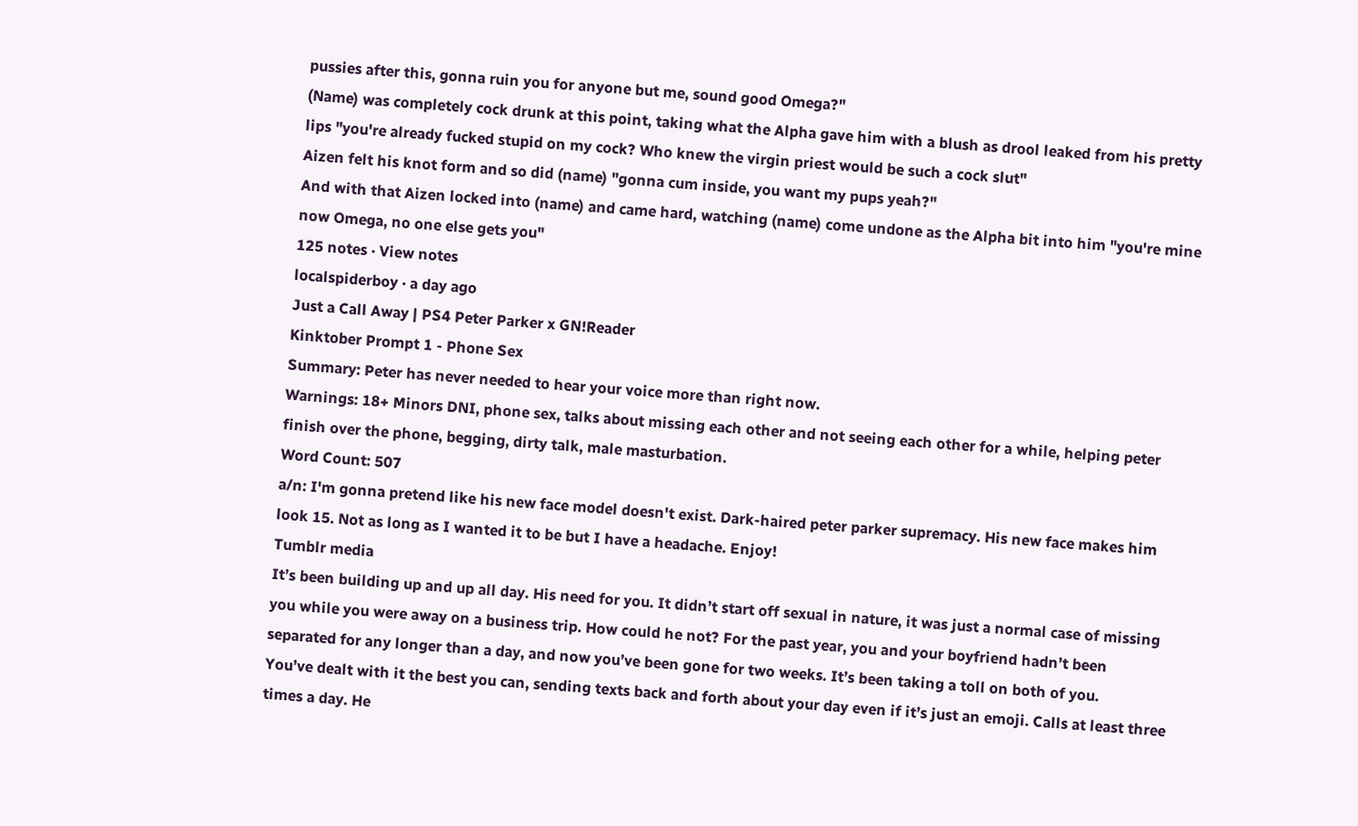pussies after this, gonna ruin you for anyone but me, sound good Omega?"
(Name) was completely cock drunk at this point, taking what the Alpha gave him with a blush as drool leaked from his pretty lips "you're already fucked stupid on my cock? Who knew the virgin priest would be such a cock slut"
Aizen felt his knot form and so did (name) "gonna cum inside, you want my pups yeah?"
And with that Aizen locked into (name) and came hard, watching (name) come undone as the Alpha bit into him "you're mine now Omega, no one else gets you"
125 notes · View notes
localspiderboy · a day ago
Just a Call Away | PS4 Peter Parker x GN!Reader
Kinktober Prompt 1 - Phone Sex
Summary: Peter has never needed to hear your voice more than right now.
Warnings: 18+ Minors DNI, phone sex, talks about missing each other and not seeing each other for a while, helping peter finish over the phone, begging, dirty talk, male masturbation.
Word Count: 507
a/n: I'm gonna pretend like his new face model doesn't exist. Dark-haired peter parker supremacy. His new face makes him look 15. Not as long as I wanted it to be but I have a headache. Enjoy!
Tumblr media
It’s been building up and up all day. His need for you. It didn’t start off sexual in nature, it was just a normal case of missing you while you were away on a business trip. How could he not? For the past year, you and your boyfriend hadn’t been separated for any longer than a day, and now you’ve been gone for two weeks. It’s been taking a toll on both of you.
You’ve dealt with it the best you can, sending texts back and forth about your day even if it’s just an emoji. Calls at least three times a day. He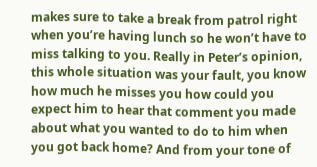makes sure to take a break from patrol right when you’re having lunch so he won’t have to miss talking to you. Really in Peter’s opinion, this whole situation was your fault, you know how much he misses you how could you expect him to hear that comment you made about what you wanted to do to him when you got back home? And from your tone of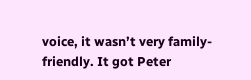voice, it wasn’t very family-friendly. It got Peter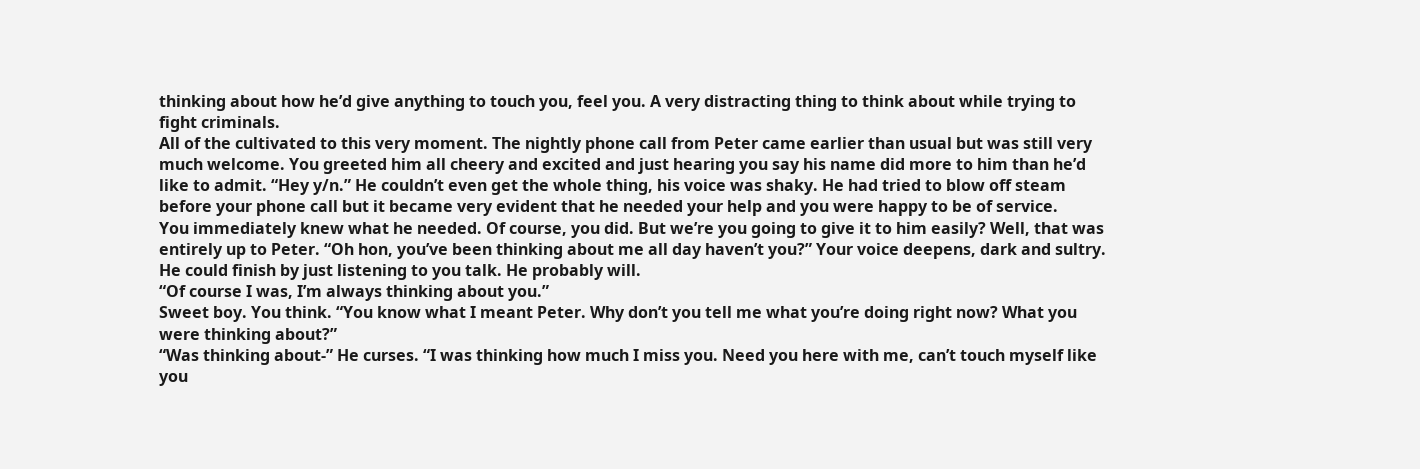thinking about how he’d give anything to touch you, feel you. A very distracting thing to think about while trying to fight criminals.
All of the cultivated to this very moment. The nightly phone call from Peter came earlier than usual but was still very much welcome. You greeted him all cheery and excited and just hearing you say his name did more to him than he’d like to admit. “Hey y/n.” He couldn’t even get the whole thing, his voice was shaky. He had tried to blow off steam before your phone call but it became very evident that he needed your help and you were happy to be of service.
You immediately knew what he needed. Of course, you did. But we’re you going to give it to him easily? Well, that was entirely up to Peter. “Oh hon, you’ve been thinking about me all day haven’t you?” Your voice deepens, dark and sultry. He could finish by just listening to you talk. He probably will.
“Of course I was, I’m always thinking about you.”
Sweet boy. You think. “You know what I meant Peter. Why don’t you tell me what you’re doing right now? What you were thinking about?”
“Was thinking about-” He curses. “I was thinking how much I miss you. Need you here with me, can’t touch myself like you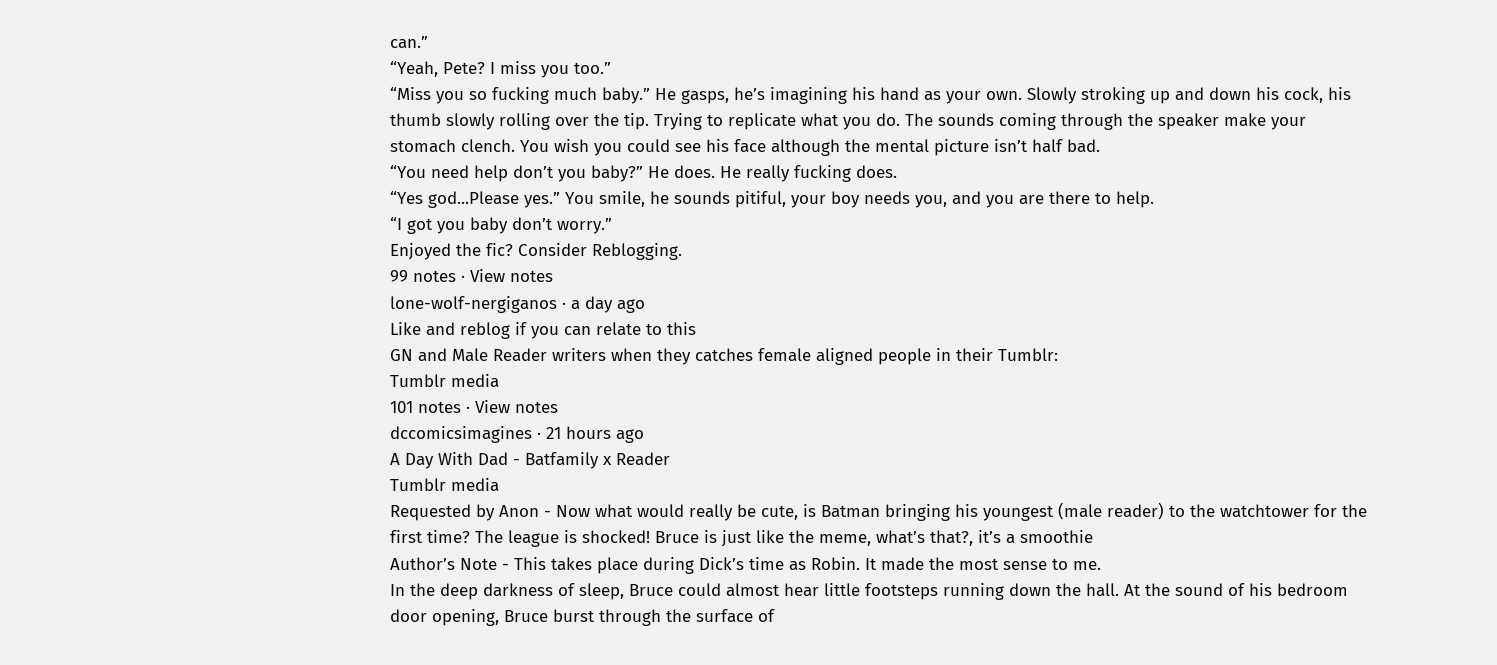can.”
“Yeah, Pete? I miss you too.”
“Miss you so fucking much baby.” He gasps, he’s imagining his hand as your own. Slowly stroking up and down his cock, his thumb slowly rolling over the tip. Trying to replicate what you do. The sounds coming through the speaker make your stomach clench. You wish you could see his face although the mental picture isn’t half bad.
“You need help don’t you baby?” He does. He really fucking does.
“Yes god...Please yes.” You smile, he sounds pitiful, your boy needs you, and you are there to help.
“I got you baby don’t worry.”
Enjoyed the fic? Consider Reblogging.
99 notes · View notes
lone-wolf-nergiganos · a day ago
Like and reblog if you can relate to this
GN and Male Reader writers when they catches female aligned people in their Tumblr:
Tumblr media
101 notes · View notes
dccomicsimagines · 21 hours ago
A Day With Dad - Batfamily x Reader
Tumblr media
Requested by Anon - Now what would really be cute, is Batman bringing his youngest (male reader) to the watchtower for the first time? The league is shocked! Bruce is just like the meme, what’s that?, it’s a smoothie
Author’s Note - This takes place during Dick’s time as Robin. It made the most sense to me.
In the deep darkness of sleep, Bruce could almost hear little footsteps running down the hall. At the sound of his bedroom door opening, Bruce burst through the surface of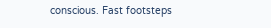conscious. Fast footsteps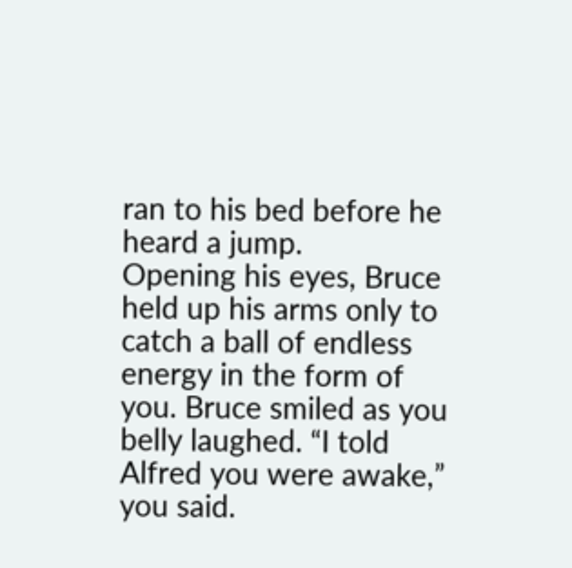ran to his bed before he heard a jump.
Opening his eyes, Bruce held up his arms only to catch a ball of endless energy in the form of you. Bruce smiled as you belly laughed. “I told Alfred you were awake,” you said.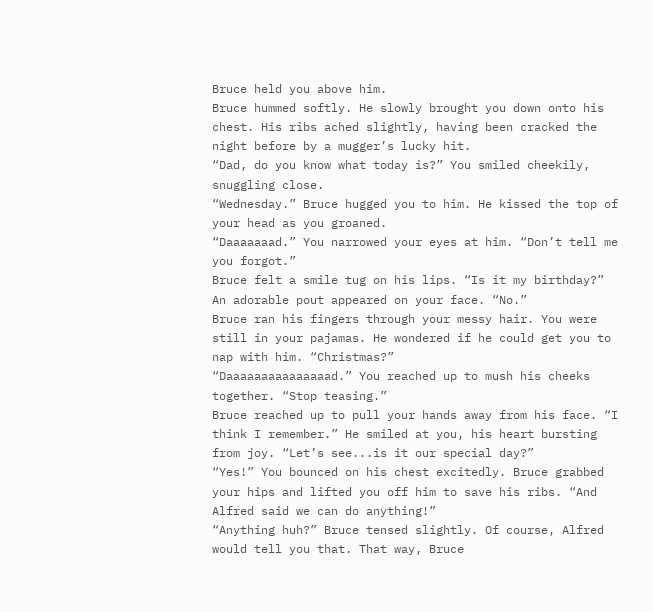Bruce held you above him.
Bruce hummed softly. He slowly brought you down onto his chest. His ribs ached slightly, having been cracked the night before by a mugger’s lucky hit.
“Dad, do you know what today is?” You smiled cheekily, snuggling close.
“Wednesday.” Bruce hugged you to him. He kissed the top of your head as you groaned.
“Daaaaaaad.” You narrowed your eyes at him. “Don’t tell me you forgot.”
Bruce felt a smile tug on his lips. “Is it my birthday?”
An adorable pout appeared on your face. “No.”
Bruce ran his fingers through your messy hair. You were still in your pajamas. He wondered if he could get you to nap with him. “Christmas?”
“Daaaaaaaaaaaaaaad.” You reached up to mush his cheeks together. “Stop teasing.”
Bruce reached up to pull your hands away from his face. “I think I remember.” He smiled at you, his heart bursting from joy. “Let’s see...is it our special day?”
“Yes!” You bounced on his chest excitedly. Bruce grabbed your hips and lifted you off him to save his ribs. “And Alfred said we can do anything!”
“Anything huh?” Bruce tensed slightly. Of course, Alfred would tell you that. That way, Bruce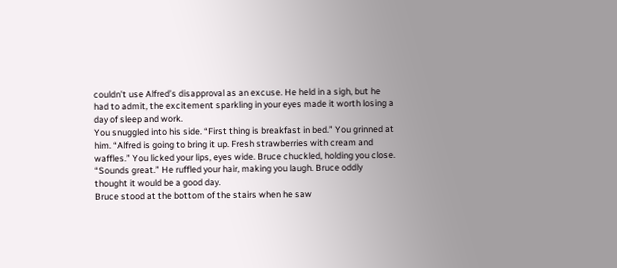couldn’t use Alfred’s disapproval as an excuse. He held in a sigh, but he had to admit, the excitement sparkling in your eyes made it worth losing a day of sleep and work.
You snuggled into his side. “First thing is breakfast in bed.” You grinned at him. “Alfred is going to bring it up. Fresh strawberries with cream and waffles.” You licked your lips, eyes wide. Bruce chuckled, holding you close.
“Sounds great.” He ruffled your hair, making you laugh. Bruce oddly thought it would be a good day.
Bruce stood at the bottom of the stairs when he saw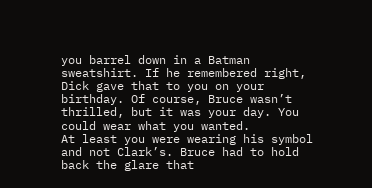you barrel down in a Batman sweatshirt. If he remembered right, Dick gave that to you on your birthday. Of course, Bruce wasn’t thrilled, but it was your day. You could wear what you wanted.
At least you were wearing his symbol and not Clark’s. Bruce had to hold back the glare that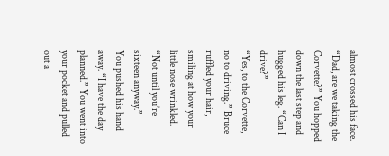almost crossed his face.
“Dad, are we taking the Corvette?” You hopped down the last step and hugged his leg. “Can I drive?”
“Yes, to the Corvette, no to driving.” Bruce ruffled your hair, smiling at how your little nose wrinkled. “Not until you’re sixteen anyway.”
You pushed his hand away. “I have the day planned.” You went into your pocket and pulled out a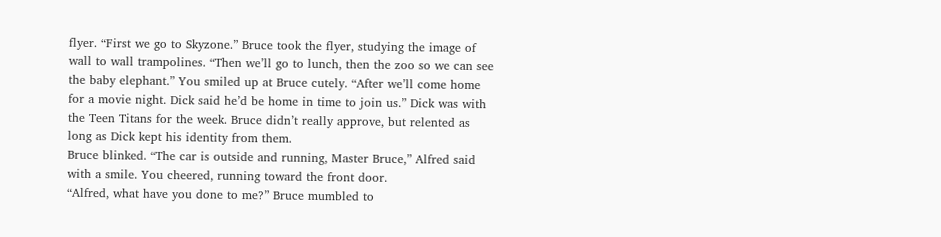flyer. “First we go to Skyzone.” Bruce took the flyer, studying the image of wall to wall trampolines. “Then we’ll go to lunch, then the zoo so we can see the baby elephant.” You smiled up at Bruce cutely. “After we’ll come home for a movie night. Dick said he’d be home in time to join us.” Dick was with the Teen Titans for the week. Bruce didn’t really approve, but relented as long as Dick kept his identity from them.
Bruce blinked. “The car is outside and running, Master Bruce,” Alfred said with a smile. You cheered, running toward the front door.
“Alfred, what have you done to me?” Bruce mumbled to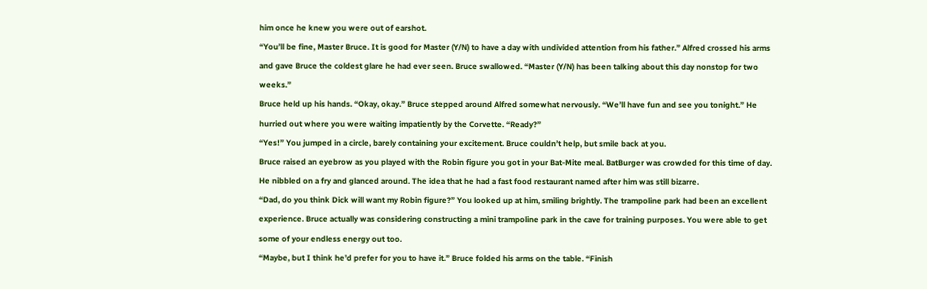him once he knew you were out of earshot.
“You’ll be fine, Master Bruce. It is good for Master (Y/N) to have a day with undivided attention from his father.” Alfred crossed his arms and gave Bruce the coldest glare he had ever seen. Bruce swallowed. “Master (Y/N) has been talking about this day nonstop for two weeks.”
Bruce held up his hands. “Okay, okay.” Bruce stepped around Alfred somewhat nervously. “We’ll have fun and see you tonight.” He hurried out where you were waiting impatiently by the Corvette. “Ready?”
“Yes!” You jumped in a circle, barely containing your excitement. Bruce couldn’t help, but smile back at you.
Bruce raised an eyebrow as you played with the Robin figure you got in your Bat-Mite meal. BatBurger was crowded for this time of day. He nibbled on a fry and glanced around. The idea that he had a fast food restaurant named after him was still bizarre.
“Dad, do you think Dick will want my Robin figure?” You looked up at him, smiling brightly. The trampoline park had been an excellent experience. Bruce actually was considering constructing a mini trampoline park in the cave for training purposes. You were able to get some of your endless energy out too.
“Maybe, but I think he’d prefer for you to have it.” Bruce folded his arms on the table. “Finish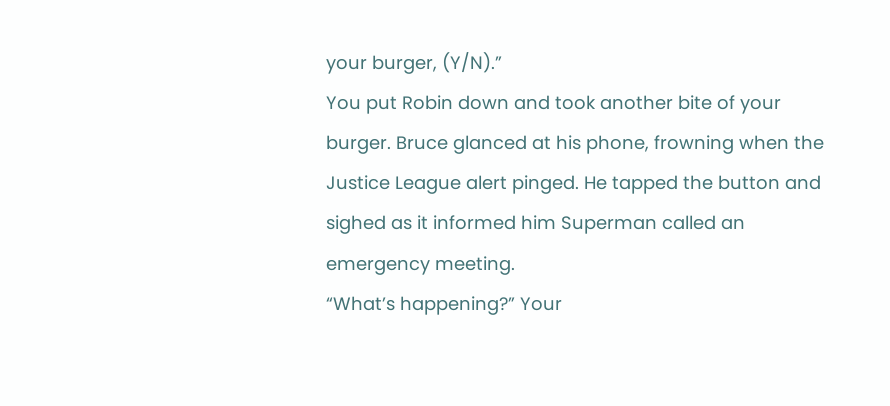your burger, (Y/N).”
You put Robin down and took another bite of your burger. Bruce glanced at his phone, frowning when the Justice League alert pinged. He tapped the button and sighed as it informed him Superman called an emergency meeting.
“What’s happening?” Your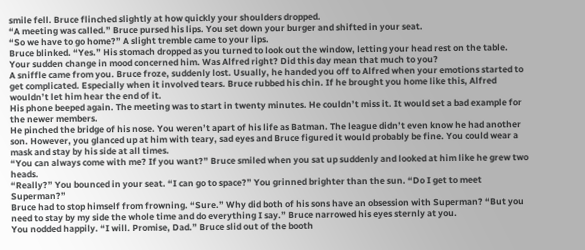smile fell. Bruce flinched slightly at how quickly your shoulders dropped.
“A meeting was called.” Bruce pursed his lips. You set down your burger and shifted in your seat.
“So we have to go home?” A slight tremble came to your lips.
Bruce blinked. “Yes.” His stomach dropped as you turned to look out the window, letting your head rest on the table. Your sudden change in mood concerned him. Was Alfred right? Did this day mean that much to you?
A sniffle came from you. Bruce froze, suddenly lost. Usually, he handed you off to Alfred when your emotions started to get complicated. Especially when it involved tears. Bruce rubbed his chin. If he brought you home like this, Alfred wouldn’t let him hear the end of it.
His phone beeped again. The meeting was to start in twenty minutes. He couldn’t miss it. It would set a bad example for the newer members.
He pinched the bridge of his nose. You weren’t apart of his life as Batman. The league didn’t even know he had another son. However, you glanced up at him with teary, sad eyes and Bruce figured it would probably be fine. You could wear a mask and stay by his side at all times.
“You can always come with me? If you want?” Bruce smiled when you sat up suddenly and looked at him like he grew two heads.
“Really?” You bounced in your seat. “I can go to space?” You grinned brighter than the sun. “Do I get to meet Superman?”
Bruce had to stop himself from frowning. “Sure.” Why did both of his sons have an obsession with Superman? “But you need to stay by my side the whole time and do everything I say.” Bruce narrowed his eyes sternly at you.
You nodded happily. “I will. Promise, Dad.” Bruce slid out of the booth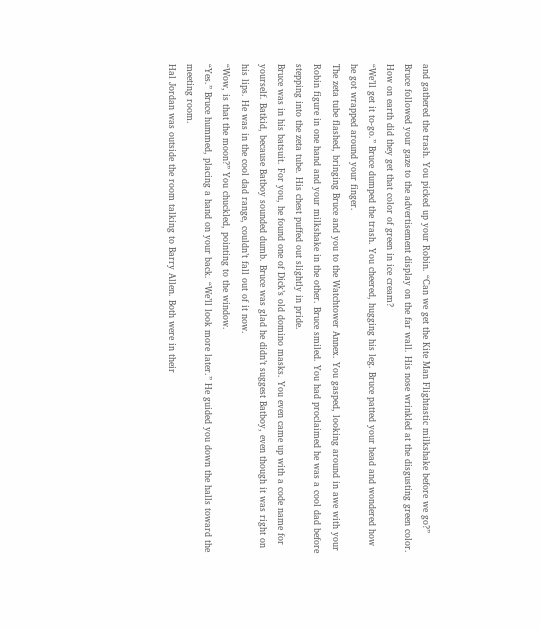and gathered the trash. You picked up your Robin. “Can we get the Kite Man Flightastic milkshake before we go?”
Bruce followed your gaze to the advertisement display on the far wall. His nose wrinkled at the disgusting green color. How on earth did they get that color of green in ice cream?
“We’ll get it to-go.” Bruce dumped the trash. You cheered, hugging his leg. Bruce patted your head and wondered how he got wrapped around your finger.
The zeta tube flashed, bringing Bruce and you to the Watchtower Annex. You gasped, looking around in awe with your Robin figure in one hand and your milkshake in the other. Bruce smiled. You had proclaimed he was a cool dad before stepping into the zeta tube. His chest puffed out slightly in pride.
Bruce was in his batsuit. For you, he found one of Dick’s old domino masks. You even came up with a code name for yourself. Batkid, because Batboy sounded dumb. Bruce was glad he didn’t suggest Batboy, even though it was right on his lips. He was in the cool dad range, couldn’t fall out of it now.
“Wow, is that the moon?” You chuckled, pointing to the window.
“Yes.” Bruce hummed, placing a hand on your back. “We’ll look more later.” He guided you down the halls toward the meeting room.
Hal Jordan was outside the room talking to Barry Allen. Both were in their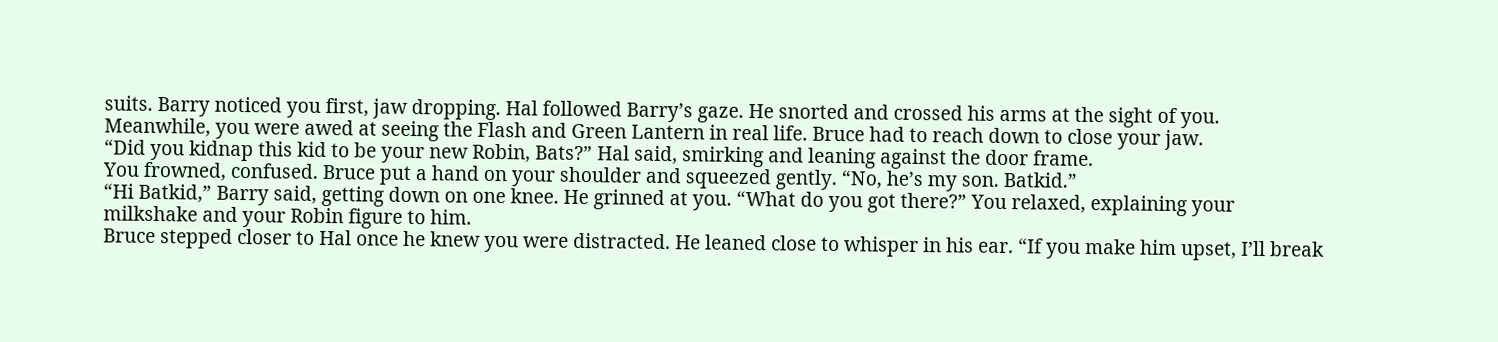suits. Barry noticed you first, jaw dropping. Hal followed Barry’s gaze. He snorted and crossed his arms at the sight of you. Meanwhile, you were awed at seeing the Flash and Green Lantern in real life. Bruce had to reach down to close your jaw.
“Did you kidnap this kid to be your new Robin, Bats?” Hal said, smirking and leaning against the door frame.
You frowned, confused. Bruce put a hand on your shoulder and squeezed gently. “No, he’s my son. Batkid.”
“Hi Batkid,” Barry said, getting down on one knee. He grinned at you. “What do you got there?” You relaxed, explaining your milkshake and your Robin figure to him.
Bruce stepped closer to Hal once he knew you were distracted. He leaned close to whisper in his ear. “If you make him upset, I’ll break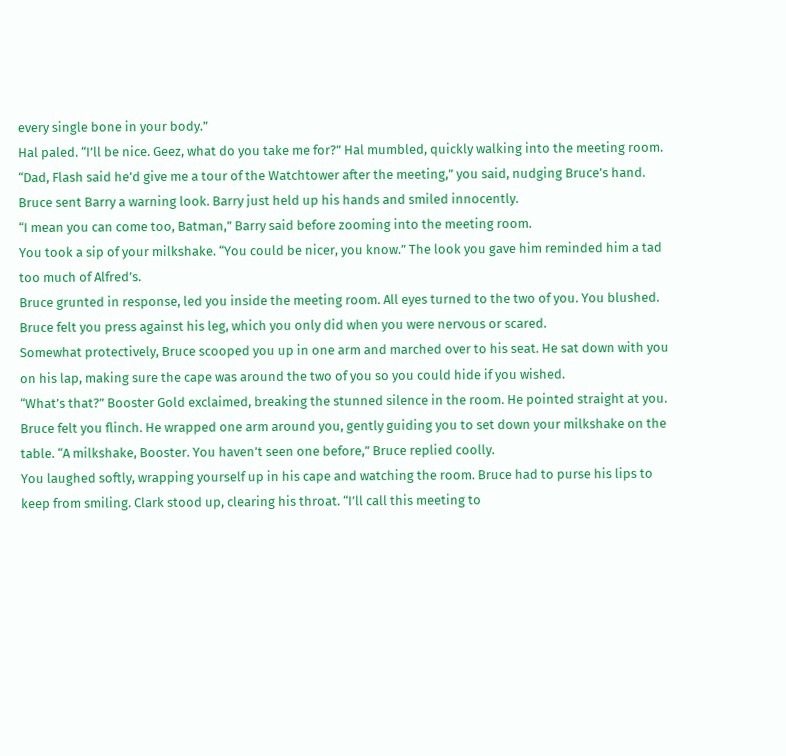every single bone in your body.”
Hal paled. “I’ll be nice. Geez, what do you take me for?” Hal mumbled, quickly walking into the meeting room.
“Dad, Flash said he’d give me a tour of the Watchtower after the meeting,” you said, nudging Bruce’s hand. Bruce sent Barry a warning look. Barry just held up his hands and smiled innocently.
“I mean you can come too, Batman,” Barry said before zooming into the meeting room.
You took a sip of your milkshake. “You could be nicer, you know.” The look you gave him reminded him a tad too much of Alfred’s.
Bruce grunted in response, led you inside the meeting room. All eyes turned to the two of you. You blushed. Bruce felt you press against his leg, which you only did when you were nervous or scared.
Somewhat protectively, Bruce scooped you up in one arm and marched over to his seat. He sat down with you on his lap, making sure the cape was around the two of you so you could hide if you wished.
“What’s that?” Booster Gold exclaimed, breaking the stunned silence in the room. He pointed straight at you.
Bruce felt you flinch. He wrapped one arm around you, gently guiding you to set down your milkshake on the table. “A milkshake, Booster. You haven’t seen one before,” Bruce replied coolly.
You laughed softly, wrapping yourself up in his cape and watching the room. Bruce had to purse his lips to keep from smiling. Clark stood up, clearing his throat. “I’ll call this meeting to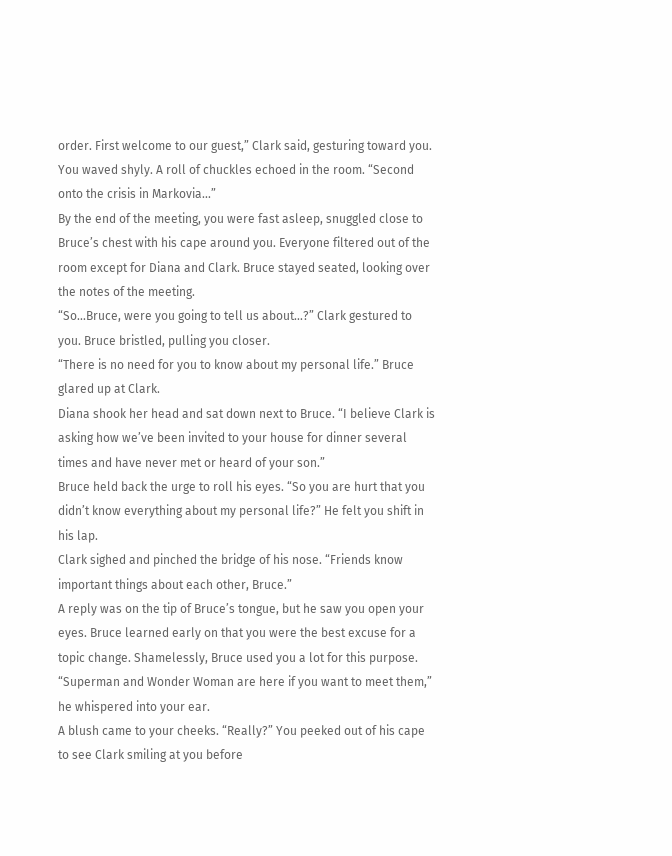order. First welcome to our guest,” Clark said, gesturing toward you. You waved shyly. A roll of chuckles echoed in the room. “Second onto the crisis in Markovia...”
By the end of the meeting, you were fast asleep, snuggled close to Bruce’s chest with his cape around you. Everyone filtered out of the room except for Diana and Clark. Bruce stayed seated, looking over the notes of the meeting.
“So...Bruce, were you going to tell us about...?” Clark gestured to you. Bruce bristled, pulling you closer.
“There is no need for you to know about my personal life.” Bruce glared up at Clark.
Diana shook her head and sat down next to Bruce. “I believe Clark is asking how we’ve been invited to your house for dinner several times and have never met or heard of your son.”
Bruce held back the urge to roll his eyes. “So you are hurt that you didn’t know everything about my personal life?” He felt you shift in his lap.
Clark sighed and pinched the bridge of his nose. “Friends know important things about each other, Bruce.”
A reply was on the tip of Bruce’s tongue, but he saw you open your eyes. Bruce learned early on that you were the best excuse for a topic change. Shamelessly, Bruce used you a lot for this purpose. “Superman and Wonder Woman are here if you want to meet them,” he whispered into your ear.
A blush came to your cheeks. “Really?” You peeked out of his cape to see Clark smiling at you before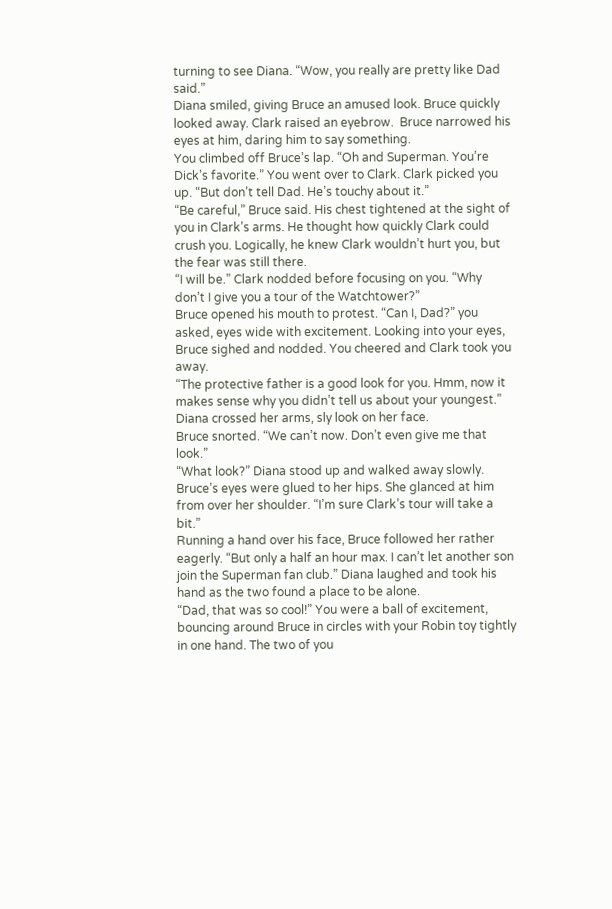turning to see Diana. “Wow, you really are pretty like Dad said.”
Diana smiled, giving Bruce an amused look. Bruce quickly looked away. Clark raised an eyebrow.  Bruce narrowed his eyes at him, daring him to say something.
You climbed off Bruce’s lap. “Oh and Superman. You’re Dick’s favorite.” You went over to Clark. Clark picked you up. “But don’t tell Dad. He’s touchy about it.”
“Be careful,” Bruce said. His chest tightened at the sight of you in Clark’s arms. He thought how quickly Clark could crush you. Logically, he knew Clark wouldn’t hurt you, but the fear was still there.
“I will be.” Clark nodded before focusing on you. “Why don’t I give you a tour of the Watchtower?”
Bruce opened his mouth to protest. “Can I, Dad?” you asked, eyes wide with excitement. Looking into your eyes, Bruce sighed and nodded. You cheered and Clark took you away.
“The protective father is a good look for you. Hmm, now it makes sense why you didn’t tell us about your youngest.” Diana crossed her arms, sly look on her face.
Bruce snorted. “We can’t now. Don’t even give me that look.”
“What look?” Diana stood up and walked away slowly. Bruce’s eyes were glued to her hips. She glanced at him from over her shoulder. “I’m sure Clark’s tour will take a bit.”
Running a hand over his face, Bruce followed her rather eagerly. “But only a half an hour max. I can’t let another son join the Superman fan club.” Diana laughed and took his hand as the two found a place to be alone.
“Dad, that was so cool!” You were a ball of excitement, bouncing around Bruce in circles with your Robin toy tightly in one hand. The two of you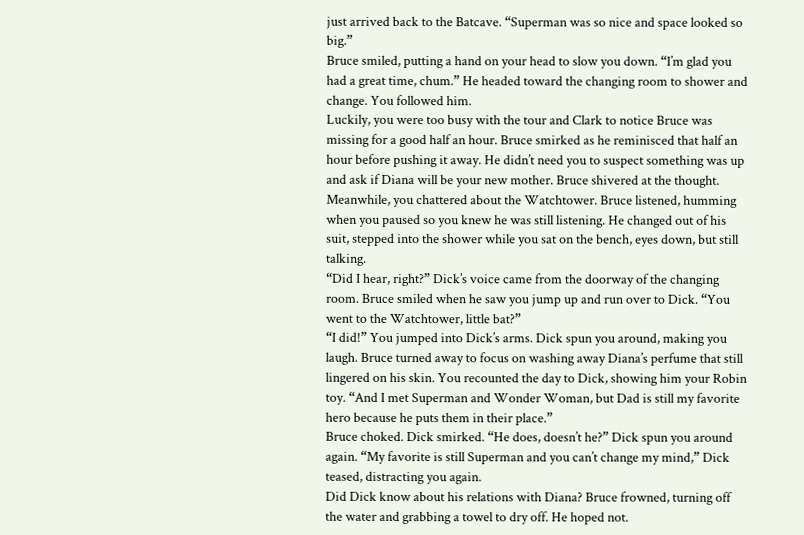just arrived back to the Batcave. “Superman was so nice and space looked so big.”
Bruce smiled, putting a hand on your head to slow you down. “I’m glad you had a great time, chum.” He headed toward the changing room to shower and change. You followed him.
Luckily, you were too busy with the tour and Clark to notice Bruce was missing for a good half an hour. Bruce smirked as he reminisced that half an hour before pushing it away. He didn’t need you to suspect something was up and ask if Diana will be your new mother. Bruce shivered at the thought.
Meanwhile, you chattered about the Watchtower. Bruce listened, humming when you paused so you knew he was still listening. He changed out of his suit, stepped into the shower while you sat on the bench, eyes down, but still talking.
“Did I hear, right?” Dick’s voice came from the doorway of the changing room. Bruce smiled when he saw you jump up and run over to Dick. “You went to the Watchtower, little bat?”
“I did!” You jumped into Dick’s arms. Dick spun you around, making you laugh. Bruce turned away to focus on washing away Diana’s perfume that still lingered on his skin. You recounted the day to Dick, showing him your Robin toy. “And I met Superman and Wonder Woman, but Dad is still my favorite hero because he puts them in their place.”
Bruce choked. Dick smirked. “He does, doesn’t he?” Dick spun you around again. “My favorite is still Superman and you can’t change my mind,” Dick teased, distracting you again.
Did Dick know about his relations with Diana? Bruce frowned, turning off the water and grabbing a towel to dry off. He hoped not.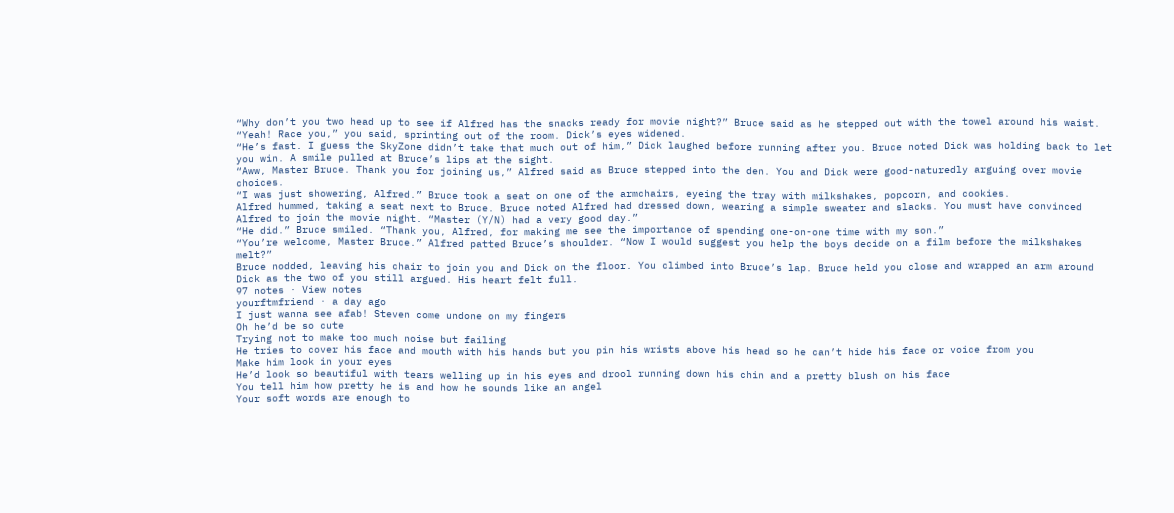“Why don’t you two head up to see if Alfred has the snacks ready for movie night?” Bruce said as he stepped out with the towel around his waist.
“Yeah! Race you,” you said, sprinting out of the room. Dick’s eyes widened.
“He’s fast. I guess the SkyZone didn’t take that much out of him,” Dick laughed before running after you. Bruce noted Dick was holding back to let you win. A smile pulled at Bruce’s lips at the sight.
“Aww, Master Bruce. Thank you for joining us,” Alfred said as Bruce stepped into the den. You and Dick were good-naturedly arguing over movie choices.
“I was just showering, Alfred.” Bruce took a seat on one of the armchairs, eyeing the tray with milkshakes, popcorn, and cookies.
Alfred hummed, taking a seat next to Bruce. Bruce noted Alfred had dressed down, wearing a simple sweater and slacks. You must have convinced Alfred to join the movie night. “Master (Y/N) had a very good day.”
“He did.” Bruce smiled. “Thank you, Alfred, for making me see the importance of spending one-on-one time with my son.”
“You’re welcome, Master Bruce.” Alfred patted Bruce’s shoulder. “Now I would suggest you help the boys decide on a film before the milkshakes melt?”
Bruce nodded, leaving his chair to join you and Dick on the floor. You climbed into Bruce’s lap. Bruce held you close and wrapped an arm around Dick as the two of you still argued. His heart felt full.
97 notes · View notes
yourftmfriend · a day ago
I just wanna see afab! Steven come undone on my fingers
Oh he’d be so cute
Trying not to make too much noise but failing
He tries to cover his face and mouth with his hands but you pin his wrists above his head so he can’t hide his face or voice from you
Make him look in your eyes
He’d look so beautiful with tears welling up in his eyes and drool running down his chin and a pretty blush on his face
You tell him how pretty he is and how he sounds like an angel
Your soft words are enough to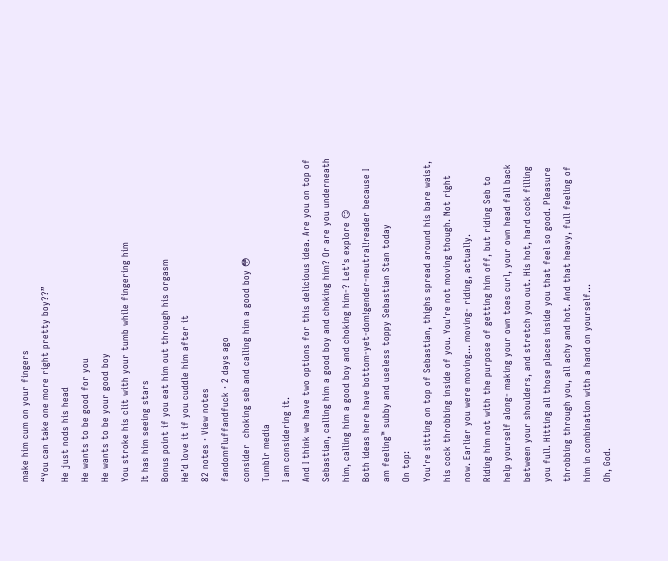make him cum on your fingers
“You can take one more right pretty boy??”
He just nods his head
He wants to be good for you
He wants to be your good boy
You stroke his clit with your tumb while fingering him
It has him seeing stars
Bonus point if you eat him out through his orgasm
He’d love it if you cuddle him after it
82 notes · View notes
fandomfluffandfuck · 2 days ago
consider  choking seb and calling him a good boy 😳
Tumblr media
I am considering it.
And I think we have two options for this delicious idea. Are you on top of Sebastian, calling him a good boy and choking him? Or are you underneath him, calling him a good boy and choking him-? Let's explore 😏
Both ideas here have bottom-yet-dom!gender-neutral!reader because I am feeling™ subby and useless toppy Sebastian Stan today
On top:
You're sitting on top of Sebastian, thighs spread around his bare waist, his cock throbbing inside of you. You're not moving though. Not right now. Earlier you were moving... moving- riding, actually.
Riding him not with the purpose of getting him off, but riding Seb to help yourself along- making your own toes curl, your own head fall back between your shoulders, and stretch you out. His hot, hard cock filling you full. Hitting all those places inside you that feel so good. Pleasure throbbing through you, all achy and hot. And that heavy, full feeling of him in combination with a hand on yourself...
Oh, God.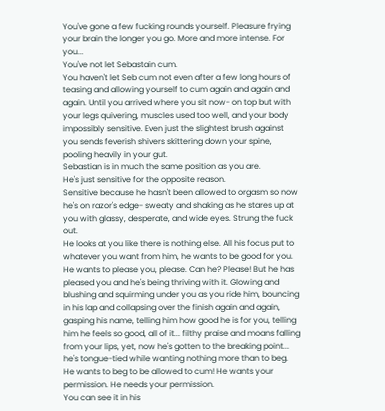You've gone a few fucking rounds yourself. Pleasure frying your brain the longer you go. More and more intense. For you...
You've not let Sebastain cum.
You haven't let Seb cum not even after a few long hours of teasing and allowing yourself to cum again and again and again. Until you arrived where you sit now- on top but with your legs quivering, muscles used too well, and your body impossibly sensitive. Even just the slightest brush against you sends feverish shivers skittering down your spine, pooling heavily in your gut.
Sebastian is in much the same position as you are.
He's just sensitive for the opposite reason.
Sensitive because he hasn't been allowed to orgasm so now he's on razor's edge- sweaty and shaking as he stares up at you with glassy, desperate, and wide eyes. Strung the fuck out.
He looks at you like there is nothing else. All his focus put to whatever you want from him, he wants to be good for you. He wants to please you, please. Can he? Please! But he has pleased you and he's being thriving with it. Glowing and blushing and squirming under you as you ride him, bouncing in his lap and collapsing over the finish again and again, gasping his name, telling him how good he is for you, telling him he feels so good, all of it... filthy praise and moans falling from your lips, yet, now he's gotten to the breaking point... he's tongue-tied while wanting nothing more than to beg.
He wants to beg to be allowed to cum! He wants your permission. He needs your permission.
You can see it in his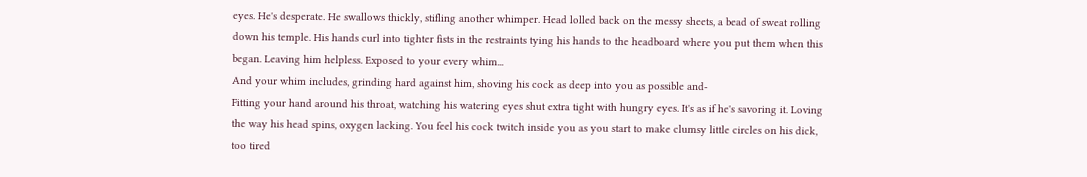eyes. He's desperate. He swallows thickly, stifling another whimper. Head lolled back on the messy sheets, a bead of sweat rolling down his temple. His hands curl into tighter fists in the restraints tying his hands to the headboard where you put them when this began. Leaving him helpless. Exposed to your every whim...
And your whim includes, grinding hard against him, shoving his cock as deep into you as possible and-
Fitting your hand around his throat, watching his watering eyes shut extra tight with hungry eyes. It's as if he's savoring it. Loving the way his head spins, oxygen lacking. You feel his cock twitch inside you as you start to make clumsy little circles on his dick, too tired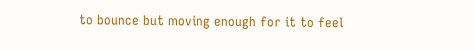to bounce but moving enough for it to feel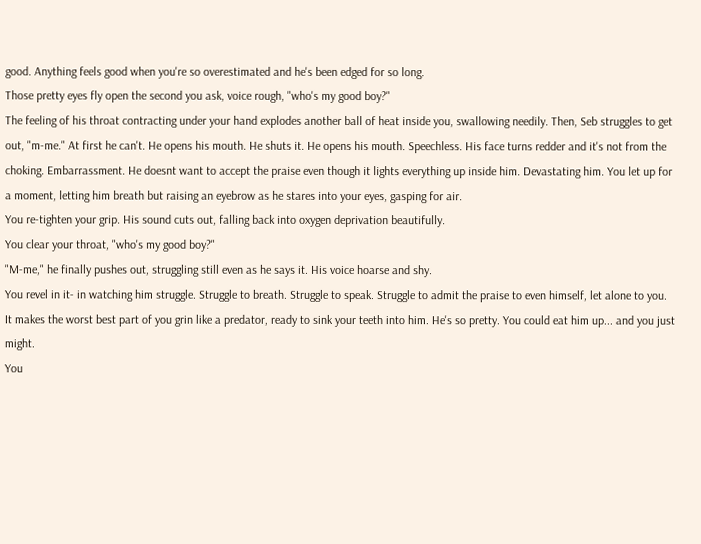good. Anything feels good when you're so overestimated and he's been edged for so long.
Those pretty eyes fly open the second you ask, voice rough, "who's my good boy?"
The feeling of his throat contracting under your hand explodes another ball of heat inside you, swallowing needily. Then, Seb struggles to get out, "m-me." At first he can't. He opens his mouth. He shuts it. He opens his mouth. Speechless. His face turns redder and it's not from the choking. Embarrassment. He doesnt want to accept the praise even though it lights everything up inside him. Devastating him. You let up for a moment, letting him breath but raising an eyebrow as he stares into your eyes, gasping for air.
You re-tighten your grip. His sound cuts out, falling back into oxygen deprivation beautifully.
You clear your throat, "who's my good boy?"
"M-me," he finally pushes out, struggling still even as he says it. His voice hoarse and shy.
You revel in it- in watching him struggle. Struggle to breath. Struggle to speak. Struggle to admit the praise to even himself, let alone to you. It makes the worst best part of you grin like a predator, ready to sink your teeth into him. He's so pretty. You could eat him up... and you just might.
You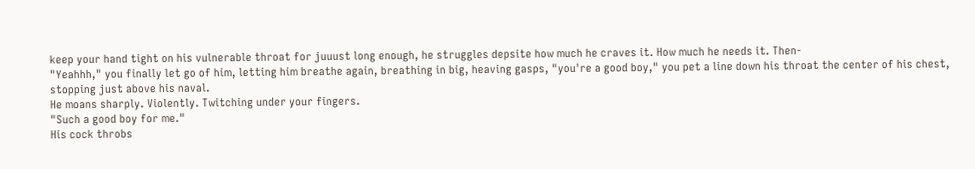keep your hand tight on his vulnerable throat for juuust long enough, he struggles depsite how much he craves it. How much he needs it. Then-
"Yeahhh," you finally let go of him, letting him breathe again, breathing in big, heaving gasps, "you're a good boy," you pet a line down his throat the center of his chest, stopping just above his naval.
He moans sharply. Violently. Twitching under your fingers.
"Such a good boy for me."
His cock throbs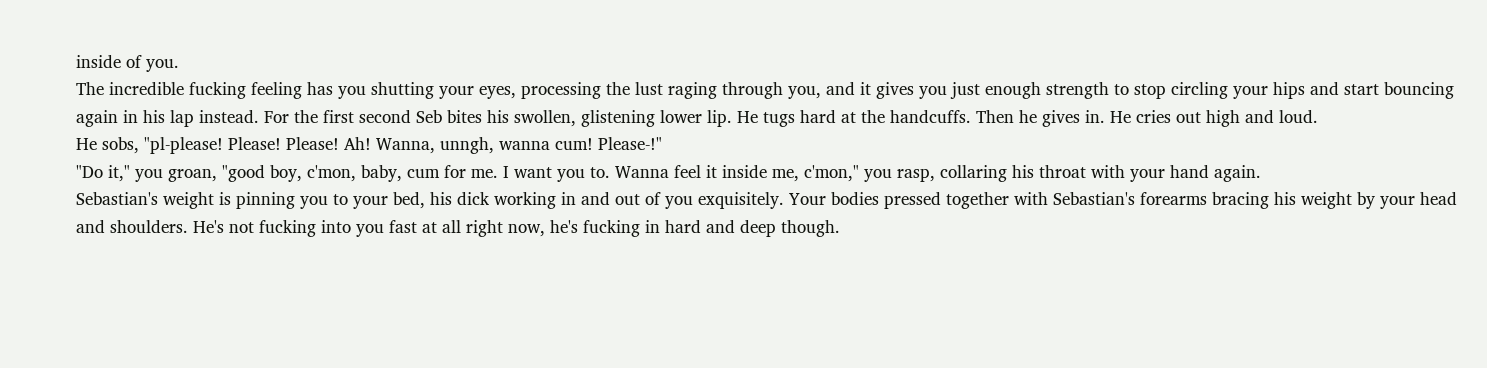inside of you.
The incredible fucking feeling has you shutting your eyes, processing the lust raging through you, and it gives you just enough strength to stop circling your hips and start bouncing again in his lap instead. For the first second Seb bites his swollen, glistening lower lip. He tugs hard at the handcuffs. Then he gives in. He cries out high and loud.
He sobs, "pl-please! Please! Please! Ah! Wanna, unngh, wanna cum! Please-!"
"Do it," you groan, "good boy, c'mon, baby, cum for me. I want you to. Wanna feel it inside me, c'mon," you rasp, collaring his throat with your hand again.
Sebastian's weight is pinning you to your bed, his dick working in and out of you exquisitely. Your bodies pressed together with Sebastian's forearms bracing his weight by your head and shoulders. He's not fucking into you fast at all right now, he's fucking in hard and deep though.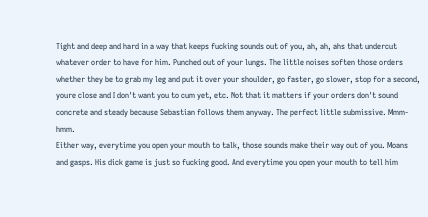Tight and deep and hard in a way that keeps fucking sounds out of you, ah, ah, ahs that undercut whatever order to have for him. Punched out of your lungs. The little noises soften those orders whether they be to grab my leg and put it over your shoulder, go faster, go slower, stop for a second, youre close and I don't want you to cum yet, etc. Not that it matters if your orders don't sound concrete and steady because Sebastian follows them anyway. The perfect little submissive. Mmm-hmm.
Either way, everytime you open your mouth to talk, those sounds make their way out of you. Moans and gasps. His dick game is just so fucking good. And everytime you open your mouth to tell him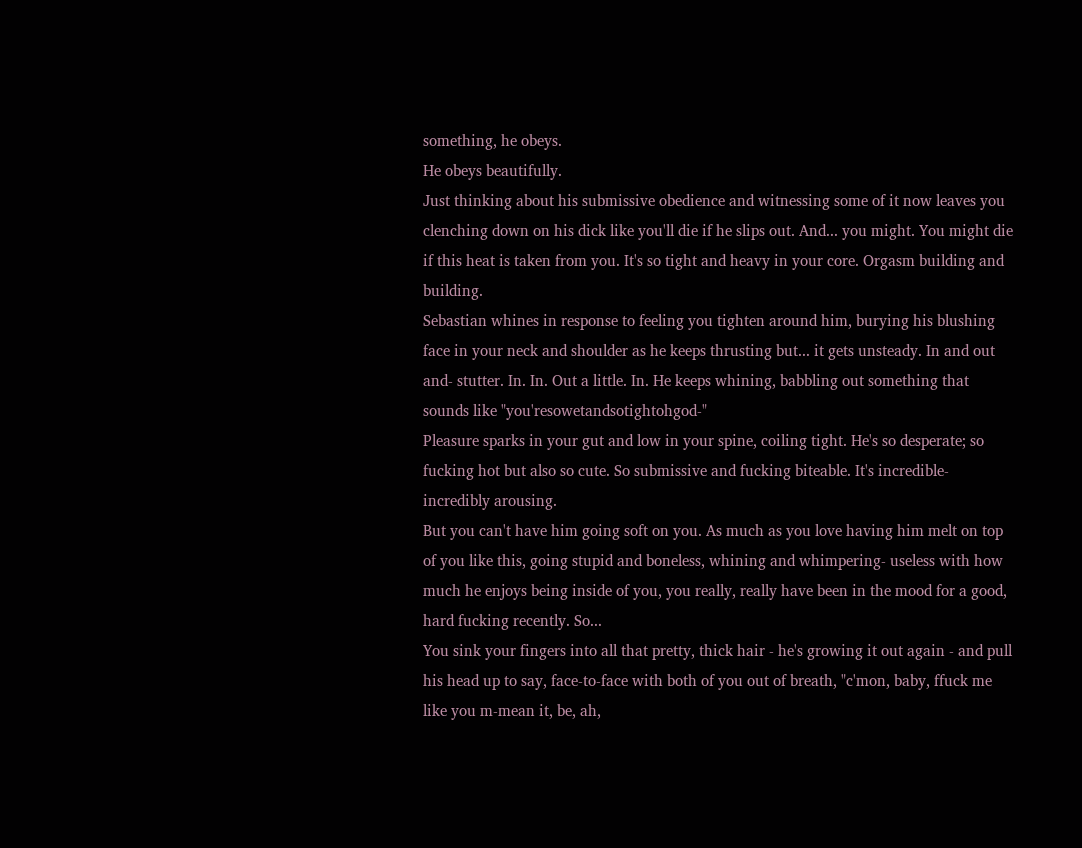something, he obeys.
He obeys beautifully.
Just thinking about his submissive obedience and witnessing some of it now leaves you clenching down on his dick like you'll die if he slips out. And... you might. You might die if this heat is taken from you. It's so tight and heavy in your core. Orgasm building and building.
Sebastian whines in response to feeling you tighten around him, burying his blushing face in your neck and shoulder as he keeps thrusting but... it gets unsteady. In and out and- stutter. In. In. Out a little. In. He keeps whining, babbling out something that sounds like "you'resowetandsotightohgod-"
Pleasure sparks in your gut and low in your spine, coiling tight. He's so desperate; so fucking hot but also so cute. So submissive and fucking biteable. It's incredible- incredibly arousing.
But you can't have him going soft on you. As much as you love having him melt on top of you like this, going stupid and boneless, whining and whimpering- useless with how much he enjoys being inside of you, you really, really have been in the mood for a good, hard fucking recently. So...
You sink your fingers into all that pretty, thick hair - he's growing it out again - and pull his head up to say, face-to-face with both of you out of breath, "c'mon, baby, ffuck me like you m-mean it, be, ah,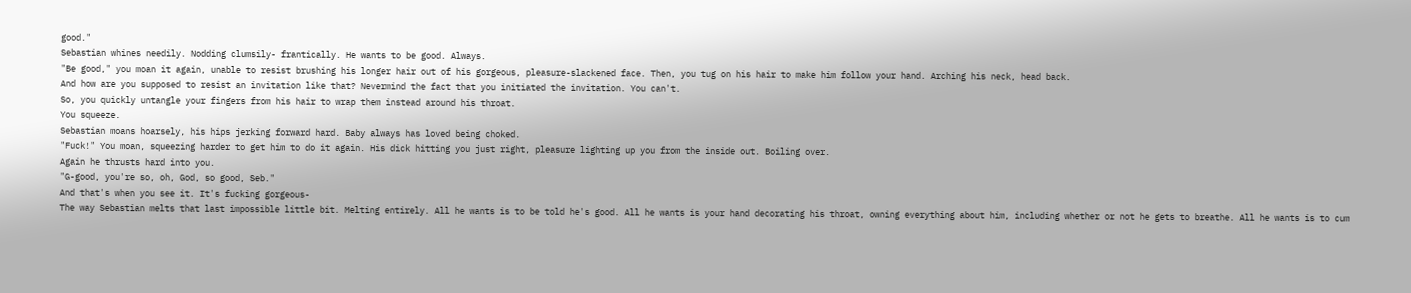good."
Sebastian whines needily. Nodding clumsily- frantically. He wants to be good. Always.
"Be good," you moan it again, unable to resist brushing his longer hair out of his gorgeous, pleasure-slackened face. Then, you tug on his hair to make him follow your hand. Arching his neck, head back.
And how are you supposed to resist an invitation like that? Nevermind the fact that you initiated the invitation. You can't.
So, you quickly untangle your fingers from his hair to wrap them instead around his throat.
You squeeze.
Sebastian moans hoarsely, his hips jerking forward hard. Baby always has loved being choked.
"Fuck!" You moan, squeezing harder to get him to do it again. His dick hitting you just right, pleasure lighting up you from the inside out. Boiling over.
Again he thrusts hard into you.
"G-good, you're so, oh, God, so good, Seb."
And that's when you see it. It's fucking gorgeous-
The way Sebastian melts that last impossible little bit. Melting entirely. All he wants is to be told he's good. All he wants is your hand decorating his throat, owning everything about him, including whether or not he gets to breathe. All he wants is to cum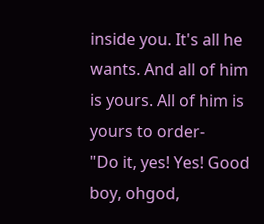inside you. It's all he wants. And all of him is yours. All of him is yours to order-
"Do it, yes! Yes! Good boy, ohgod,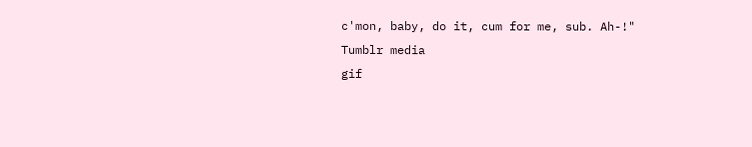c'mon, baby, do it, cum for me, sub. Ah-!"
Tumblr media
gif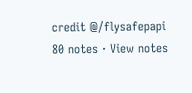credit @/flysafepapi
80 notes · View notes